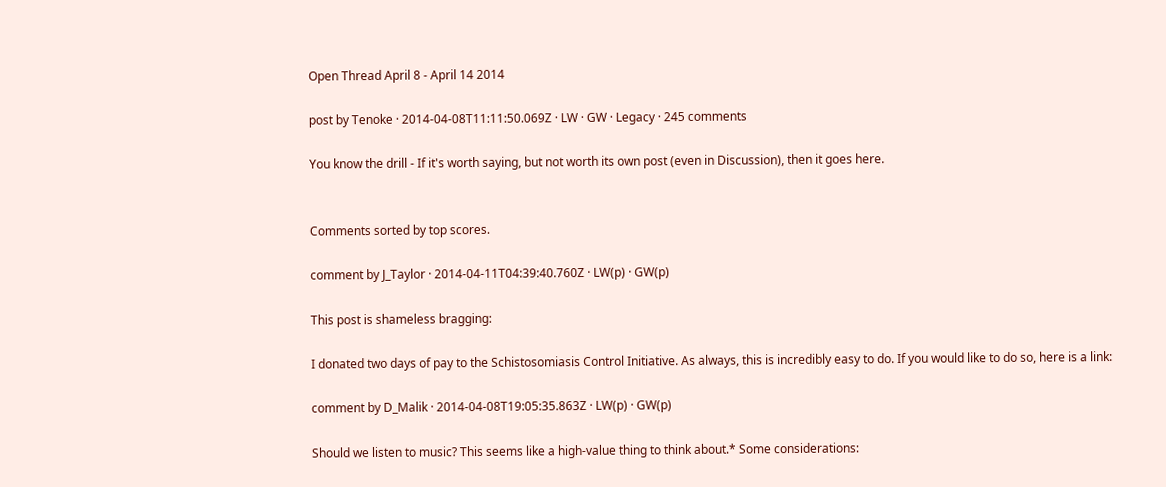Open Thread April 8 - April 14 2014

post by Tenoke · 2014-04-08T11:11:50.069Z · LW · GW · Legacy · 245 comments

You know the drill - If it's worth saying, but not worth its own post (even in Discussion), then it goes here.


Comments sorted by top scores.

comment by J_Taylor · 2014-04-11T04:39:40.760Z · LW(p) · GW(p)

This post is shameless bragging:

I donated two days of pay to the Schistosomiasis Control Initiative. As always, this is incredibly easy to do. If you would like to do so, here is a link:

comment by D_Malik · 2014-04-08T19:05:35.863Z · LW(p) · GW(p)

Should we listen to music? This seems like a high-value thing to think about.* Some considerations: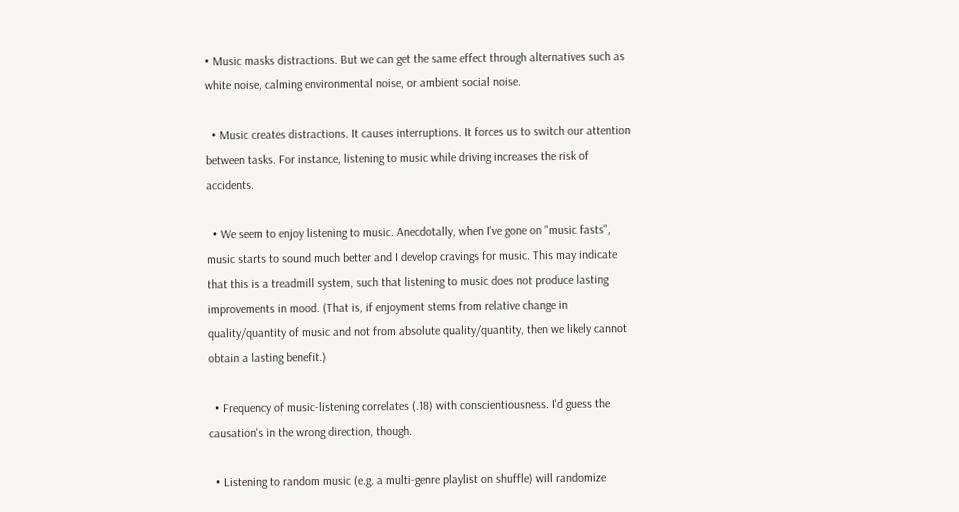• Music masks distractions. But we can get the same effect through alternatives such as white noise, calming environmental noise, or ambient social noise.

  • Music creates distractions. It causes interruptions. It forces us to switch our attention between tasks. For instance, listening to music while driving increases the risk of accidents.

  • We seem to enjoy listening to music. Anecdotally, when I've gone on "music fasts", music starts to sound much better and I develop cravings for music. This may indicate that this is a treadmill system, such that listening to music does not produce lasting improvements in mood. (That is, if enjoyment stems from relative change in quality/quantity of music and not from absolute quality/quantity, then we likely cannot obtain a lasting benefit.)

  • Frequency of music-listening correlates (.18) with conscientiousness. I'd guess the causation's in the wrong direction, though.

  • Listening to random music (e.g. a multi-genre playlist on shuffle) will randomize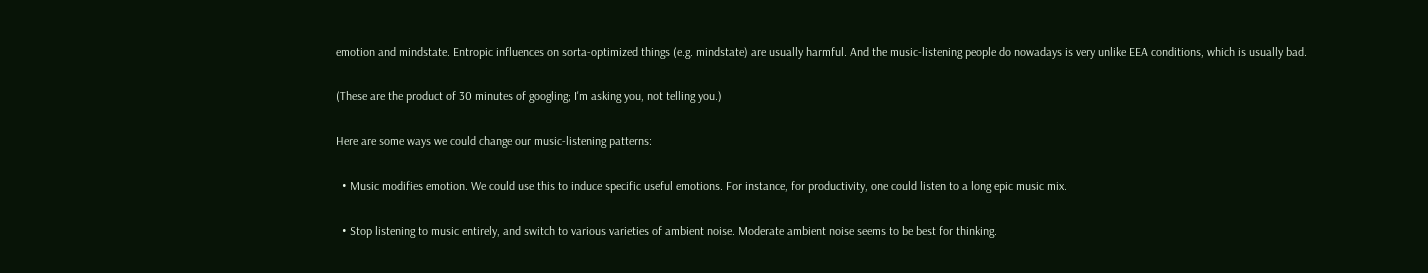emotion and mindstate. Entropic influences on sorta-optimized things (e.g. mindstate) are usually harmful. And the music-listening people do nowadays is very unlike EEA conditions, which is usually bad.

(These are the product of 30 minutes of googling; I'm asking you, not telling you.)

Here are some ways we could change our music-listening patterns:

  • Music modifies emotion. We could use this to induce specific useful emotions. For instance, for productivity, one could listen to a long epic music mix.

  • Stop listening to music entirely, and switch to various varieties of ambient noise. Moderate ambient noise seems to be best for thinking.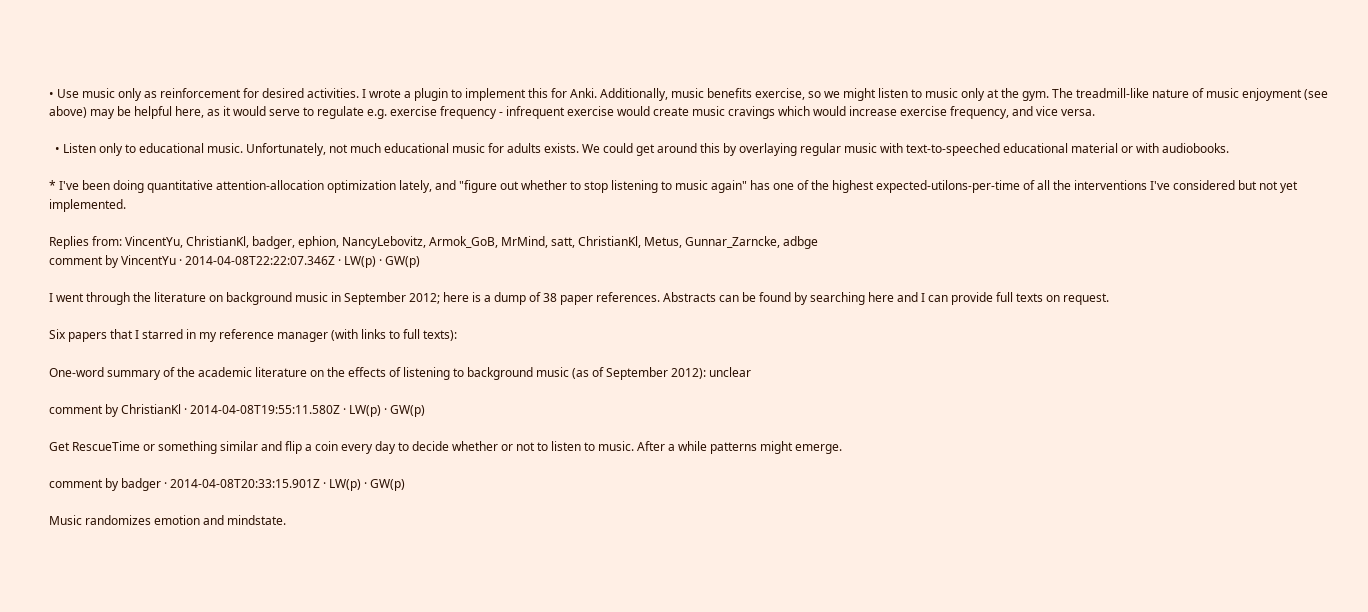• Use music only as reinforcement for desired activities. I wrote a plugin to implement this for Anki. Additionally, music benefits exercise, so we might listen to music only at the gym. The treadmill-like nature of music enjoyment (see above) may be helpful here, as it would serve to regulate e.g. exercise frequency - infrequent exercise would create music cravings which would increase exercise frequency, and vice versa.

  • Listen only to educational music. Unfortunately, not much educational music for adults exists. We could get around this by overlaying regular music with text-to-speeched educational material or with audiobooks.

* I've been doing quantitative attention-allocation optimization lately, and "figure out whether to stop listening to music again" has one of the highest expected-utilons-per-time of all the interventions I've considered but not yet implemented.

Replies from: VincentYu, ChristianKl, badger, ephion, NancyLebovitz, Armok_GoB, MrMind, satt, ChristianKl, Metus, Gunnar_Zarncke, adbge
comment by VincentYu · 2014-04-08T22:22:07.346Z · LW(p) · GW(p)

I went through the literature on background music in September 2012; here is a dump of 38 paper references. Abstracts can be found by searching here and I can provide full texts on request.

Six papers that I starred in my reference manager (with links to full texts):

One-word summary of the academic literature on the effects of listening to background music (as of September 2012): unclear

comment by ChristianKl · 2014-04-08T19:55:11.580Z · LW(p) · GW(p)

Get RescueTime or something similar and flip a coin every day to decide whether or not to listen to music. After a while patterns might emerge.

comment by badger · 2014-04-08T20:33:15.901Z · LW(p) · GW(p)

Music randomizes emotion and mindstate.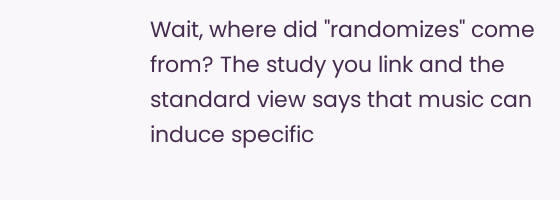Wait, where did "randomizes" come from? The study you link and the standard view says that music can induce specific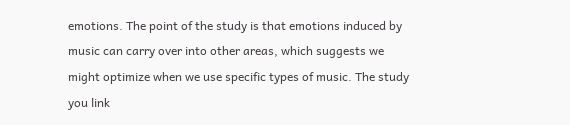emotions. The point of the study is that emotions induced by music can carry over into other areas, which suggests we might optimize when we use specific types of music. The study you link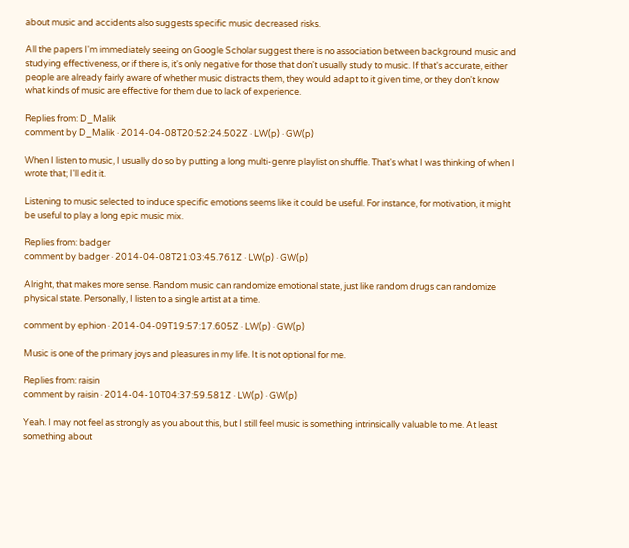about music and accidents also suggests specific music decreased risks.

All the papers I'm immediately seeing on Google Scholar suggest there is no association between background music and studying effectiveness, or if there is, it's only negative for those that don't usually study to music. If that's accurate, either people are already fairly aware of whether music distracts them, they would adapt to it given time, or they don't know what kinds of music are effective for them due to lack of experience.

Replies from: D_Malik
comment by D_Malik · 2014-04-08T20:52:24.502Z · LW(p) · GW(p)

When I listen to music, I usually do so by putting a long multi-genre playlist on shuffle. That's what I was thinking of when I wrote that; I'll edit it.

Listening to music selected to induce specific emotions seems like it could be useful. For instance, for motivation, it might be useful to play a long epic music mix.

Replies from: badger
comment by badger · 2014-04-08T21:03:45.761Z · LW(p) · GW(p)

Alright, that makes more sense. Random music can randomize emotional state, just like random drugs can randomize physical state. Personally, I listen to a single artist at a time.

comment by ephion · 2014-04-09T19:57:17.605Z · LW(p) · GW(p)

Music is one of the primary joys and pleasures in my life. It is not optional for me.

Replies from: raisin
comment by raisin · 2014-04-10T04:37:59.581Z · LW(p) · GW(p)

Yeah. I may not feel as strongly as you about this, but I still feel music is something intrinsically valuable to me. At least something about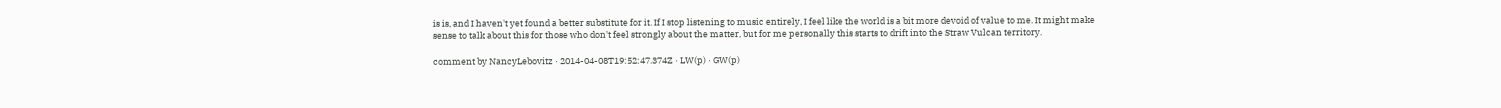is is, and I haven't yet found a better substitute for it. If I stop listening to music entirely, I feel like the world is a bit more devoid of value to me. It might make sense to talk about this for those who don't feel strongly about the matter, but for me personally this starts to drift into the Straw Vulcan territory.

comment by NancyLebovitz · 2014-04-08T19:52:47.374Z · LW(p) · GW(p)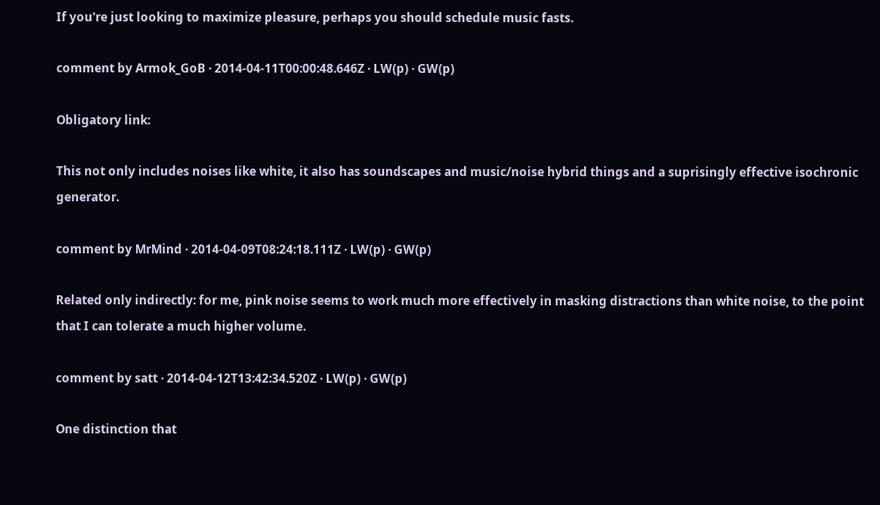If you're just looking to maximize pleasure, perhaps you should schedule music fasts.

comment by Armok_GoB · 2014-04-11T00:00:48.646Z · LW(p) · GW(p)

Obligatory link:

This not only includes noises like white, it also has soundscapes and music/noise hybrid things and a suprisingly effective isochronic generator.

comment by MrMind · 2014-04-09T08:24:18.111Z · LW(p) · GW(p)

Related only indirectly: for me, pink noise seems to work much more effectively in masking distractions than white noise, to the point that I can tolerate a much higher volume.

comment by satt · 2014-04-12T13:42:34.520Z · LW(p) · GW(p)

One distinction that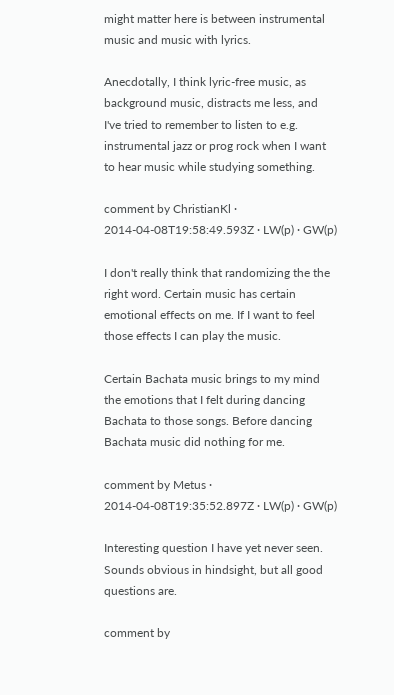might matter here is between instrumental music and music with lyrics.

Anecdotally, I think lyric-free music, as background music, distracts me less, and I've tried to remember to listen to e.g. instrumental jazz or prog rock when I want to hear music while studying something.

comment by ChristianKl · 2014-04-08T19:58:49.593Z · LW(p) · GW(p)

I don't really think that randomizing the the right word. Certain music has certain emotional effects on me. If I want to feel those effects I can play the music.

Certain Bachata music brings to my mind the emotions that I felt during dancing Bachata to those songs. Before dancing Bachata music did nothing for me.

comment by Metus · 2014-04-08T19:35:52.897Z · LW(p) · GW(p)

Interesting question I have yet never seen. Sounds obvious in hindsight, but all good questions are.

comment by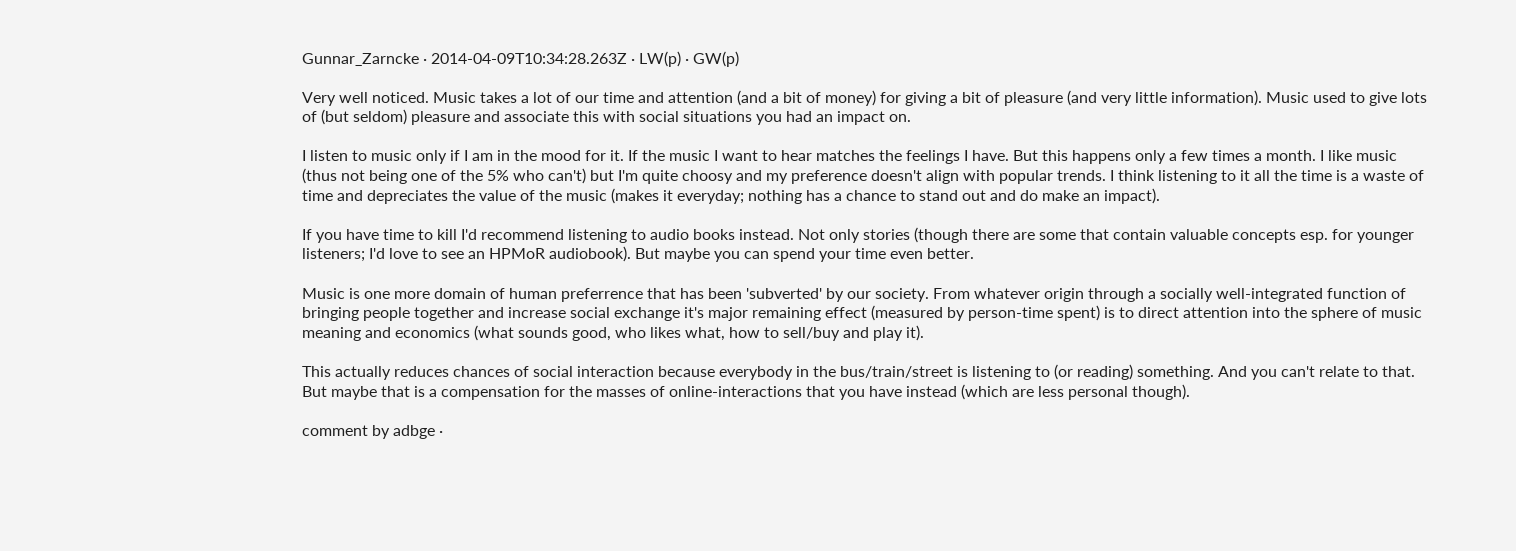Gunnar_Zarncke · 2014-04-09T10:34:28.263Z · LW(p) · GW(p)

Very well noticed. Music takes a lot of our time and attention (and a bit of money) for giving a bit of pleasure (and very little information). Music used to give lots of (but seldom) pleasure and associate this with social situations you had an impact on.

I listen to music only if I am in the mood for it. If the music I want to hear matches the feelings I have. But this happens only a few times a month. I like music (thus not being one of the 5% who can't) but I'm quite choosy and my preference doesn't align with popular trends. I think listening to it all the time is a waste of time and depreciates the value of the music (makes it everyday; nothing has a chance to stand out and do make an impact).

If you have time to kill I'd recommend listening to audio books instead. Not only stories (though there are some that contain valuable concepts esp. for younger listeners; I'd love to see an HPMoR audiobook). But maybe you can spend your time even better.

Music is one more domain of human preferrence that has been 'subverted' by our society. From whatever origin through a socially well-integrated function of bringing people together and increase social exchange it's major remaining effect (measured by person-time spent) is to direct attention into the sphere of music meaning and economics (what sounds good, who likes what, how to sell/buy and play it).

This actually reduces chances of social interaction because everybody in the bus/train/street is listening to (or reading) something. And you can't relate to that. But maybe that is a compensation for the masses of online-interactions that you have instead (which are less personal though).

comment by adbge ·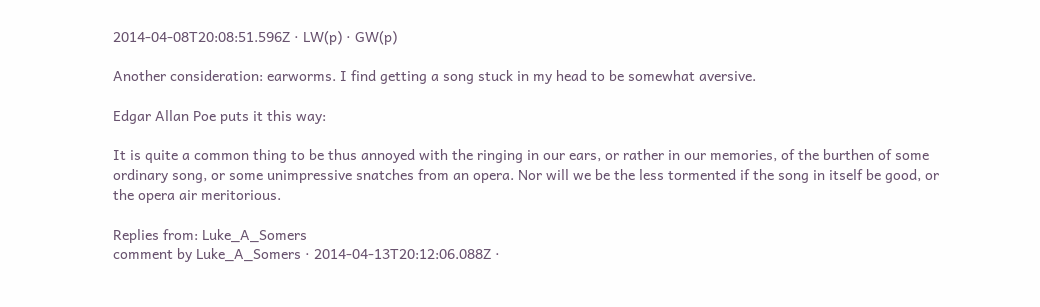2014-04-08T20:08:51.596Z · LW(p) · GW(p)

Another consideration: earworms. I find getting a song stuck in my head to be somewhat aversive.

Edgar Allan Poe puts it this way:

It is quite a common thing to be thus annoyed with the ringing in our ears, or rather in our memories, of the burthen of some ordinary song, or some unimpressive snatches from an opera. Nor will we be the less tormented if the song in itself be good, or the opera air meritorious.

Replies from: Luke_A_Somers
comment by Luke_A_Somers · 2014-04-13T20:12:06.088Z ·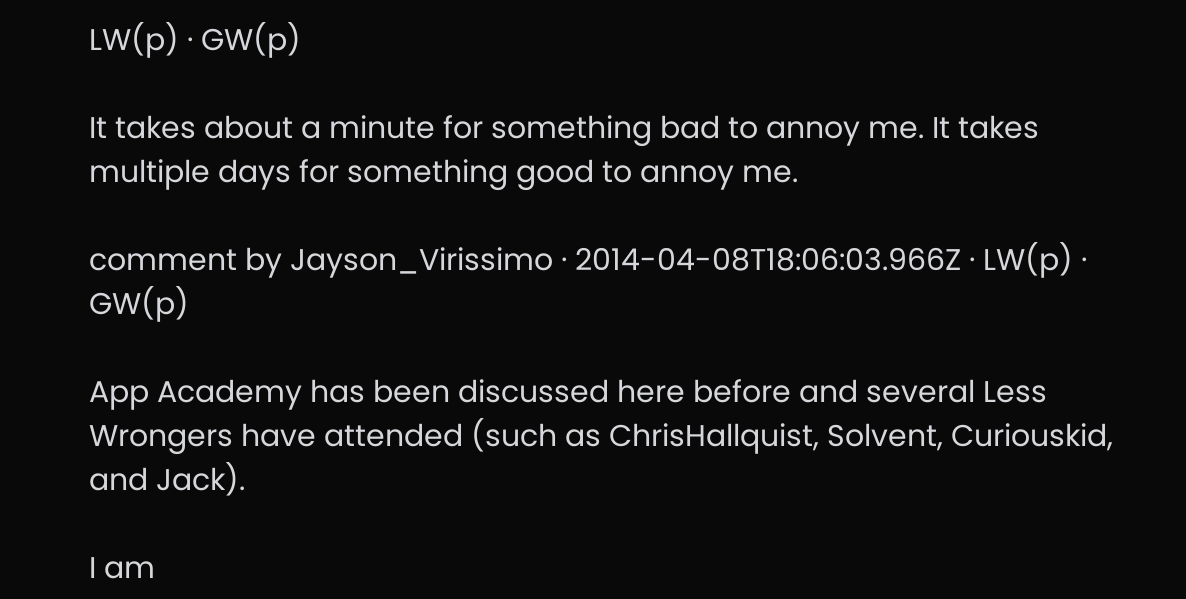LW(p) · GW(p)

It takes about a minute for something bad to annoy me. It takes multiple days for something good to annoy me.

comment by Jayson_Virissimo · 2014-04-08T18:06:03.966Z · LW(p) · GW(p)

App Academy has been discussed here before and several Less Wrongers have attended (such as ChrisHallquist, Solvent, Curiouskid, and Jack).

I am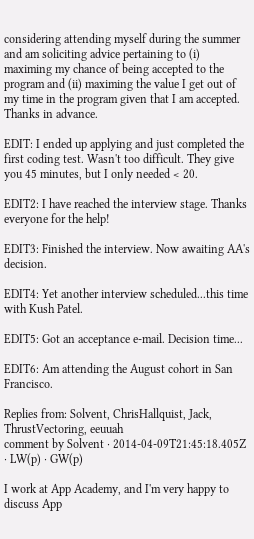considering attending myself during the summer and am soliciting advice pertaining to (i) maximing my chance of being accepted to the program and (ii) maximing the value I get out of my time in the program given that I am accepted. Thanks in advance.

EDIT: I ended up applying and just completed the first coding test. Wasn't too difficult. They give you 45 minutes, but I only needed < 20.

EDIT2: I have reached the interview stage. Thanks everyone for the help!

EDIT3: Finished the interview. Now awaiting AA's decision.

EDIT4: Yet another interview scheduled...this time with Kush Patel.

EDIT5: Got an acceptance e-mail. Decision time...

EDIT6: Am attending the August cohort in San Francisco.

Replies from: Solvent, ChrisHallquist, Jack, ThrustVectoring, eeuuah
comment by Solvent · 2014-04-09T21:45:18.405Z · LW(p) · GW(p)

I work at App Academy, and I'm very happy to discuss App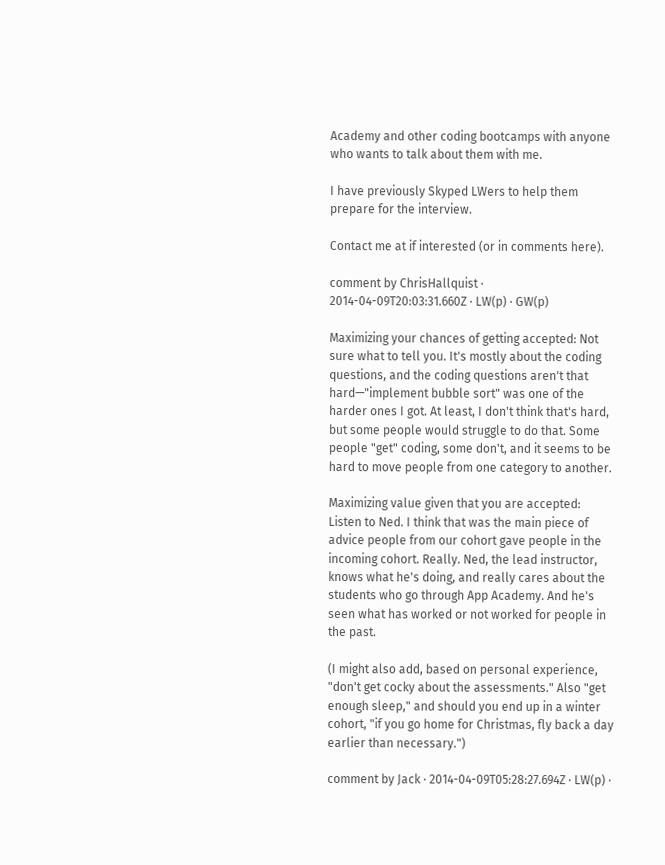Academy and other coding bootcamps with anyone who wants to talk about them with me.

I have previously Skyped LWers to help them prepare for the interview.

Contact me at if interested (or in comments here).

comment by ChrisHallquist · 2014-04-09T20:03:31.660Z · LW(p) · GW(p)

Maximizing your chances of getting accepted: Not sure what to tell you. It's mostly about the coding questions, and the coding questions aren't that hard—"implement bubble sort" was one of the harder ones I got. At least, I don't think that's hard, but some people would struggle to do that. Some people "get" coding, some don't, and it seems to be hard to move people from one category to another.

Maximizing value given that you are accepted: Listen to Ned. I think that was the main piece of advice people from our cohort gave people in the incoming cohort. Really. Ned, the lead instructor, knows what he's doing, and really cares about the students who go through App Academy. And he's seen what has worked or not worked for people in the past.

(I might also add, based on personal experience, "don't get cocky about the assessments." Also "get enough sleep," and should you end up in a winter cohort, "if you go home for Christmas, fly back a day earlier than necessary.")

comment by Jack · 2014-04-09T05:28:27.694Z · LW(p) ·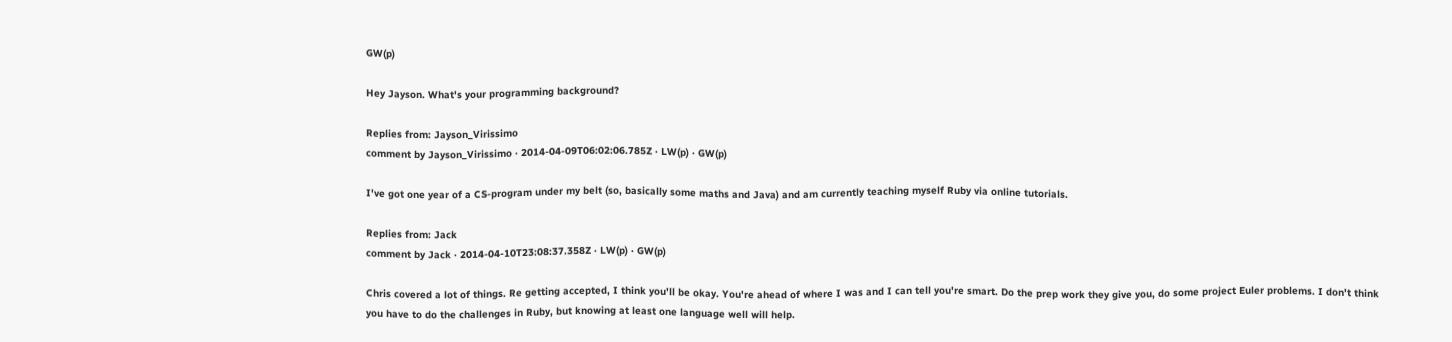GW(p)

Hey Jayson. What's your programming background?

Replies from: Jayson_Virissimo
comment by Jayson_Virissimo · 2014-04-09T06:02:06.785Z · LW(p) · GW(p)

I've got one year of a CS-program under my belt (so, basically some maths and Java) and am currently teaching myself Ruby via online tutorials.

Replies from: Jack
comment by Jack · 2014-04-10T23:08:37.358Z · LW(p) · GW(p)

Chris covered a lot of things. Re getting accepted, I think you'll be okay. You're ahead of where I was and I can tell you're smart. Do the prep work they give you, do some project Euler problems. I don't think you have to do the challenges in Ruby, but knowing at least one language well will help.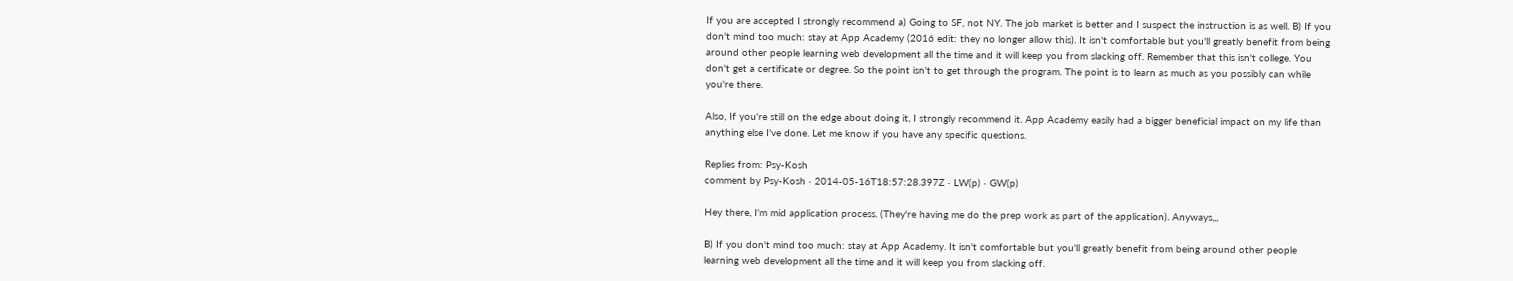If you are accepted I strongly recommend a) Going to SF, not NY. The job market is better and I suspect the instruction is as well. B) If you don't mind too much: stay at App Academy (2016 edit: they no longer allow this). It isn't comfortable but you'll greatly benefit from being around other people learning web development all the time and it will keep you from slacking off. Remember that this isn't college. You don't get a certificate or degree. So the point isn't to get through the program. The point is to learn as much as you possibly can while you're there.

Also, If you're still on the edge about doing it, I strongly recommend it. App Academy easily had a bigger beneficial impact on my life than anything else I've done. Let me know if you have any specific questions.

Replies from: Psy-Kosh
comment by Psy-Kosh · 2014-05-16T18:57:28.397Z · LW(p) · GW(p)

Hey there, I'm mid application process. (They're having me do the prep work as part of the application). Anyways,,,

B) If you don't mind too much: stay at App Academy. It isn't comfortable but you'll greatly benefit from being around other people learning web development all the time and it will keep you from slacking off.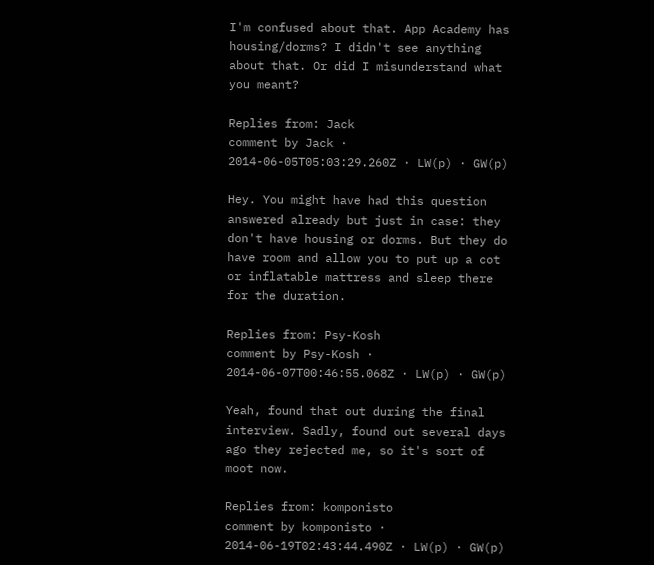I'm confused about that. App Academy has housing/dorms? I didn't see anything about that. Or did I misunderstand what you meant?

Replies from: Jack
comment by Jack · 2014-06-05T05:03:29.260Z · LW(p) · GW(p)

Hey. You might have had this question answered already but just in case: they don't have housing or dorms. But they do have room and allow you to put up a cot or inflatable mattress and sleep there for the duration.

Replies from: Psy-Kosh
comment by Psy-Kosh · 2014-06-07T00:46:55.068Z · LW(p) · GW(p)

Yeah, found that out during the final interview. Sadly, found out several days ago they rejected me, so it's sort of moot now.

Replies from: komponisto
comment by komponisto · 2014-06-19T02:43:44.490Z · LW(p) · GW(p)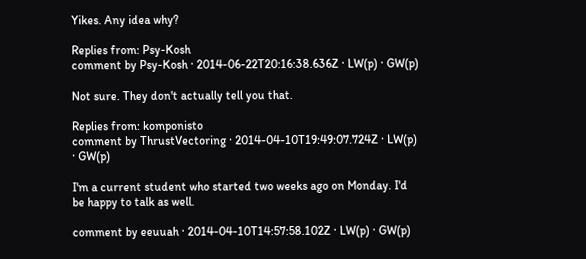Yikes. Any idea why?

Replies from: Psy-Kosh
comment by Psy-Kosh · 2014-06-22T20:16:38.636Z · LW(p) · GW(p)

Not sure. They don't actually tell you that.

Replies from: komponisto
comment by ThrustVectoring · 2014-04-10T19:49:07.724Z · LW(p) · GW(p)

I'm a current student who started two weeks ago on Monday. I'd be happy to talk as well.

comment by eeuuah · 2014-04-10T14:57:58.102Z · LW(p) · GW(p)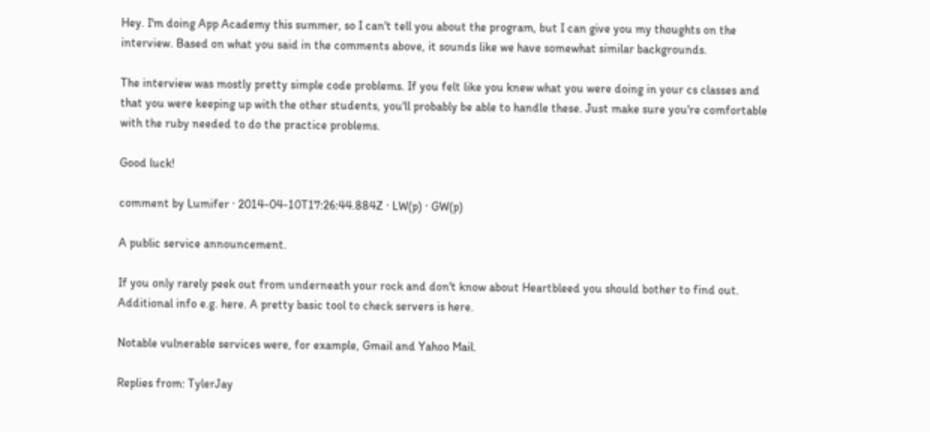Hey. I'm doing App Academy this summer, so I can't tell you about the program, but I can give you my thoughts on the interview. Based on what you said in the comments above, it sounds like we have somewhat similar backgrounds.

The interview was mostly pretty simple code problems. If you felt like you knew what you were doing in your cs classes and that you were keeping up with the other students, you'll probably be able to handle these. Just make sure you're comfortable with the ruby needed to do the practice problems.

Good luck!

comment by Lumifer · 2014-04-10T17:26:44.884Z · LW(p) · GW(p)

A public service announcement.

If you only rarely peek out from underneath your rock and don't know about Heartbleed you should bother to find out. Additional info e.g. here. A pretty basic tool to check servers is here.

Notable vulnerable services were, for example, Gmail and Yahoo Mail.

Replies from: TylerJay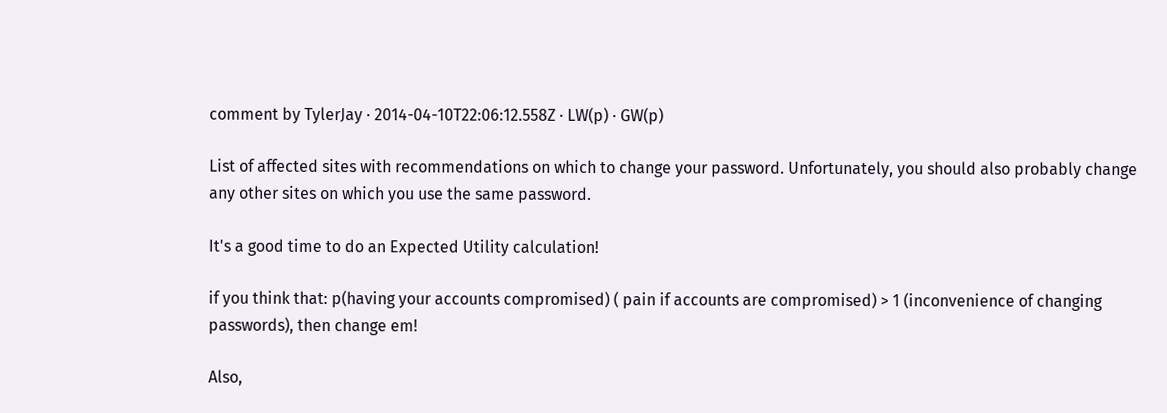comment by TylerJay · 2014-04-10T22:06:12.558Z · LW(p) · GW(p)

List of affected sites with recommendations on which to change your password. Unfortunately, you should also probably change any other sites on which you use the same password.

It's a good time to do an Expected Utility calculation!

if you think that: p(having your accounts compromised) ( pain if accounts are compromised) > 1 (inconvenience of changing passwords), then change em!

Also,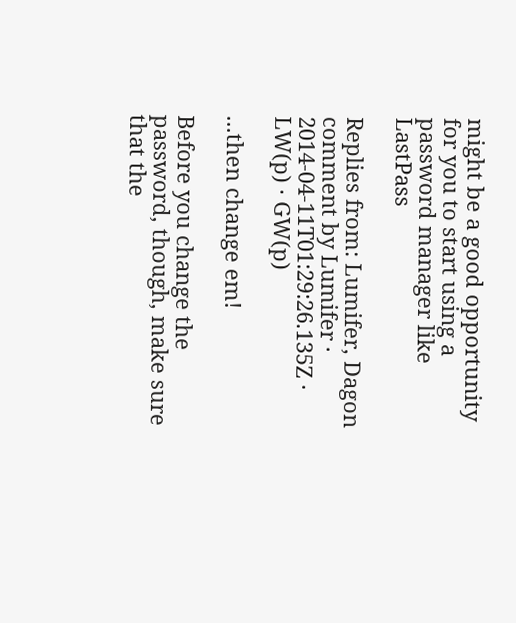might be a good opportunity for you to start using a password manager like LastPass

Replies from: Lumifer, Dagon
comment by Lumifer · 2014-04-11T01:29:26.135Z · LW(p) · GW(p)

...then change em!

Before you change the password, though, make sure that the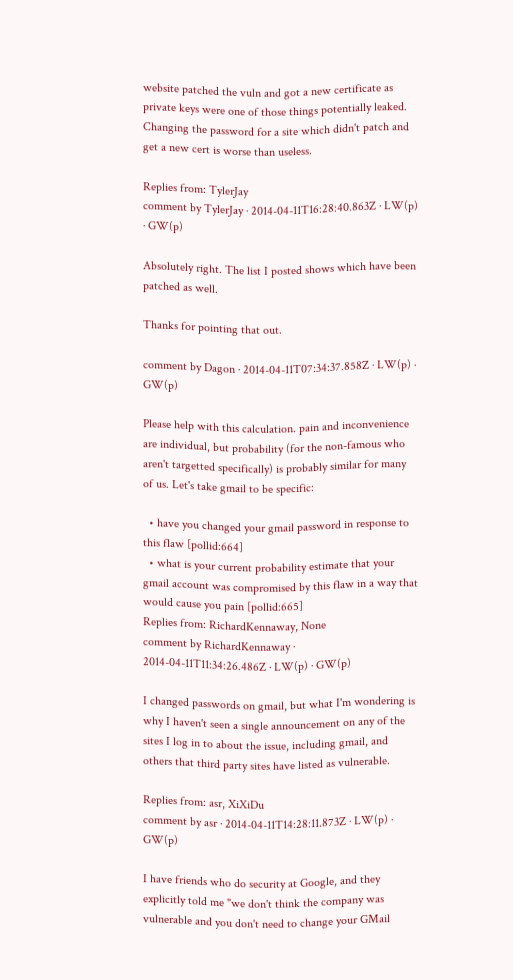website patched the vuln and got a new certificate as private keys were one of those things potentially leaked. Changing the password for a site which didn't patch and get a new cert is worse than useless.

Replies from: TylerJay
comment by TylerJay · 2014-04-11T16:28:40.863Z · LW(p) · GW(p)

Absolutely right. The list I posted shows which have been patched as well.

Thanks for pointing that out.

comment by Dagon · 2014-04-11T07:34:37.858Z · LW(p) · GW(p)

Please help with this calculation. pain and inconvenience are individual, but probability (for the non-famous who aren't targetted specifically) is probably similar for many of us. Let's take gmail to be specific:

  • have you changed your gmail password in response to this flaw [pollid:664]
  • what is your current probability estimate that your gmail account was compromised by this flaw in a way that would cause you pain [pollid:665]
Replies from: RichardKennaway, None
comment by RichardKennaway · 2014-04-11T11:34:26.486Z · LW(p) · GW(p)

I changed passwords on gmail, but what I'm wondering is why I haven't seen a single announcement on any of the sites I log in to about the issue, including gmail, and others that third party sites have listed as vulnerable.

Replies from: asr, XiXiDu
comment by asr · 2014-04-11T14:28:11.873Z · LW(p) · GW(p)

I have friends who do security at Google, and they explicitly told me "we don't think the company was vulnerable and you don't need to change your GMail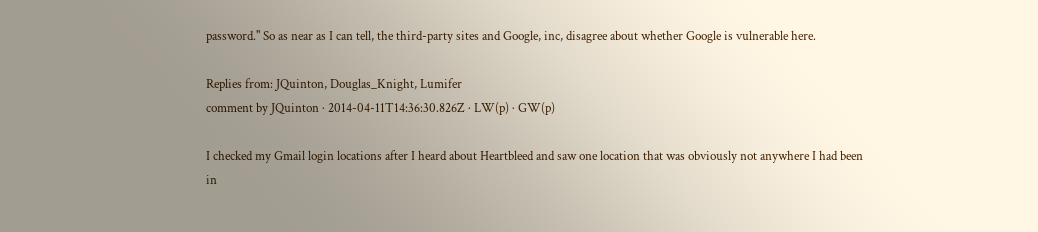password." So as near as I can tell, the third-party sites and Google, inc, disagree about whether Google is vulnerable here.

Replies from: JQuinton, Douglas_Knight, Lumifer
comment by JQuinton · 2014-04-11T14:36:30.826Z · LW(p) · GW(p)

I checked my Gmail login locations after I heard about Heartbleed and saw one location that was obviously not anywhere I had been in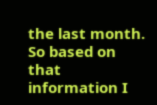the last month. So based on that information I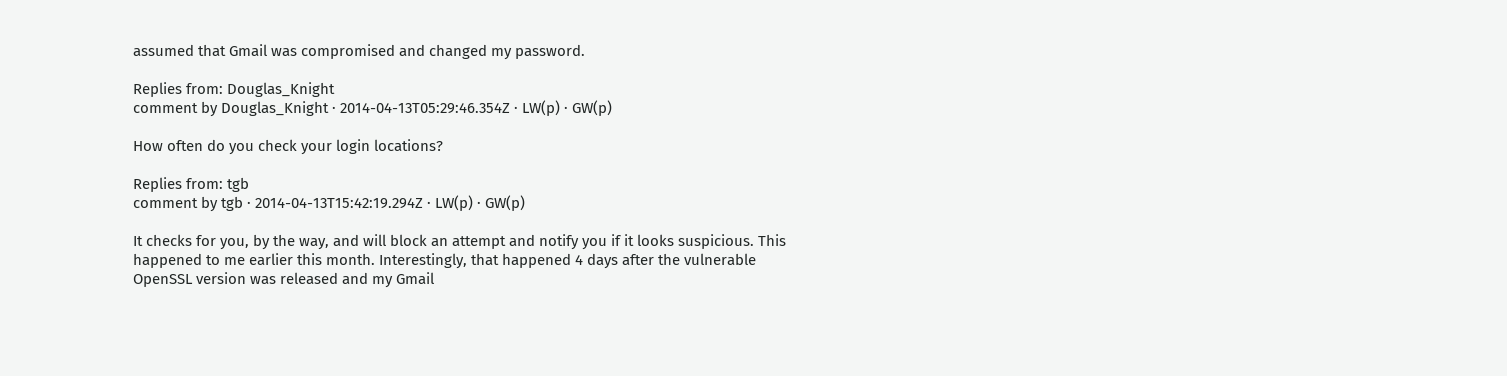assumed that Gmail was compromised and changed my password.

Replies from: Douglas_Knight
comment by Douglas_Knight · 2014-04-13T05:29:46.354Z · LW(p) · GW(p)

How often do you check your login locations?

Replies from: tgb
comment by tgb · 2014-04-13T15:42:19.294Z · LW(p) · GW(p)

It checks for you, by the way, and will block an attempt and notify you if it looks suspicious. This happened to me earlier this month. Interestingly, that happened 4 days after the vulnerable OpenSSL version was released and my Gmail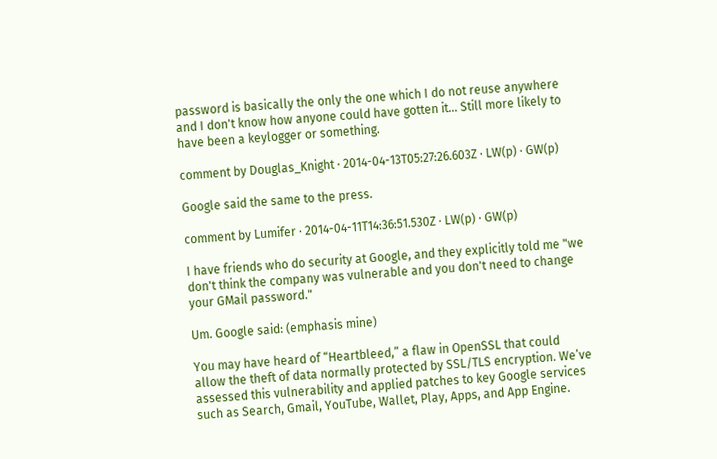password is basically the only the one which I do not reuse anywhere and I don't know how anyone could have gotten it... Still more likely to have been a keylogger or something.

comment by Douglas_Knight · 2014-04-13T05:27:26.603Z · LW(p) · GW(p)

Google said the same to the press.

comment by Lumifer · 2014-04-11T14:36:51.530Z · LW(p) · GW(p)

I have friends who do security at Google, and they explicitly told me "we don't think the company was vulnerable and you don't need to change your GMail password."

Um. Google said: (emphasis mine)

You may have heard of “Heartbleed,” a flaw in OpenSSL that could allow the theft of data normally protected by SSL/TLS encryption. We’ve assessed this vulnerability and applied patches to key Google services such as Search, Gmail, YouTube, Wallet, Play, Apps, and App Engine.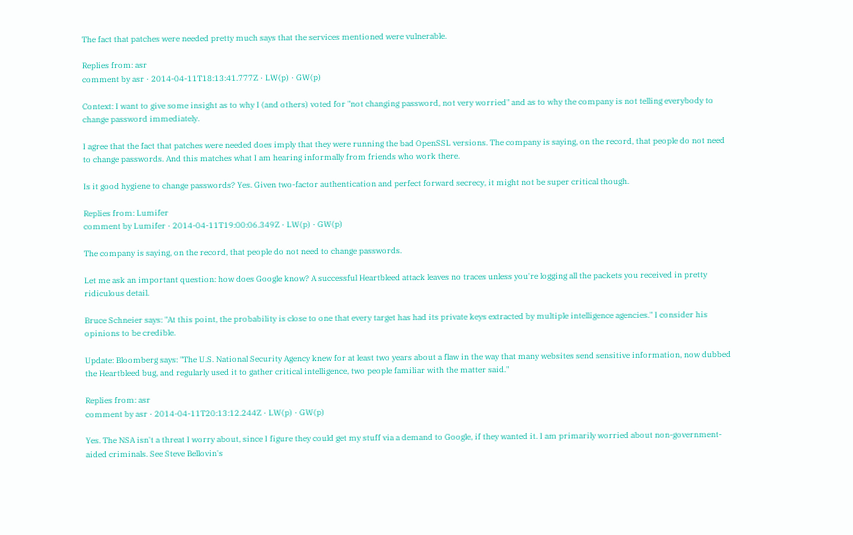The fact that patches were needed pretty much says that the services mentioned were vulnerable.

Replies from: asr
comment by asr · 2014-04-11T18:13:41.777Z · LW(p) · GW(p)

Context: I want to give some insight as to why I (and others) voted for "not changing password, not very worried" and as to why the company is not telling everybody to change password immediately.

I agree that the fact that patches were needed does imply that they were running the bad OpenSSL versions. The company is saying, on the record, that people do not need to change passwords. And this matches what I am hearing informally from friends who work there.

Is it good hygiene to change passwords? Yes. Given two-factor authentication and perfect forward secrecy, it might not be super critical though.

Replies from: Lumifer
comment by Lumifer · 2014-04-11T19:00:06.349Z · LW(p) · GW(p)

The company is saying, on the record, that people do not need to change passwords.

Let me ask an important question: how does Google know? A successful Heartbleed attack leaves no traces unless you're logging all the packets you received in pretty ridiculous detail.

Bruce Schneier says: "At this point, the probability is close to one that every target has had its private keys extracted by multiple intelligence agencies." I consider his opinions to be credible.

Update: Bloomberg says: "The U.S. National Security Agency knew for at least two years about a flaw in the way that many websites send sensitive information, now dubbed the Heartbleed bug, and regularly used it to gather critical intelligence, two people familiar with the matter said."

Replies from: asr
comment by asr · 2014-04-11T20:13:12.244Z · LW(p) · GW(p)

Yes. The NSA isn't a threat I worry about, since I figure they could get my stuff via a demand to Google, if they wanted it. I am primarily worried about non-government-aided criminals. See Steve Bellovin's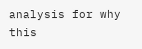analysis for why this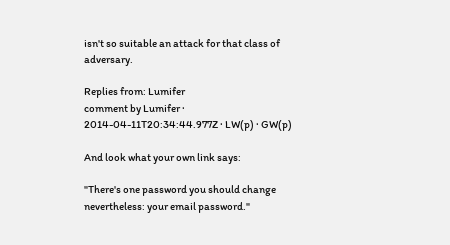isn't so suitable an attack for that class of adversary.

Replies from: Lumifer
comment by Lumifer · 2014-04-11T20:34:44.977Z · LW(p) · GW(p)

And look what your own link says:

"There's one password you should change nevertheless: your email password."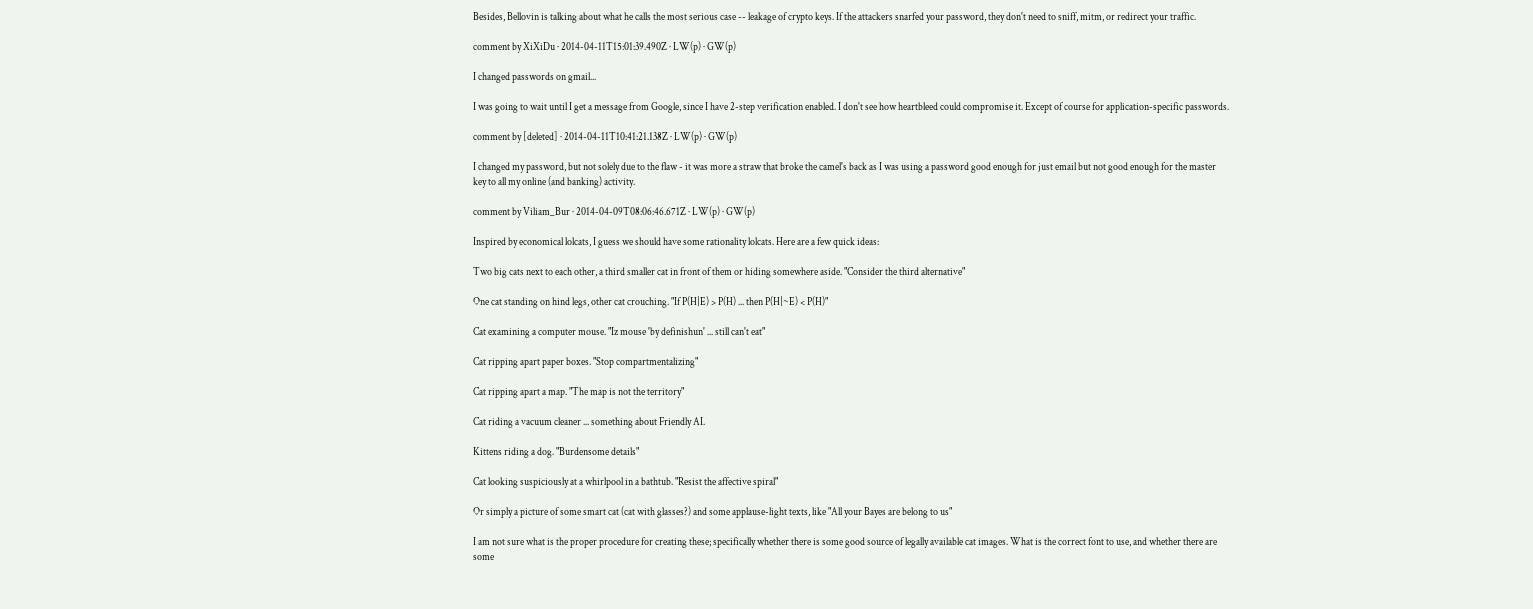Besides, Bellovin is talking about what he calls the most serious case -- leakage of crypto keys. If the attackers snarfed your password, they don't need to sniff, mitm, or redirect your traffic.

comment by XiXiDu · 2014-04-11T15:01:39.490Z · LW(p) · GW(p)

I changed passwords on gmail...

I was going to wait until I get a message from Google, since I have 2-step verification enabled. I don't see how heartbleed could compromise it. Except of course for application-specific passwords.

comment by [deleted] · 2014-04-11T10:41:21.138Z · LW(p) · GW(p)

I changed my password, but not solely due to the flaw - it was more a straw that broke the camel's back as I was using a password good enough for just email but not good enough for the master key to all my online (and banking) activity.

comment by Viliam_Bur · 2014-04-09T08:06:46.671Z · LW(p) · GW(p)

Inspired by economical lolcats, I guess we should have some rationality lolcats. Here are a few quick ideas:

Two big cats next to each other, a third smaller cat in front of them or hiding somewhere aside. "Consider the third alternative"

One cat standing on hind legs, other cat crouching. "If P(H|E) > P(H) ... then P(H|~E) < P(H)"

Cat examining a computer mouse. "Iz mouse 'by definishun' ... still can't eat"

Cat ripping apart paper boxes. "Stop compartmentalizing"

Cat ripping apart a map. "The map is not the territory"

Cat riding a vacuum cleaner ... something about Friendly AI.

Kittens riding a dog. "Burdensome details"

Cat looking suspiciously at a whirlpool in a bathtub. "Resist the affective spiral"

Or simply a picture of some smart cat (cat with glasses?) and some applause-light texts, like "All your Bayes are belong to us"

I am not sure what is the proper procedure for creating these; specifically whether there is some good source of legally available cat images. What is the correct font to use, and whether there are some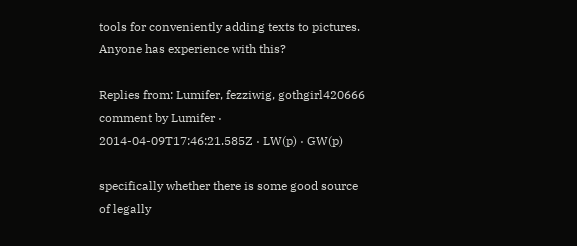tools for conveniently adding texts to pictures. Anyone has experience with this?

Replies from: Lumifer, fezziwig, gothgirl420666
comment by Lumifer · 2014-04-09T17:46:21.585Z · LW(p) · GW(p)

specifically whether there is some good source of legally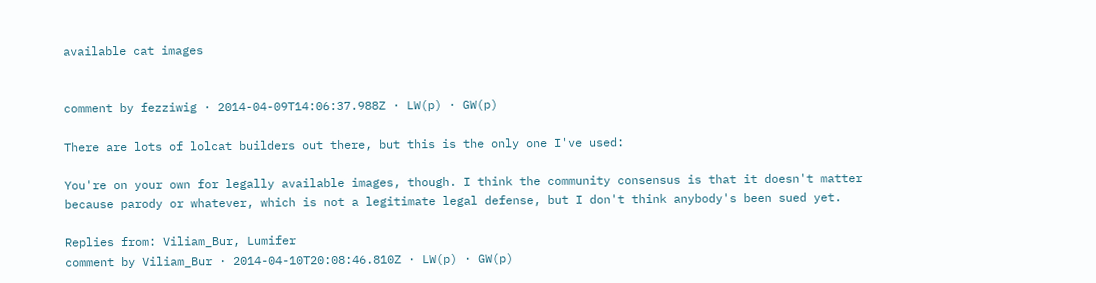available cat images


comment by fezziwig · 2014-04-09T14:06:37.988Z · LW(p) · GW(p)

There are lots of lolcat builders out there, but this is the only one I've used:

You're on your own for legally available images, though. I think the community consensus is that it doesn't matter because parody or whatever, which is not a legitimate legal defense, but I don't think anybody's been sued yet.

Replies from: Viliam_Bur, Lumifer
comment by Viliam_Bur · 2014-04-10T20:08:46.810Z · LW(p) · GW(p)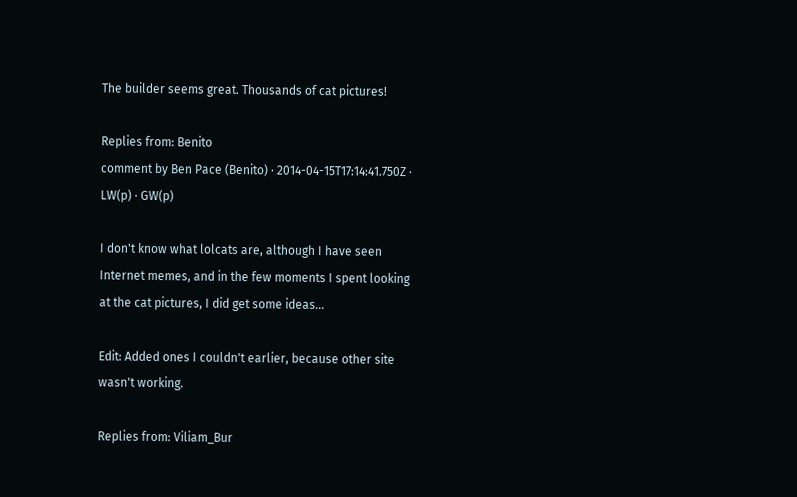The builder seems great. Thousands of cat pictures!

Replies from: Benito
comment by Ben Pace (Benito) · 2014-04-15T17:14:41.750Z · LW(p) · GW(p)

I don't know what lolcats are, although I have seen Internet memes, and in the few moments I spent looking at the cat pictures, I did get some ideas...

Edit: Added ones I couldn't earlier, because other site wasn't working.

Replies from: Viliam_Bur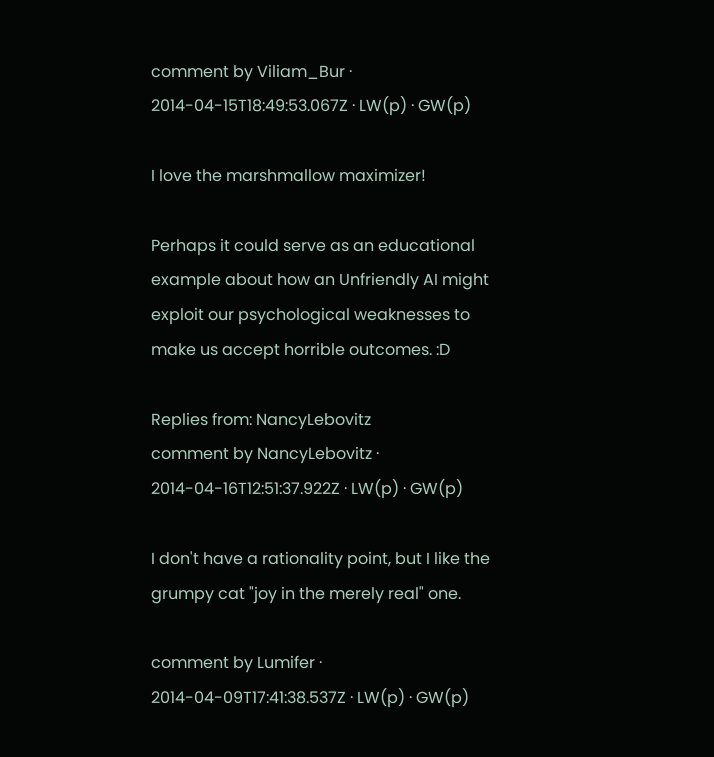comment by Viliam_Bur · 2014-04-15T18:49:53.067Z · LW(p) · GW(p)

I love the marshmallow maximizer!

Perhaps it could serve as an educational example about how an Unfriendly AI might exploit our psychological weaknesses to make us accept horrible outcomes. :D

Replies from: NancyLebovitz
comment by NancyLebovitz · 2014-04-16T12:51:37.922Z · LW(p) · GW(p)

I don't have a rationality point, but I like the grumpy cat "joy in the merely real" one.

comment by Lumifer · 2014-04-09T17:41:38.537Z · LW(p) · GW(p)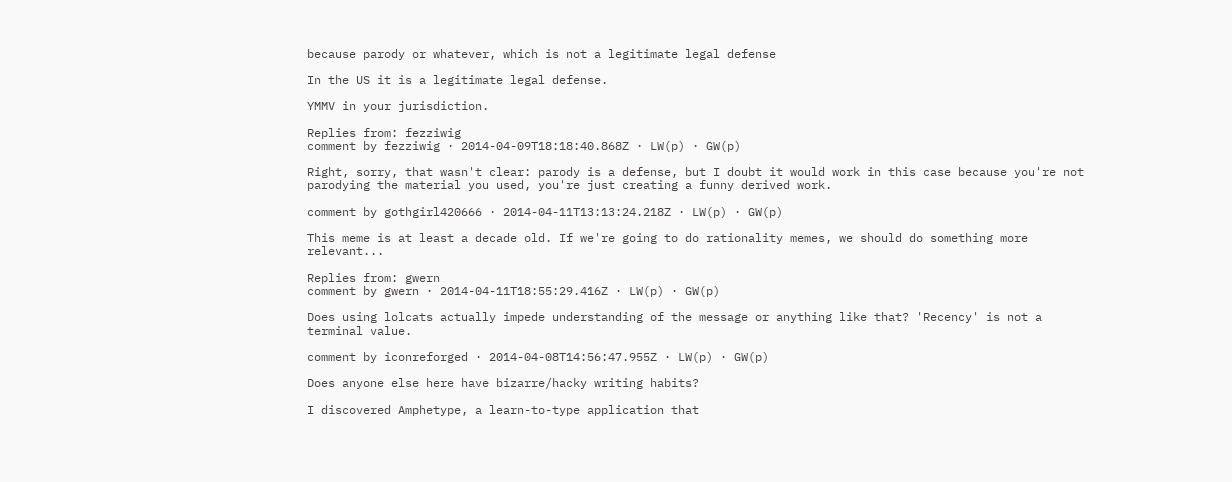because parody or whatever, which is not a legitimate legal defense

In the US it is a legitimate legal defense.

YMMV in your jurisdiction.

Replies from: fezziwig
comment by fezziwig · 2014-04-09T18:18:40.868Z · LW(p) · GW(p)

Right, sorry, that wasn't clear: parody is a defense, but I doubt it would work in this case because you're not parodying the material you used, you're just creating a funny derived work.

comment by gothgirl420666 · 2014-04-11T13:13:24.218Z · LW(p) · GW(p)

This meme is at least a decade old. If we're going to do rationality memes, we should do something more relevant...

Replies from: gwern
comment by gwern · 2014-04-11T18:55:29.416Z · LW(p) · GW(p)

Does using lolcats actually impede understanding of the message or anything like that? 'Recency' is not a terminal value.

comment by iconreforged · 2014-04-08T14:56:47.955Z · LW(p) · GW(p)

Does anyone else here have bizarre/hacky writing habits?

I discovered Amphetype, a learn-to-type application that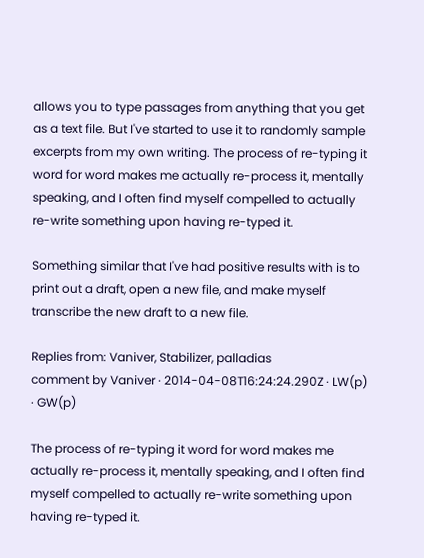allows you to type passages from anything that you get as a text file. But I've started to use it to randomly sample excerpts from my own writing. The process of re-typing it word for word makes me actually re-process it, mentally speaking, and I often find myself compelled to actually re-write something upon having re-typed it.

Something similar that I've had positive results with is to print out a draft, open a new file, and make myself transcribe the new draft to a new file.

Replies from: Vaniver, Stabilizer, palladias
comment by Vaniver · 2014-04-08T16:24:24.290Z · LW(p) · GW(p)

The process of re-typing it word for word makes me actually re-process it, mentally speaking, and I often find myself compelled to actually re-write something upon having re-typed it.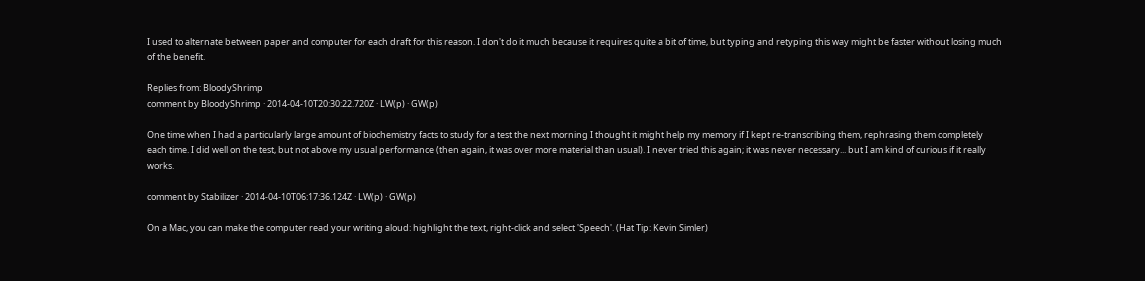I used to alternate between paper and computer for each draft for this reason. I don't do it much because it requires quite a bit of time, but typing and retyping this way might be faster without losing much of the benefit.

Replies from: BloodyShrimp
comment by BloodyShrimp · 2014-04-10T20:30:22.720Z · LW(p) · GW(p)

One time when I had a particularly large amount of biochemistry facts to study for a test the next morning I thought it might help my memory if I kept re-transcribing them, rephrasing them completely each time. I did well on the test, but not above my usual performance (then again, it was over more material than usual). I never tried this again; it was never necessary... but I am kind of curious if it really works.

comment by Stabilizer · 2014-04-10T06:17:36.124Z · LW(p) · GW(p)

On a Mac, you can make the computer read your writing aloud: highlight the text, right-click and select 'Speech'. (Hat Tip: Kevin Simler)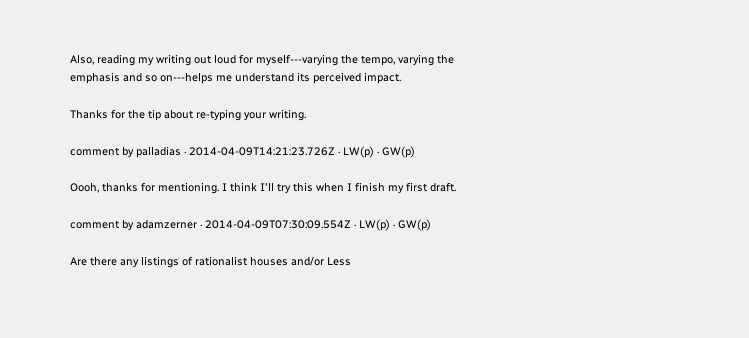Also, reading my writing out loud for myself---varying the tempo, varying the emphasis and so on---helps me understand its perceived impact.

Thanks for the tip about re-typing your writing.

comment by palladias · 2014-04-09T14:21:23.726Z · LW(p) · GW(p)

Oooh, thanks for mentioning. I think I'll try this when I finish my first draft.

comment by adamzerner · 2014-04-09T07:30:09.554Z · LW(p) · GW(p)

Are there any listings of rationalist houses and/or Less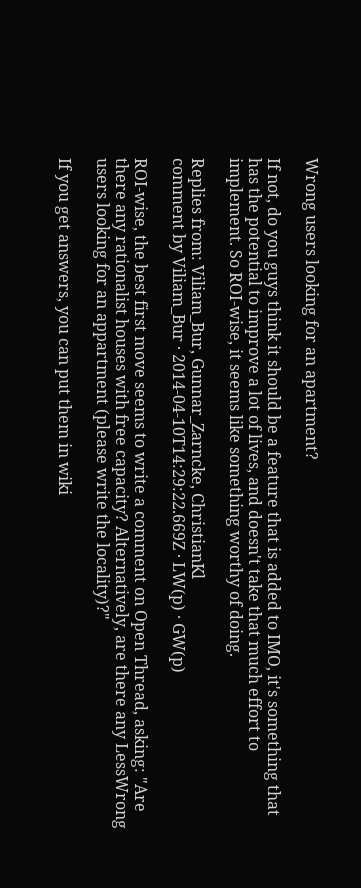Wrong users looking for an apartment?

If not, do you guys think it should be a feature that is added to IMO, it's something that has the potential to improve a lot of lives, and doesn't take that much effort to implement. So ROI-wise, it seems like something worthy of doing.

Replies from: Viliam_Bur, Gunnar_Zarncke, ChristianKl
comment by Viliam_Bur · 2014-04-10T14:29:22.669Z · LW(p) · GW(p)

ROI-wise, the best first move seems to write a comment on Open Thread, asking: "Are there any rationalist houses with free capacity? Alternatively, are there any LessWrong users looking for an appartment (please write the locality)?"

If you get answers, you can put them in wiki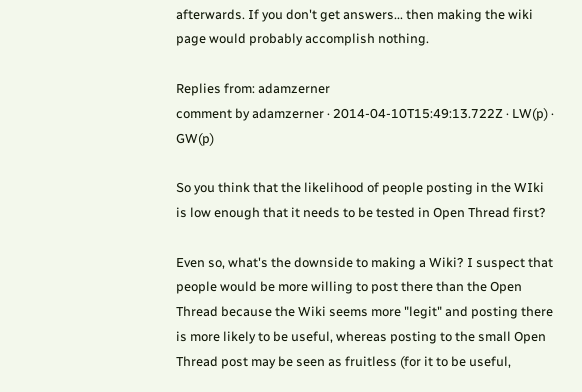afterwards. If you don't get answers... then making the wiki page would probably accomplish nothing.

Replies from: adamzerner
comment by adamzerner · 2014-04-10T15:49:13.722Z · LW(p) · GW(p)

So you think that the likelihood of people posting in the WIki is low enough that it needs to be tested in Open Thread first?

Even so, what's the downside to making a Wiki? I suspect that people would be more willing to post there than the Open Thread because the Wiki seems more "legit" and posting there is more likely to be useful, whereas posting to the small Open Thread post may be seen as fruitless (for it to be useful,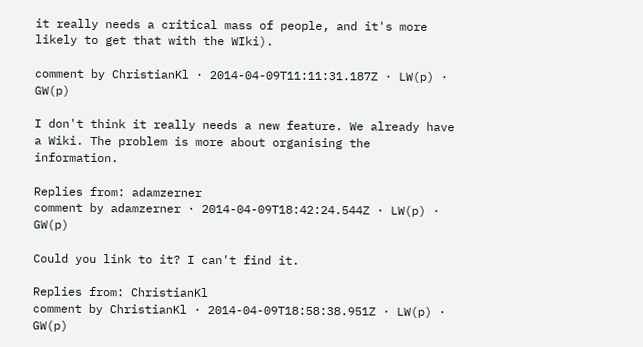it really needs a critical mass of people, and it's more likely to get that with the WIki).

comment by ChristianKl · 2014-04-09T11:11:31.187Z · LW(p) · GW(p)

I don't think it really needs a new feature. We already have a Wiki. The problem is more about organising the information.

Replies from: adamzerner
comment by adamzerner · 2014-04-09T18:42:24.544Z · LW(p) · GW(p)

Could you link to it? I can't find it.

Replies from: ChristianKl
comment by ChristianKl · 2014-04-09T18:58:38.951Z · LW(p) · GW(p)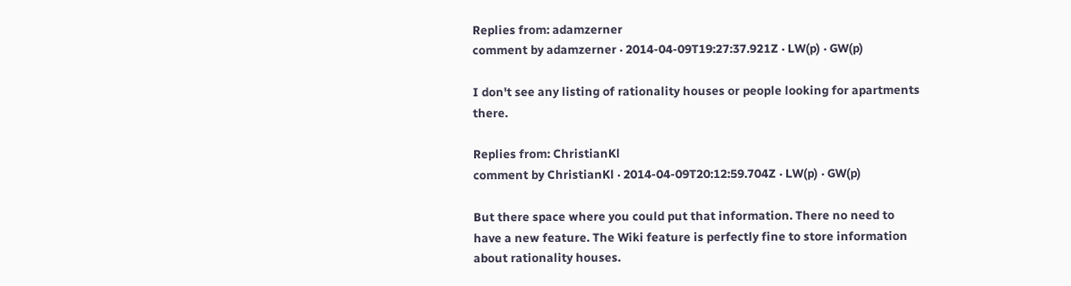Replies from: adamzerner
comment by adamzerner · 2014-04-09T19:27:37.921Z · LW(p) · GW(p)

I don't see any listing of rationality houses or people looking for apartments there.

Replies from: ChristianKl
comment by ChristianKl · 2014-04-09T20:12:59.704Z · LW(p) · GW(p)

But there space where you could put that information. There no need to have a new feature. The Wiki feature is perfectly fine to store information about rationality houses.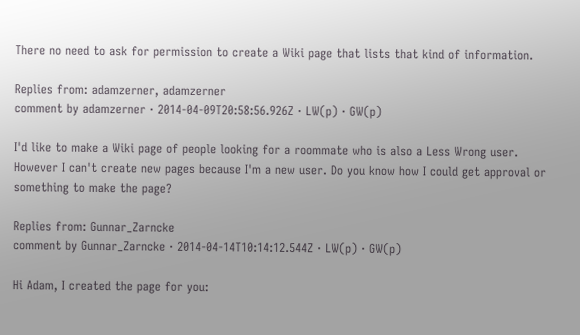There no need to ask for permission to create a Wiki page that lists that kind of information.

Replies from: adamzerner, adamzerner
comment by adamzerner · 2014-04-09T20:58:56.926Z · LW(p) · GW(p)

I'd like to make a Wiki page of people looking for a roommate who is also a Less Wrong user. However I can't create new pages because I'm a new user. Do you know how I could get approval or something to make the page?

Replies from: Gunnar_Zarncke
comment by Gunnar_Zarncke · 2014-04-14T10:14:12.544Z · LW(p) · GW(p)

Hi Adam, I created the page for you: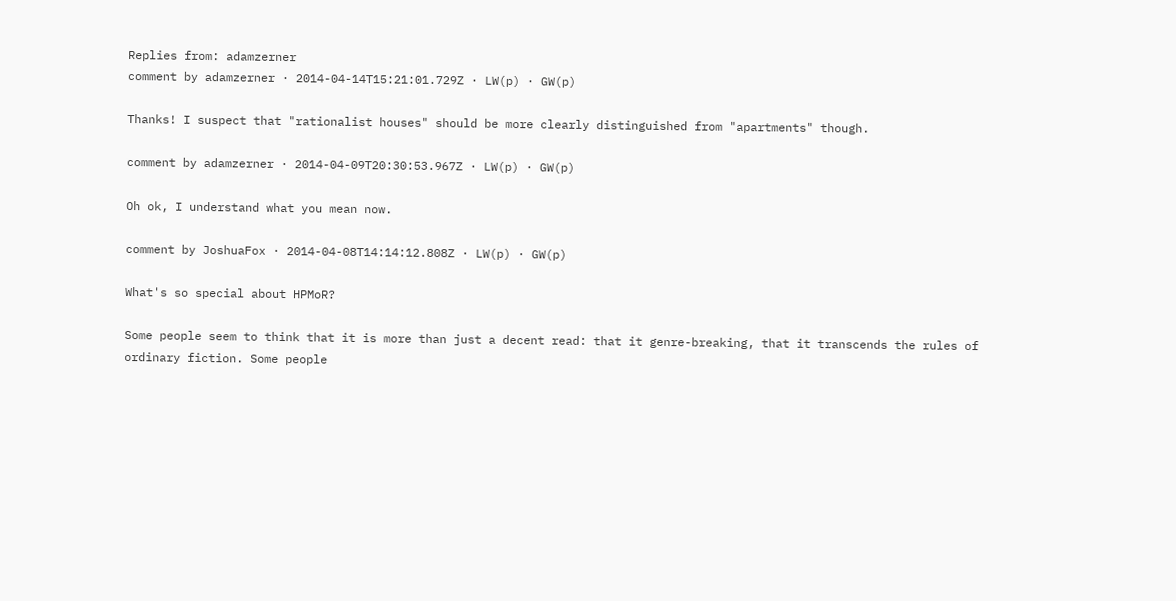Replies from: adamzerner
comment by adamzerner · 2014-04-14T15:21:01.729Z · LW(p) · GW(p)

Thanks! I suspect that "rationalist houses" should be more clearly distinguished from "apartments" though.

comment by adamzerner · 2014-04-09T20:30:53.967Z · LW(p) · GW(p)

Oh ok, I understand what you mean now.

comment by JoshuaFox · 2014-04-08T14:14:12.808Z · LW(p) · GW(p)

What's so special about HPMoR?

Some people seem to think that it is more than just a decent read: that it genre-breaking, that it transcends the rules of ordinary fiction. Some people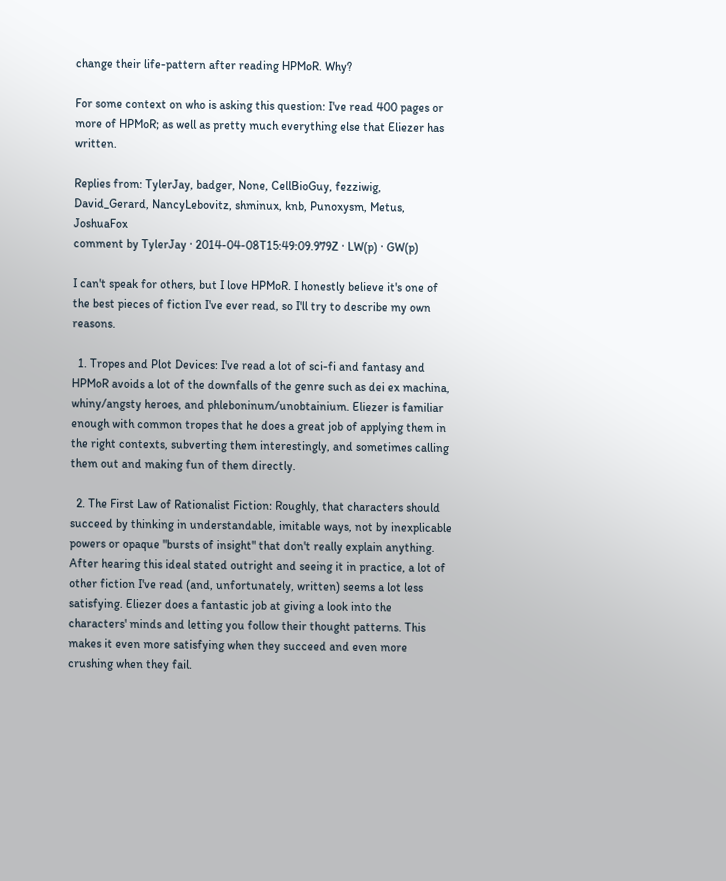change their life-pattern after reading HPMoR. Why?

For some context on who is asking this question: I've read 400 pages or more of HPMoR; as well as pretty much everything else that Eliezer has written.

Replies from: TylerJay, badger, None, CellBioGuy, fezziwig, David_Gerard, NancyLebovitz, shminux, knb, Punoxysm, Metus, JoshuaFox
comment by TylerJay · 2014-04-08T15:49:09.979Z · LW(p) · GW(p)

I can't speak for others, but I love HPMoR. I honestly believe it's one of the best pieces of fiction I've ever read, so I'll try to describe my own reasons.

  1. Tropes and Plot Devices: I've read a lot of sci-fi and fantasy and HPMoR avoids a lot of the downfalls of the genre such as dei ex machina, whiny/angsty heroes, and phleboninum/unobtainium. Eliezer is familiar enough with common tropes that he does a great job of applying them in the right contexts, subverting them interestingly, and sometimes calling them out and making fun of them directly.

  2. The First Law of Rationalist Fiction: Roughly, that characters should succeed by thinking in understandable, imitable ways, not by inexplicable powers or opaque "bursts of insight" that don't really explain anything. After hearing this ideal stated outright and seeing it in practice, a lot of other fiction I've read (and, unfortunately, written) seems a lot less satisfying. Eliezer does a fantastic job at giving a look into the characters' minds and letting you follow their thought patterns. This makes it even more satisfying when they succeed and even more crushing when they fail.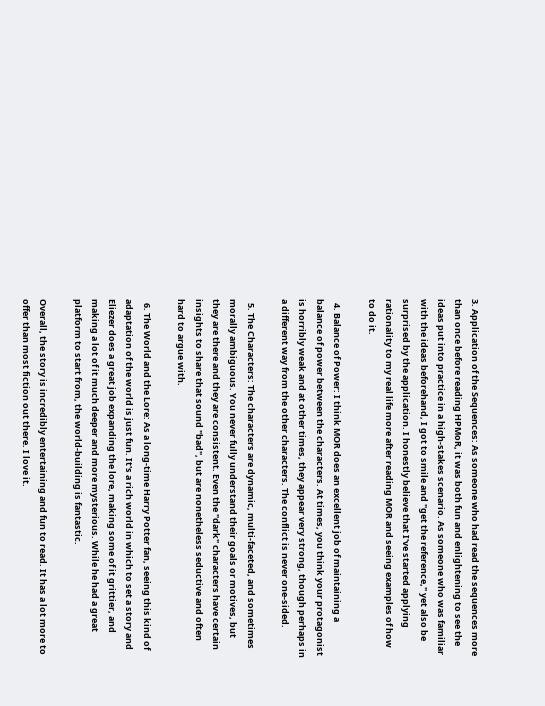3. Application of the Sequences: As someone who had read the sequences more than once before reading HPMoR, it was both fun and enlightening to see the ideas put into practice in a high-stakes scenario. As someone who was familiar with the ideas beforehand, I got to smile and "get the reference," yet also be surprised by the application. I honestly believe that I've started applying rationality to my real life more after reading MOR and seeing examples of how to do it.

  4. Balance of Power: I think MOR does an excellent job of maintaining a balance of power between the characters. At times, you think your protagonist is horribly weak and at other times, they appear very strong, though perhaps in a different way from the other characters. The conflict is never one-sided.

  5. The Characters: The characters are dynamic, multi-faceted, and sometimes morally ambiguous. You never fully understand their goals or motives, but they are there and they are consistent. Even the "dark" characters have certain insights to share that sound "bad", but are nonetheless seductive and often hard to argue with.

  6. The World and the Lore: As a long-time Harry Potter fan, seeing this kind of adaptation of the world is just fun. It's a rich world in which to set a story and Eliezer does a great job expanding the lore, making some of it grittier, and making a lot of it much deeper and more mysterious. While he had a great platform to start from, the world-building is fantastic.

Overall, the story is incredibly entertaining and fun to read. It has a lot more to offer than most fiction out there. I love it.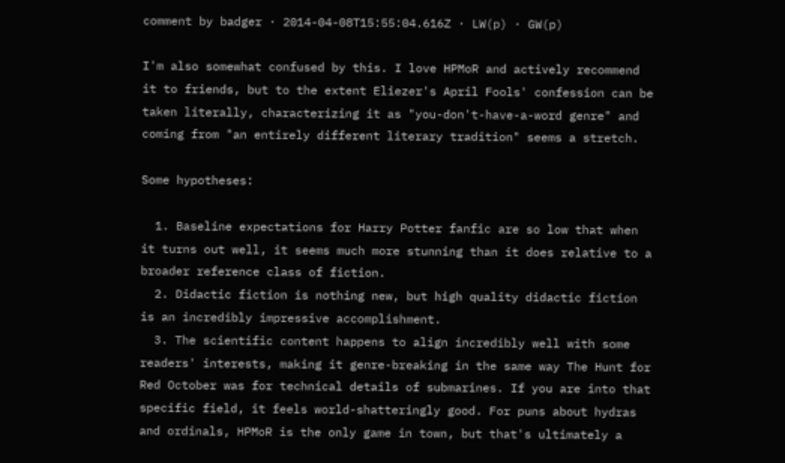comment by badger · 2014-04-08T15:55:04.616Z · LW(p) · GW(p)

I'm also somewhat confused by this. I love HPMoR and actively recommend it to friends, but to the extent Eliezer's April Fools' confession can be taken literally, characterizing it as "you-don't-have-a-word genre" and coming from "an entirely different literary tradition" seems a stretch.

Some hypotheses:

  1. Baseline expectations for Harry Potter fanfic are so low that when it turns out well, it seems much more stunning than it does relative to a broader reference class of fiction.
  2. Didactic fiction is nothing new, but high quality didactic fiction is an incredibly impressive accomplishment.
  3. The scientific content happens to align incredibly well with some readers' interests, making it genre-breaking in the same way The Hunt for Red October was for technical details of submarines. If you are into that specific field, it feels world-shatteringly good. For puns about hydras and ordinals, HPMoR is the only game in town, but that's ultimately a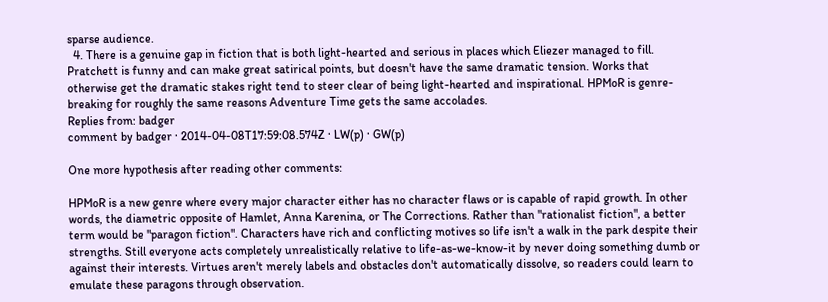sparse audience.
  4. There is a genuine gap in fiction that is both light-hearted and serious in places which Eliezer managed to fill. Pratchett is funny and can make great satirical points, but doesn't have the same dramatic tension. Works that otherwise get the dramatic stakes right tend to steer clear of being light-hearted and inspirational. HPMoR is genre-breaking for roughly the same reasons Adventure Time gets the same accolades.
Replies from: badger
comment by badger · 2014-04-08T17:59:08.574Z · LW(p) · GW(p)

One more hypothesis after reading other comments:

HPMoR is a new genre where every major character either has no character flaws or is capable of rapid growth. In other words, the diametric opposite of Hamlet, Anna Karenina, or The Corrections. Rather than "rationalist fiction", a better term would be "paragon fiction". Characters have rich and conflicting motives so life isn't a walk in the park despite their strengths. Still everyone acts completely unrealistically relative to life-as-we-know-it by never doing something dumb or against their interests. Virtues aren't merely labels and obstacles don't automatically dissolve, so readers could learn to emulate these paragons through observation.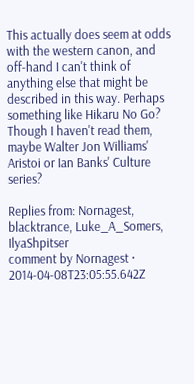This actually does seem at odds with the western canon, and off-hand I can't think of anything else that might be described in this way. Perhaps something like Hikaru No Go? Though I haven't read them, maybe Walter Jon Williams' Aristoi or Ian Banks' Culture series?

Replies from: Nornagest, blacktrance, Luke_A_Somers, IlyaShpitser
comment by Nornagest · 2014-04-08T23:05:55.642Z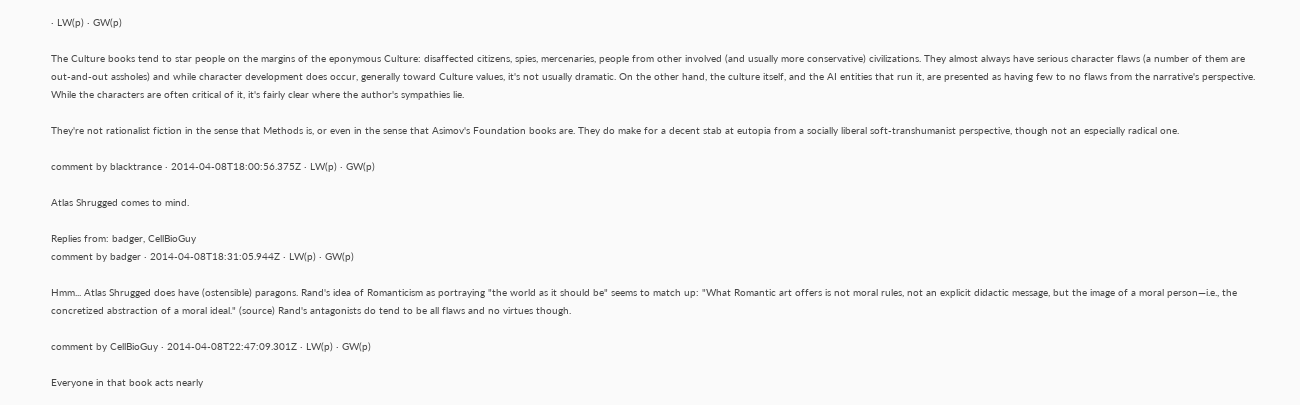· LW(p) · GW(p)

The Culture books tend to star people on the margins of the eponymous Culture: disaffected citizens, spies, mercenaries, people from other involved (and usually more conservative) civilizations. They almost always have serious character flaws (a number of them are out-and-out assholes) and while character development does occur, generally toward Culture values, it's not usually dramatic. On the other hand, the culture itself, and the AI entities that run it, are presented as having few to no flaws from the narrative's perspective. While the characters are often critical of it, it's fairly clear where the author's sympathies lie.

They're not rationalist fiction in the sense that Methods is, or even in the sense that Asimov's Foundation books are. They do make for a decent stab at eutopia from a socially liberal soft-transhumanist perspective, though not an especially radical one.

comment by blacktrance · 2014-04-08T18:00:56.375Z · LW(p) · GW(p)

Atlas Shrugged comes to mind.

Replies from: badger, CellBioGuy
comment by badger · 2014-04-08T18:31:05.944Z · LW(p) · GW(p)

Hmm... Atlas Shrugged does have (ostensible) paragons. Rand's idea of Romanticism as portraying "the world as it should be" seems to match up: "What Romantic art offers is not moral rules, not an explicit didactic message, but the image of a moral person—i.e., the concretized abstraction of a moral ideal." (source) Rand's antagonists do tend to be all flaws and no virtues though.

comment by CellBioGuy · 2014-04-08T22:47:09.301Z · LW(p) · GW(p)

Everyone in that book acts nearly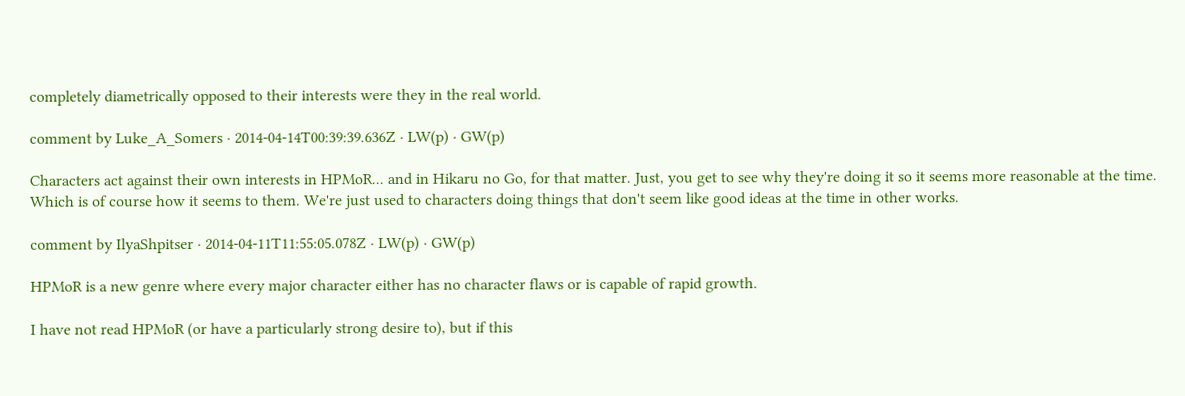completely diametrically opposed to their interests were they in the real world.

comment by Luke_A_Somers · 2014-04-14T00:39:39.636Z · LW(p) · GW(p)

Characters act against their own interests in HPMoR... and in Hikaru no Go, for that matter. Just, you get to see why they're doing it so it seems more reasonable at the time. Which is of course how it seems to them. We're just used to characters doing things that don't seem like good ideas at the time in other works.

comment by IlyaShpitser · 2014-04-11T11:55:05.078Z · LW(p) · GW(p)

HPMoR is a new genre where every major character either has no character flaws or is capable of rapid growth.

I have not read HPMoR (or have a particularly strong desire to), but if this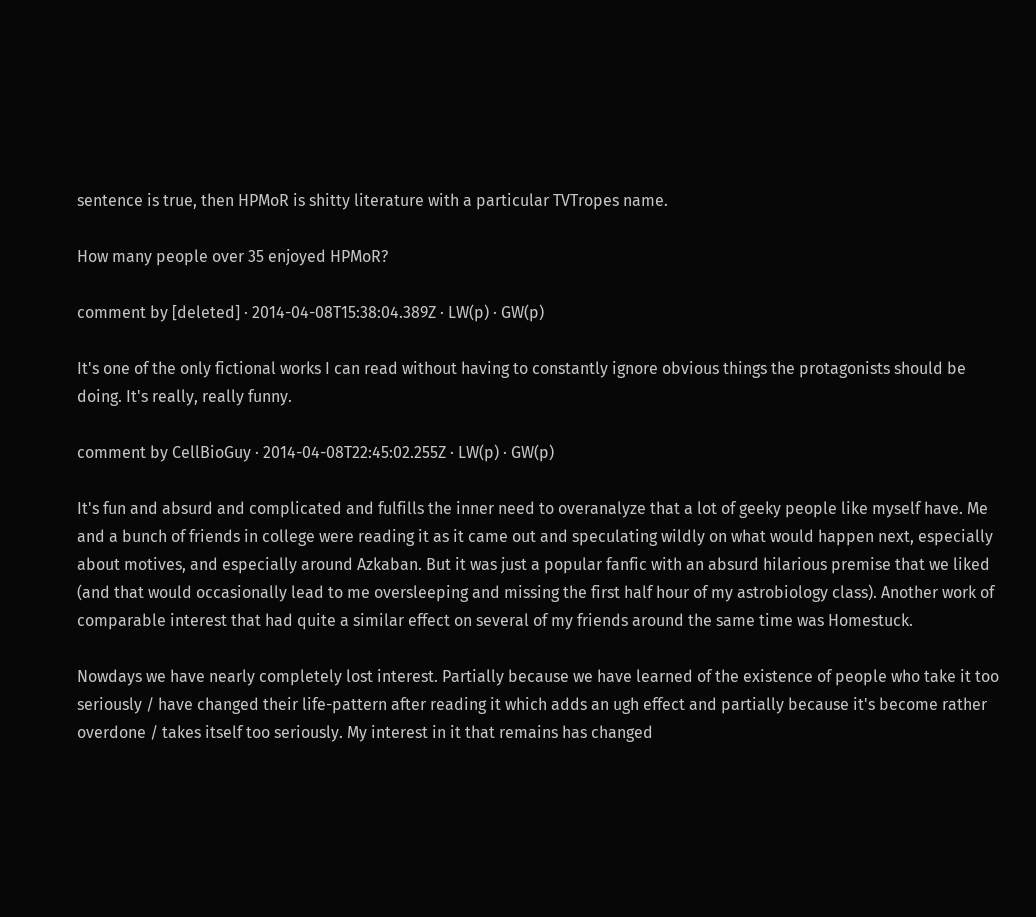sentence is true, then HPMoR is shitty literature with a particular TVTropes name.

How many people over 35 enjoyed HPMoR?

comment by [deleted] · 2014-04-08T15:38:04.389Z · LW(p) · GW(p)

It's one of the only fictional works I can read without having to constantly ignore obvious things the protagonists should be doing. It's really, really funny.

comment by CellBioGuy · 2014-04-08T22:45:02.255Z · LW(p) · GW(p)

It's fun and absurd and complicated and fulfills the inner need to overanalyze that a lot of geeky people like myself have. Me and a bunch of friends in college were reading it as it came out and speculating wildly on what would happen next, especially about motives, and especially around Azkaban. But it was just a popular fanfic with an absurd hilarious premise that we liked (and that would occasionally lead to me oversleeping and missing the first half hour of my astrobiology class). Another work of comparable interest that had quite a similar effect on several of my friends around the same time was Homestuck.

Nowdays we have nearly completely lost interest. Partially because we have learned of the existence of people who take it too seriously / have changed their life-pattern after reading it which adds an ugh effect and partially because it's become rather overdone / takes itself too seriously. My interest in it that remains has changed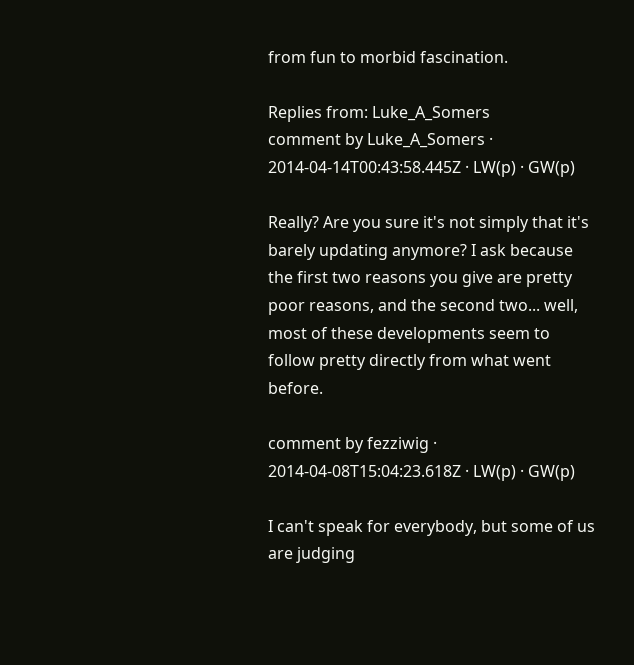from fun to morbid fascination.

Replies from: Luke_A_Somers
comment by Luke_A_Somers · 2014-04-14T00:43:58.445Z · LW(p) · GW(p)

Really? Are you sure it's not simply that it's barely updating anymore? I ask because the first two reasons you give are pretty poor reasons, and the second two... well, most of these developments seem to follow pretty directly from what went before.

comment by fezziwig · 2014-04-08T15:04:23.618Z · LW(p) · GW(p)

I can't speak for everybody, but some of us are judging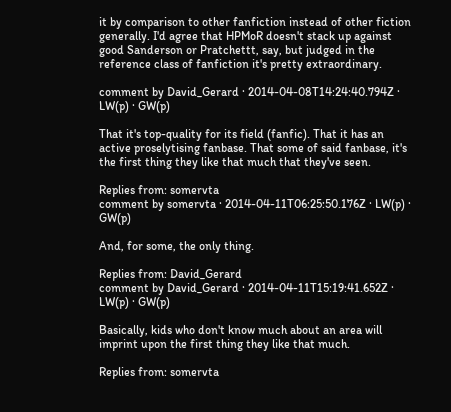it by comparison to other fanfiction instead of other fiction generally. I'd agree that HPMoR doesn't stack up against good Sanderson or Pratchettt, say, but judged in the reference class of fanfiction it's pretty extraordinary.

comment by David_Gerard · 2014-04-08T14:24:40.794Z · LW(p) · GW(p)

That it's top-quality for its field (fanfic). That it has an active proselytising fanbase. That some of said fanbase, it's the first thing they like that much that they've seen.

Replies from: somervta
comment by somervta · 2014-04-11T06:25:50.176Z · LW(p) · GW(p)

And, for some, the only thing.

Replies from: David_Gerard
comment by David_Gerard · 2014-04-11T15:19:41.652Z · LW(p) · GW(p)

Basically, kids who don't know much about an area will imprint upon the first thing they like that much.

Replies from: somervta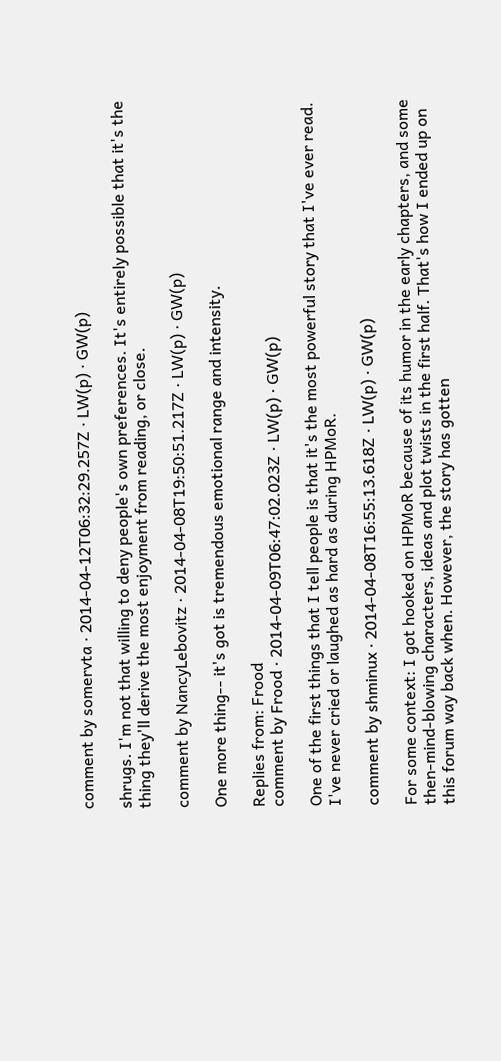comment by somervta · 2014-04-12T06:32:29.257Z · LW(p) · GW(p)

shrugs. I'm not that willing to deny people's own preferences. It's entirely possible that it's the thing they'll derive the most enjoyment from reading, or close.

comment by NancyLebovitz · 2014-04-08T19:50:51.217Z · LW(p) · GW(p)

One more thing-- it's got is tremendous emotional range and intensity.

Replies from: Frood
comment by Frood · 2014-04-09T06:47:02.023Z · LW(p) · GW(p)

One of the first things that I tell people is that it's the most powerful story that I've ever read. I've never cried or laughed as hard as during HPMoR.

comment by shminux · 2014-04-08T16:55:13.618Z · LW(p) · GW(p)

For some context: I got hooked on HPMoR because of its humor in the early chapters, and some then-mind-blowing characters, ideas and plot twists in the first half. That's how I ended up on this forum way back when. However, the story has gotten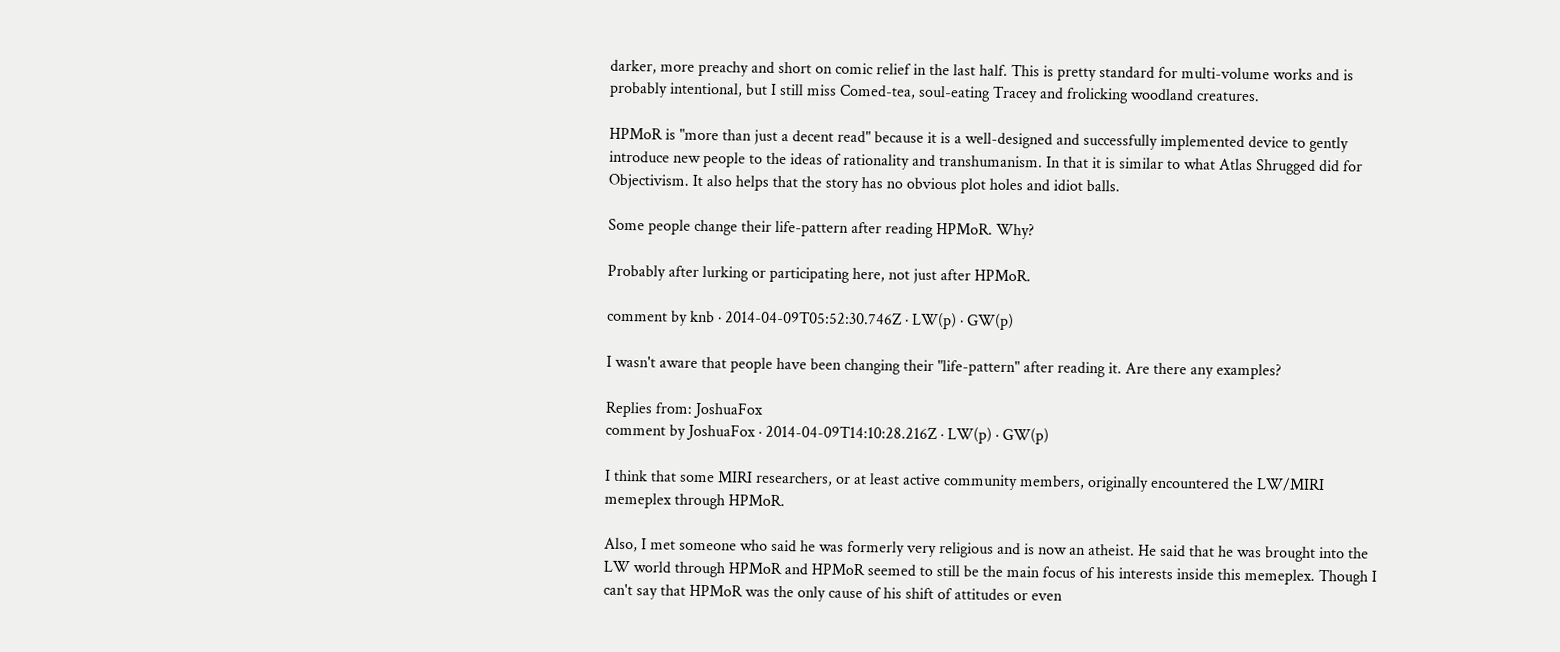darker, more preachy and short on comic relief in the last half. This is pretty standard for multi-volume works and is probably intentional, but I still miss Comed-tea, soul-eating Tracey and frolicking woodland creatures.

HPMoR is "more than just a decent read" because it is a well-designed and successfully implemented device to gently introduce new people to the ideas of rationality and transhumanism. In that it is similar to what Atlas Shrugged did for Objectivism. It also helps that the story has no obvious plot holes and idiot balls.

Some people change their life-pattern after reading HPMoR. Why?

Probably after lurking or participating here, not just after HPMoR.

comment by knb · 2014-04-09T05:52:30.746Z · LW(p) · GW(p)

I wasn't aware that people have been changing their "life-pattern" after reading it. Are there any examples?

Replies from: JoshuaFox
comment by JoshuaFox · 2014-04-09T14:10:28.216Z · LW(p) · GW(p)

I think that some MIRI researchers, or at least active community members, originally encountered the LW/MIRI memeplex through HPMoR.

Also, I met someone who said he was formerly very religious and is now an atheist. He said that he was brought into the LW world through HPMoR and HPMoR seemed to still be the main focus of his interests inside this memeplex. Though I can't say that HPMoR was the only cause of his shift of attitudes or even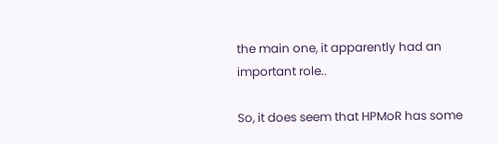the main one, it apparently had an important role..

So, it does seem that HPMoR has some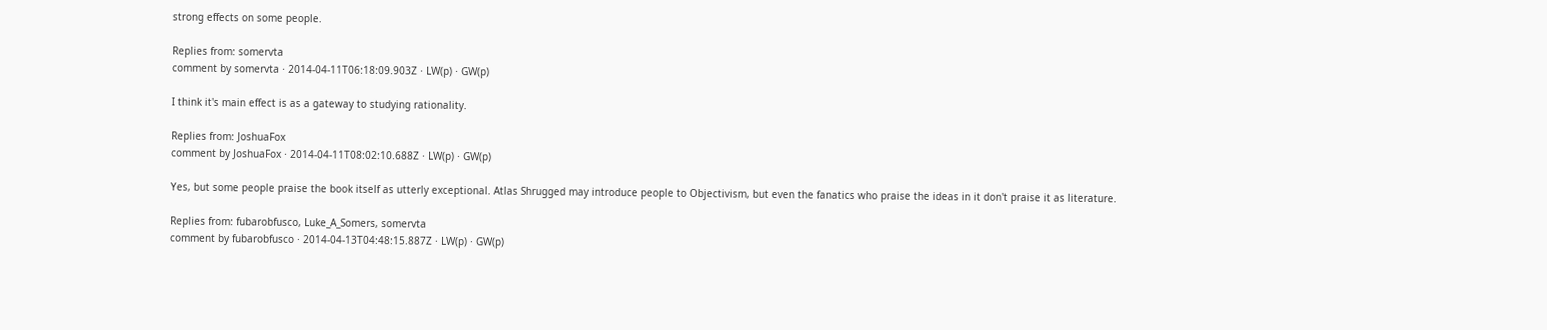strong effects on some people.

Replies from: somervta
comment by somervta · 2014-04-11T06:18:09.903Z · LW(p) · GW(p)

I think it's main effect is as a gateway to studying rationality.

Replies from: JoshuaFox
comment by JoshuaFox · 2014-04-11T08:02:10.688Z · LW(p) · GW(p)

Yes, but some people praise the book itself as utterly exceptional. Atlas Shrugged may introduce people to Objectivism, but even the fanatics who praise the ideas in it don't praise it as literature.

Replies from: fubarobfusco, Luke_A_Somers, somervta
comment by fubarobfusco · 2014-04-13T04:48:15.887Z · LW(p) · GW(p)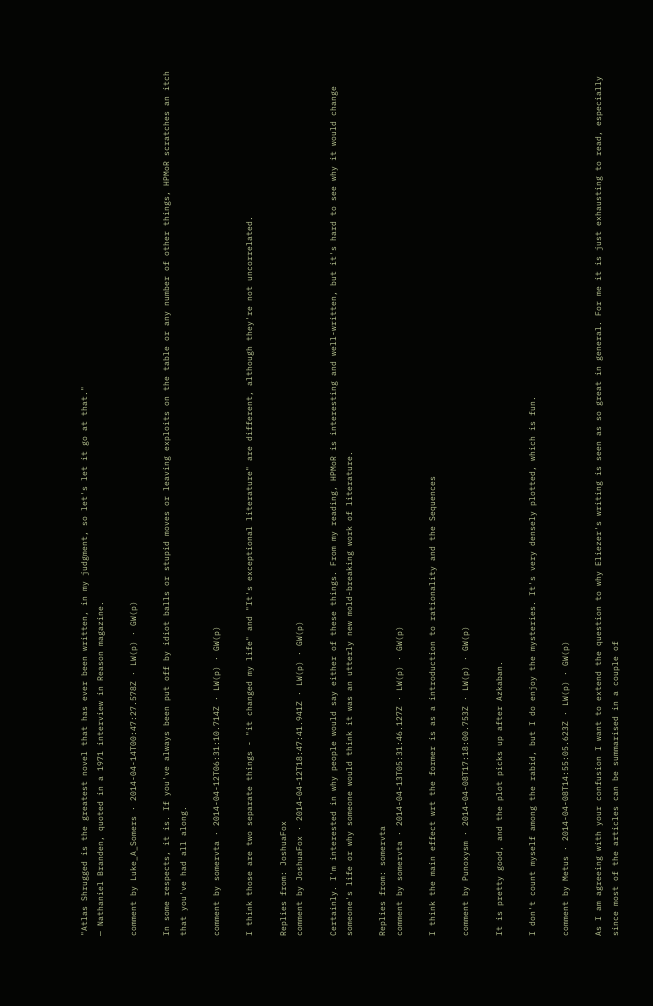"Atlas Shrugged is the greatest novel that has ever been written, in my judgment, so let's let it go at that."
— Nathaniel Branden, quoted in a 1971 interview in Reason magazine.

comment by Luke_A_Somers · 2014-04-14T00:47:27.578Z · LW(p) · GW(p)

In some respects, it is. If you've always been put off by idiot balls or stupid moves or leaving exploits on the table or any number of other things, HPMoR scratches an itch that you've had all along.

comment by somervta · 2014-04-12T06:31:10.714Z · LW(p) · GW(p)

I think those are two separate things - "it changed my life" and "It's exceptional literature" are different, although they're not uncorrelated.

Replies from: JoshuaFox
comment by JoshuaFox · 2014-04-12T18:47:41.941Z · LW(p) · GW(p)

Certainly. I'm interested in why people would say either of these things. From my reading, HPMoR is interesting and well-written, but it's hard to see why it would change someone's life or why someone would think it was an utterly new mold-breaking work of literature.

Replies from: somervta
comment by somervta · 2014-04-13T05:31:46.127Z · LW(p) · GW(p)

I think the main effect wrt the former is as a introduction to rationality and the Sequences

comment by Punoxysm · 2014-04-08T17:18:00.753Z · LW(p) · GW(p)

It is pretty good, and the plot picks up after Azkaban.

I don't count myself among the rabid, but I do enjoy the mysteries. It's very densely plotted, which is fun.

comment by Metus · 2014-04-08T14:55:05.623Z · LW(p) · GW(p)

As I am agreeing with your confusion I want to extend the question to why Eliezer's writing is seen as so great in general. For me it is just exhausting to read, especially since most of the articles can be summarised in a couple of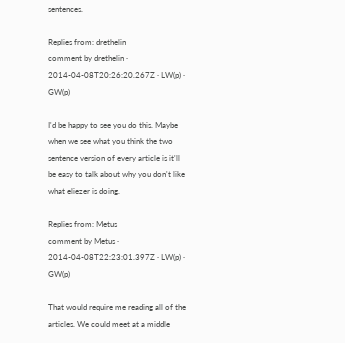sentences.

Replies from: drethelin
comment by drethelin · 2014-04-08T20:26:20.267Z · LW(p) · GW(p)

I'd be happy to see you do this. Maybe when we see what you think the two sentence version of every article is it'll be easy to talk about why you don't like what eliezer is doing.

Replies from: Metus
comment by Metus · 2014-04-08T22:23:01.397Z · LW(p) · GW(p)

That would require me reading all of the articles. We could meet at a middle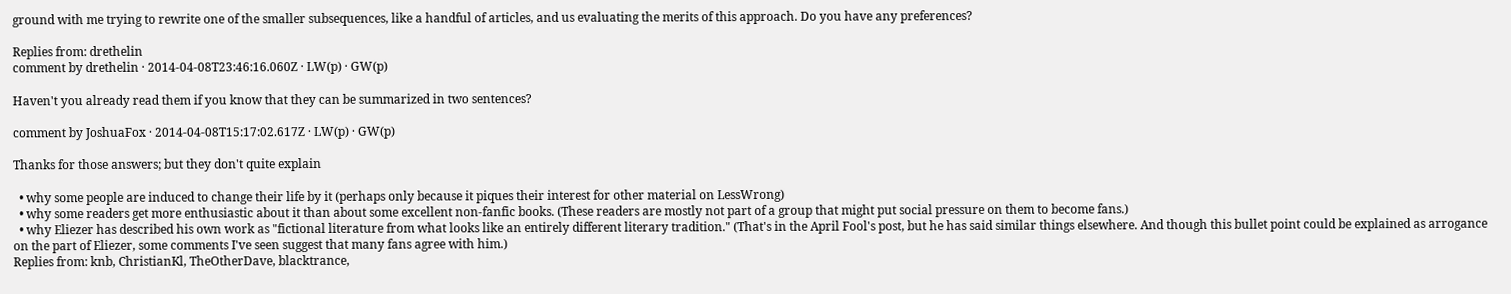ground with me trying to rewrite one of the smaller subsequences, like a handful of articles, and us evaluating the merits of this approach. Do you have any preferences?

Replies from: drethelin
comment by drethelin · 2014-04-08T23:46:16.060Z · LW(p) · GW(p)

Haven't you already read them if you know that they can be summarized in two sentences?

comment by JoshuaFox · 2014-04-08T15:17:02.617Z · LW(p) · GW(p)

Thanks for those answers; but they don't quite explain

  • why some people are induced to change their life by it (perhaps only because it piques their interest for other material on LessWrong)
  • why some readers get more enthusiastic about it than about some excellent non-fanfic books. (These readers are mostly not part of a group that might put social pressure on them to become fans.)
  • why Eliezer has described his own work as "fictional literature from what looks like an entirely different literary tradition." (That's in the April Fool's post, but he has said similar things elsewhere. And though this bullet point could be explained as arrogance on the part of Eliezer, some comments I've seen suggest that many fans agree with him.)
Replies from: knb, ChristianKl, TheOtherDave, blacktrance,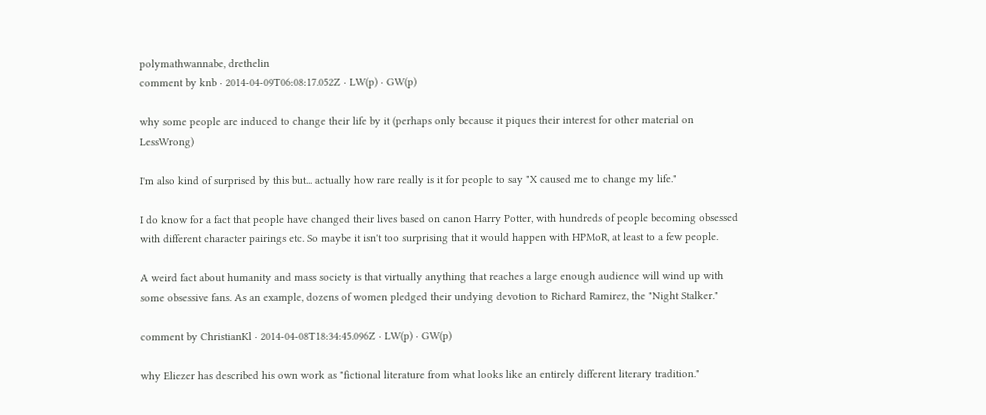polymathwannabe, drethelin
comment by knb · 2014-04-09T06:08:17.052Z · LW(p) · GW(p)

why some people are induced to change their life by it (perhaps only because it piques their interest for other material on LessWrong)

I'm also kind of surprised by this but... actually how rare really is it for people to say "X caused me to change my life."

I do know for a fact that people have changed their lives based on canon Harry Potter, with hundreds of people becoming obsessed with different character pairings etc. So maybe it isn't too surprising that it would happen with HPMoR, at least to a few people.

A weird fact about humanity and mass society is that virtually anything that reaches a large enough audience will wind up with some obsessive fans. As an example, dozens of women pledged their undying devotion to Richard Ramirez, the "Night Stalker."

comment by ChristianKl · 2014-04-08T18:34:45.096Z · LW(p) · GW(p)

why Eliezer has described his own work as "fictional literature from what looks like an entirely different literary tradition."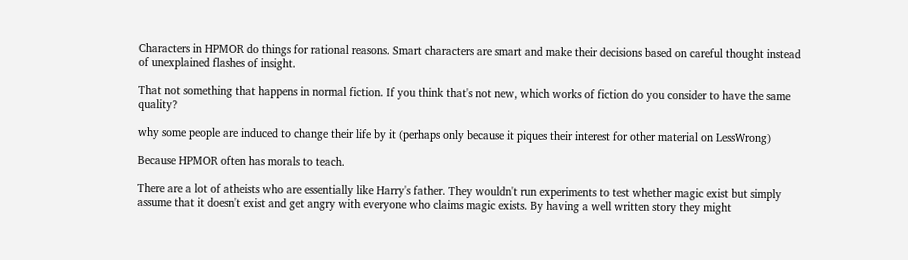Characters in HPMOR do things for rational reasons. Smart characters are smart and make their decisions based on careful thought instead of unexplained flashes of insight.

That not something that happens in normal fiction. If you think that's not new, which works of fiction do you consider to have the same quality?

why some people are induced to change their life by it (perhaps only because it piques their interest for other material on LessWrong)

Because HPMOR often has morals to teach.

There are a lot of atheists who are essentially like Harry's father. They wouldn't run experiments to test whether magic exist but simply assume that it doesn't exist and get angry with everyone who claims magic exists. By having a well written story they might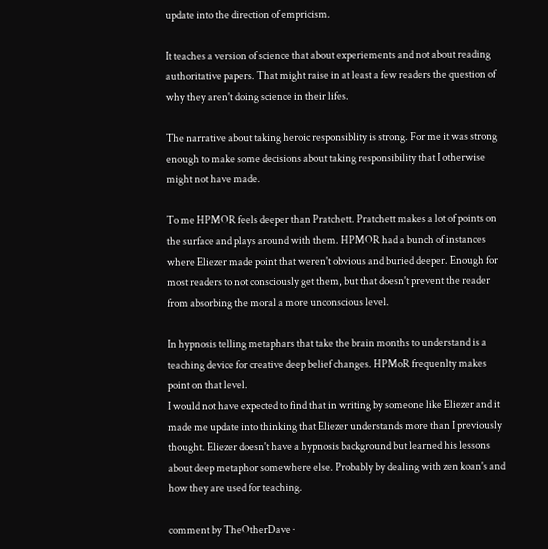update into the direction of empricism.

It teaches a version of science that about experiements and not about reading authoritative papers. That might raise in at least a few readers the question of why they aren't doing science in their lifes.

The narrative about taking heroic responsiblity is strong. For me it was strong enough to make some decisions about taking responsibility that I otherwise might not have made.

To me HPMOR feels deeper than Pratchett. Pratchett makes a lot of points on the surface and plays around with them. HPMOR had a bunch of instances where Eliezer made point that weren't obvious and buried deeper. Enough for most readers to not consciously get them, but that doesn't prevent the reader from absorbing the moral a more unconscious level.

In hypnosis telling metaphars that take the brain months to understand is a teaching device for creative deep belief changes. HPMoR frequenlty makes point on that level.
I would not have expected to find that in writing by someone like Eliezer and it made me update into thinking that Eliezer understands more than I previously thought. Eliezer doesn't have a hypnosis background but learned his lessons about deep metaphor somewhere else. Probably by dealing with zen koan's and how they are used for teaching.

comment by TheOtherDave ·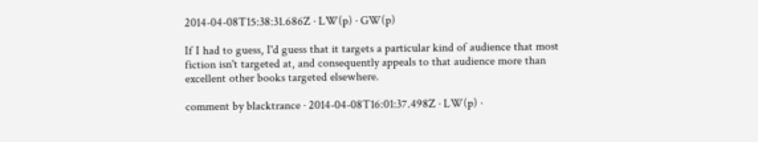2014-04-08T15:38:31.686Z · LW(p) · GW(p)

If I had to guess, I'd guess that it targets a particular kind of audience that most fiction isn't targeted at, and consequently appeals to that audience more than excellent other books targeted elsewhere.

comment by blacktrance · 2014-04-08T16:01:37.498Z · LW(p) ·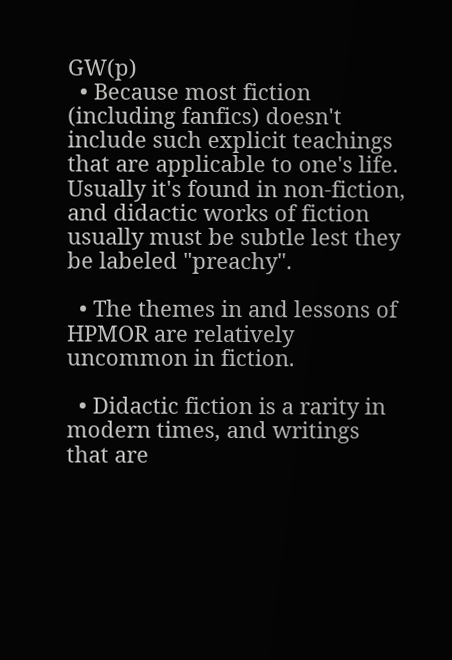GW(p)
  • Because most fiction (including fanfics) doesn't include such explicit teachings that are applicable to one's life. Usually it's found in non-fiction, and didactic works of fiction usually must be subtle lest they be labeled "preachy".

  • The themes in and lessons of HPMOR are relatively uncommon in fiction.

  • Didactic fiction is a rarity in modern times, and writings that are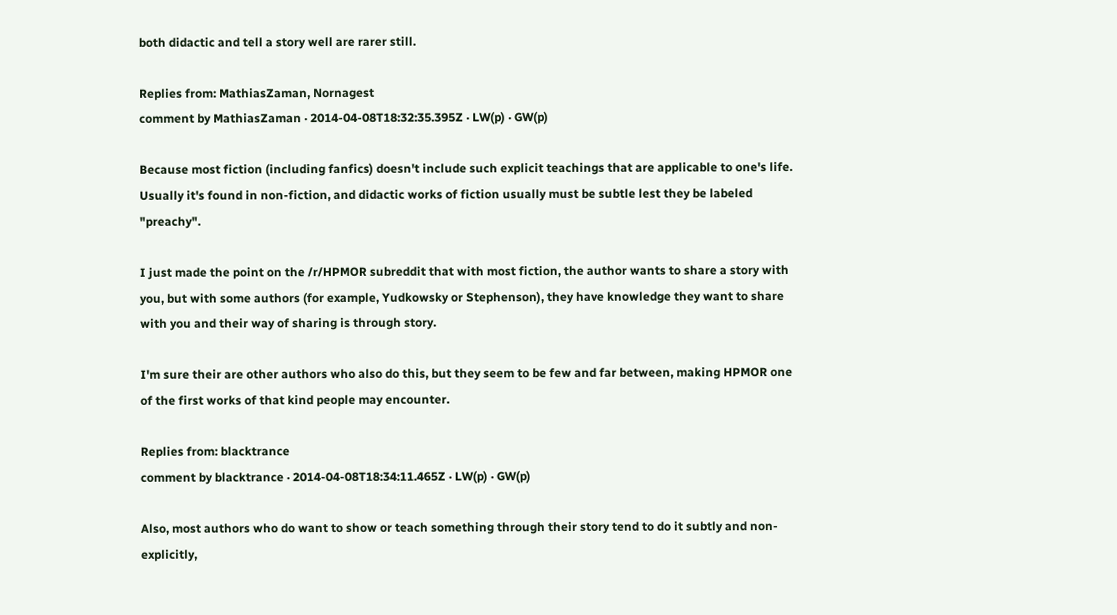both didactic and tell a story well are rarer still.

Replies from: MathiasZaman, Nornagest
comment by MathiasZaman · 2014-04-08T18:32:35.395Z · LW(p) · GW(p)

Because most fiction (including fanfics) doesn't include such explicit teachings that are applicable to one's life. Usually it's found in non-fiction, and didactic works of fiction usually must be subtle lest they be labeled "preachy".

I just made the point on the /r/HPMOR subreddit that with most fiction, the author wants to share a story with you, but with some authors (for example, Yudkowsky or Stephenson), they have knowledge they want to share with you and their way of sharing is through story.

I'm sure their are other authors who also do this, but they seem to be few and far between, making HPMOR one of the first works of that kind people may encounter.

Replies from: blacktrance
comment by blacktrance · 2014-04-08T18:34:11.465Z · LW(p) · GW(p)

Also, most authors who do want to show or teach something through their story tend to do it subtly and non-explicitly,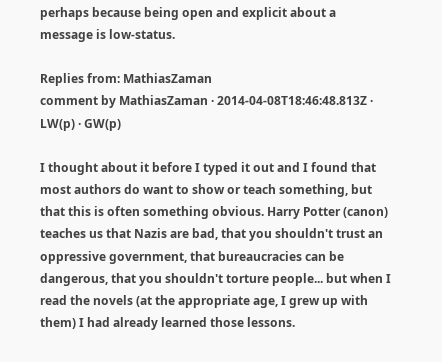perhaps because being open and explicit about a message is low-status.

Replies from: MathiasZaman
comment by MathiasZaman · 2014-04-08T18:46:48.813Z · LW(p) · GW(p)

I thought about it before I typed it out and I found that most authors do want to show or teach something, but that this is often something obvious. Harry Potter (canon) teaches us that Nazis are bad, that you shouldn't trust an oppressive government, that bureaucracies can be dangerous, that you shouldn't torture people... but when I read the novels (at the appropriate age, I grew up with them) I had already learned those lessons.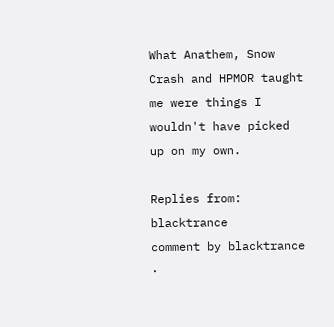What Anathem, Snow Crash and HPMOR taught me were things I wouldn't have picked up on my own.

Replies from: blacktrance
comment by blacktrance ·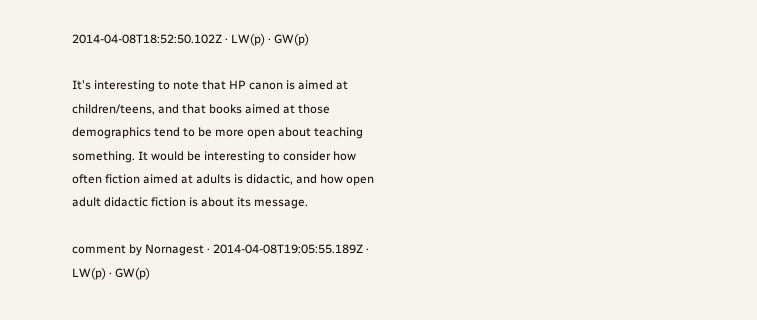2014-04-08T18:52:50.102Z · LW(p) · GW(p)

It's interesting to note that HP canon is aimed at children/teens, and that books aimed at those demographics tend to be more open about teaching something. It would be interesting to consider how often fiction aimed at adults is didactic, and how open adult didactic fiction is about its message.

comment by Nornagest · 2014-04-08T19:05:55.189Z · LW(p) · GW(p)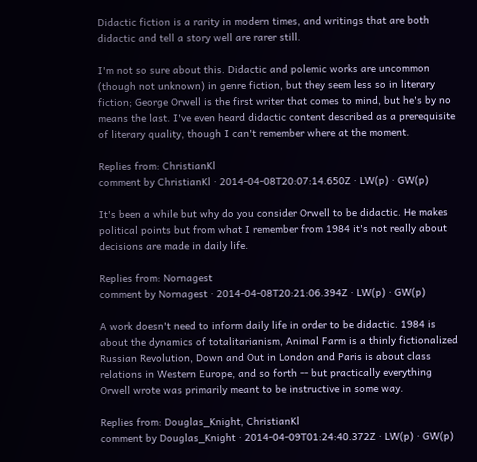Didactic fiction is a rarity in modern times, and writings that are both didactic and tell a story well are rarer still.

I'm not so sure about this. Didactic and polemic works are uncommon (though not unknown) in genre fiction, but they seem less so in literary fiction; George Orwell is the first writer that comes to mind, but he's by no means the last. I've even heard didactic content described as a prerequisite of literary quality, though I can't remember where at the moment.

Replies from: ChristianKl
comment by ChristianKl · 2014-04-08T20:07:14.650Z · LW(p) · GW(p)

It's been a while but why do you consider Orwell to be didactic. He makes political points but from what I remember from 1984 it's not really about decisions are made in daily life.

Replies from: Nornagest
comment by Nornagest · 2014-04-08T20:21:06.394Z · LW(p) · GW(p)

A work doesn't need to inform daily life in order to be didactic. 1984 is about the dynamics of totalitarianism, Animal Farm is a thinly fictionalized Russian Revolution, Down and Out in London and Paris is about class relations in Western Europe, and so forth -- but practically everything Orwell wrote was primarily meant to be instructive in some way.

Replies from: Douglas_Knight, ChristianKl
comment by Douglas_Knight · 2014-04-09T01:24:40.372Z · LW(p) · GW(p)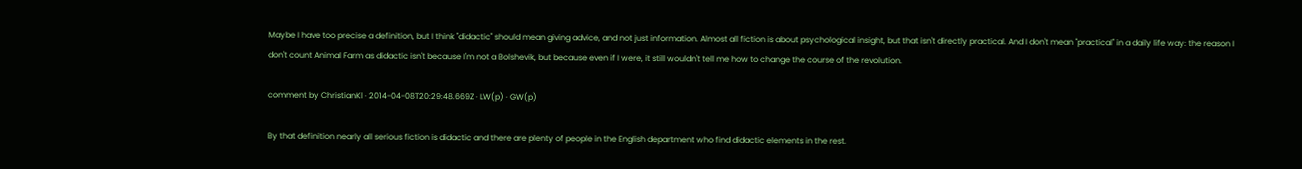Maybe I have too precise a definition, but I think "didactic" should mean giving advice, and not just information. Almost all fiction is about psychological insight, but that isn't directly practical. And I don't mean "practical" in a daily life way: the reason I don't count Animal Farm as didactic isn't because I'm not a Bolshevik, but because even if I were, it still wouldn't tell me how to change the course of the revolution.

comment by ChristianKl · 2014-04-08T20:29:48.669Z · LW(p) · GW(p)

By that definition nearly all serious fiction is didactic and there are plenty of people in the English department who find didactic elements in the rest.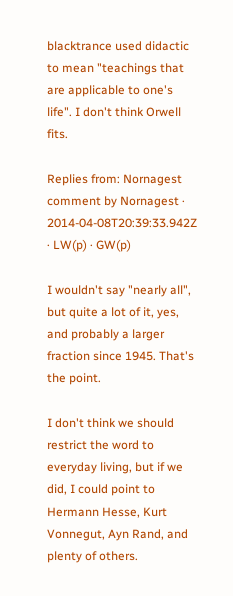blacktrance used didactic to mean "teachings that are applicable to one's life". I don't think Orwell fits.

Replies from: Nornagest
comment by Nornagest · 2014-04-08T20:39:33.942Z · LW(p) · GW(p)

I wouldn't say "nearly all", but quite a lot of it, yes, and probably a larger fraction since 1945. That's the point.

I don't think we should restrict the word to everyday living, but if we did, I could point to Hermann Hesse, Kurt Vonnegut, Ayn Rand, and plenty of others.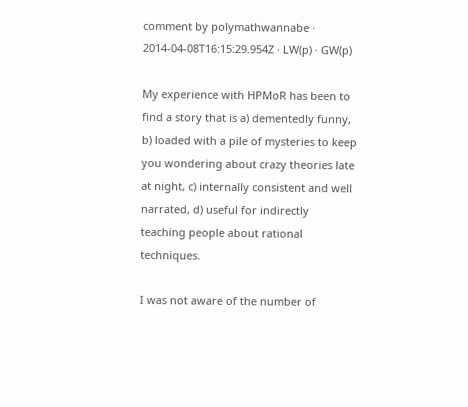comment by polymathwannabe · 2014-04-08T16:15:29.954Z · LW(p) · GW(p)

My experience with HPMoR has been to find a story that is a) dementedly funny, b) loaded with a pile of mysteries to keep you wondering about crazy theories late at night, c) internally consistent and well narrated, d) useful for indirectly teaching people about rational techniques.

I was not aware of the number of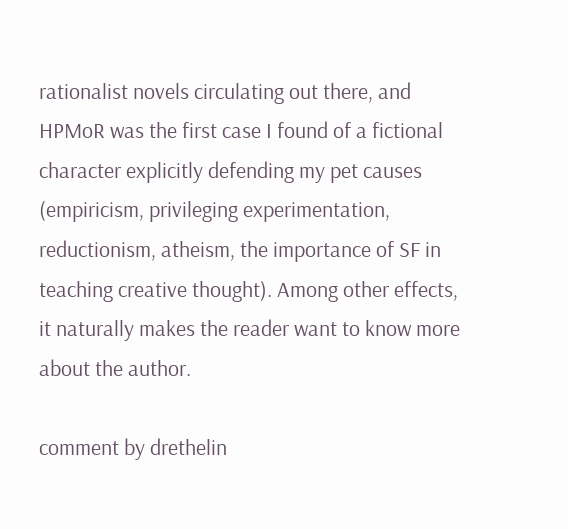rationalist novels circulating out there, and HPMoR was the first case I found of a fictional character explicitly defending my pet causes (empiricism, privileging experimentation, reductionism, atheism, the importance of SF in teaching creative thought). Among other effects, it naturally makes the reader want to know more about the author.

comment by drethelin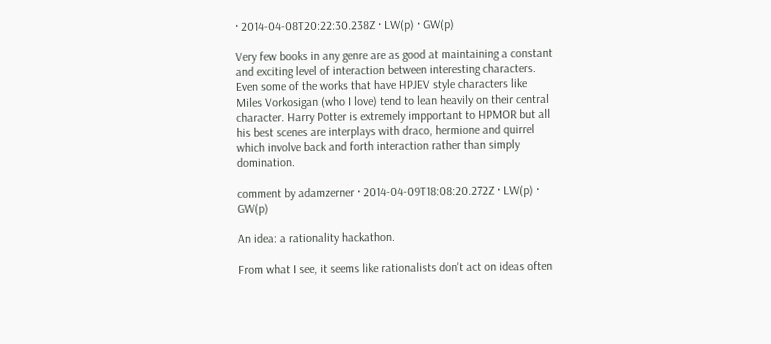· 2014-04-08T20:22:30.238Z · LW(p) · GW(p)

Very few books in any genre are as good at maintaining a constant and exciting level of interaction between interesting characters. Even some of the works that have HPJEV style characters like Miles Vorkosigan (who I love) tend to lean heavily on their central character. Harry Potter is extremely impportant to HPMOR but all his best scenes are interplays with draco, hermione and quirrel which involve back and forth interaction rather than simply domination.

comment by adamzerner · 2014-04-09T18:08:20.272Z · LW(p) · GW(p)

An idea: a rationality hackathon.

From what I see, it seems like rationalists don't act on ideas often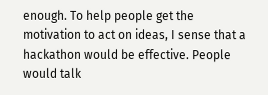enough. To help people get the motivation to act on ideas, I sense that a hackathon would be effective. People would talk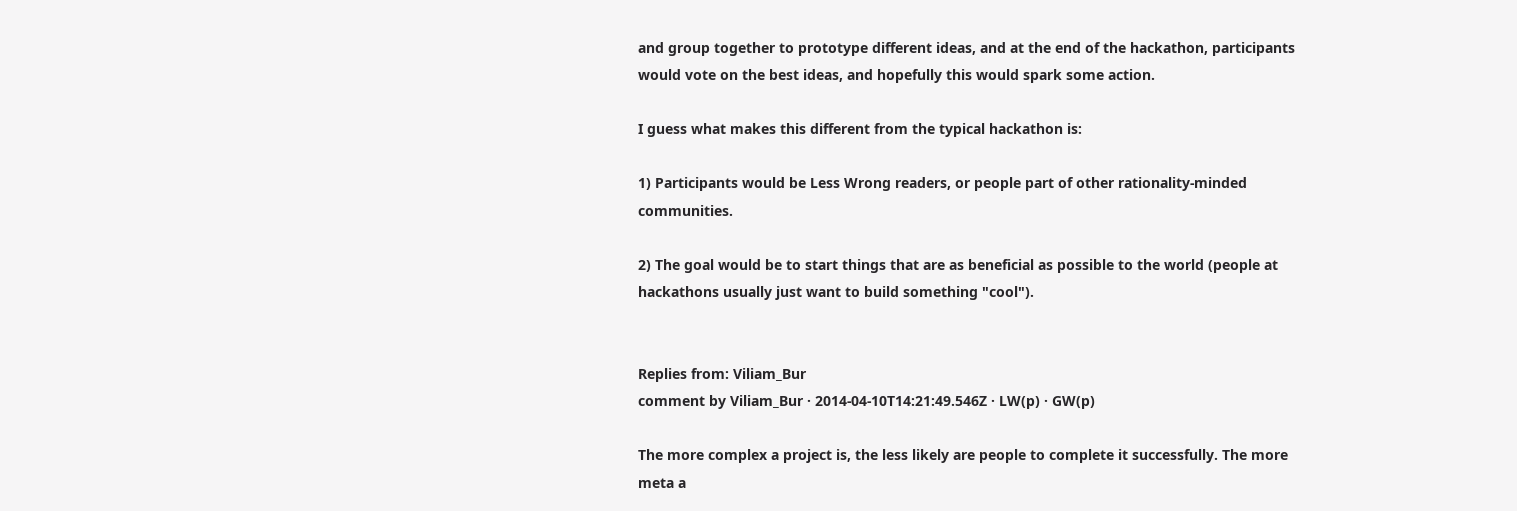and group together to prototype different ideas, and at the end of the hackathon, participants would vote on the best ideas, and hopefully this would spark some action.

I guess what makes this different from the typical hackathon is:

1) Participants would be Less Wrong readers, or people part of other rationality-minded communities.

2) The goal would be to start things that are as beneficial as possible to the world (people at hackathons usually just want to build something "cool").


Replies from: Viliam_Bur
comment by Viliam_Bur · 2014-04-10T14:21:49.546Z · LW(p) · GW(p)

The more complex a project is, the less likely are people to complete it successfully. The more meta a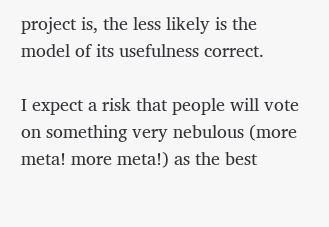project is, the less likely is the model of its usefulness correct.

I expect a risk that people will vote on something very nebulous (more meta! more meta!) as the best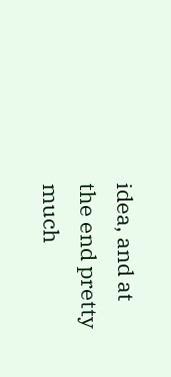idea, and at the end pretty much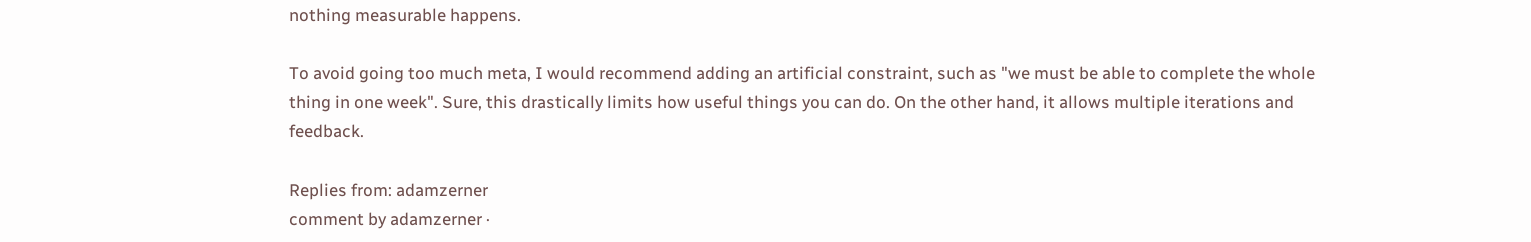nothing measurable happens.

To avoid going too much meta, I would recommend adding an artificial constraint, such as "we must be able to complete the whole thing in one week". Sure, this drastically limits how useful things you can do. On the other hand, it allows multiple iterations and feedback.

Replies from: adamzerner
comment by adamzerner ·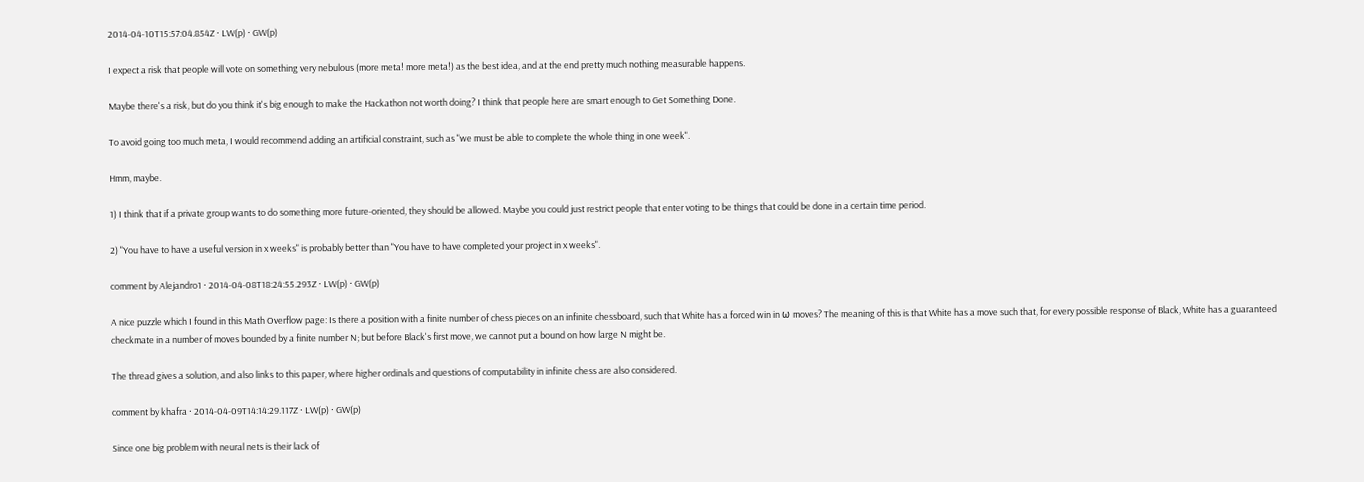2014-04-10T15:57:04.854Z · LW(p) · GW(p)

I expect a risk that people will vote on something very nebulous (more meta! more meta!) as the best idea, and at the end pretty much nothing measurable happens.

Maybe there's a risk, but do you think it's big enough to make the Hackathon not worth doing? I think that people here are smart enough to Get Something Done.

To avoid going too much meta, I would recommend adding an artificial constraint, such as "we must be able to complete the whole thing in one week".

Hmm, maybe.

1) I think that if a private group wants to do something more future-oriented, they should be allowed. Maybe you could just restrict people that enter voting to be things that could be done in a certain time period.

2) "You have to have a useful version in x weeks" is probably better than "You have to have completed your project in x weeks".

comment by Alejandro1 · 2014-04-08T18:24:55.293Z · LW(p) · GW(p)

A nice puzzle which I found in this Math Overflow page: Is there a position with a finite number of chess pieces on an infinite chessboard, such that White has a forced win in ω moves? The meaning of this is that White has a move such that, for every possible response of Black, White has a guaranteed checkmate in a number of moves bounded by a finite number N; but before Black's first move, we cannot put a bound on how large N might be.

The thread gives a solution, and also links to this paper, where higher ordinals and questions of computability in infinite chess are also considered.

comment by khafra · 2014-04-09T14:14:29.117Z · LW(p) · GW(p)

Since one big problem with neural nets is their lack of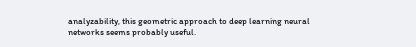analyzability, this geometric approach to deep learning neural networks seems probably useful.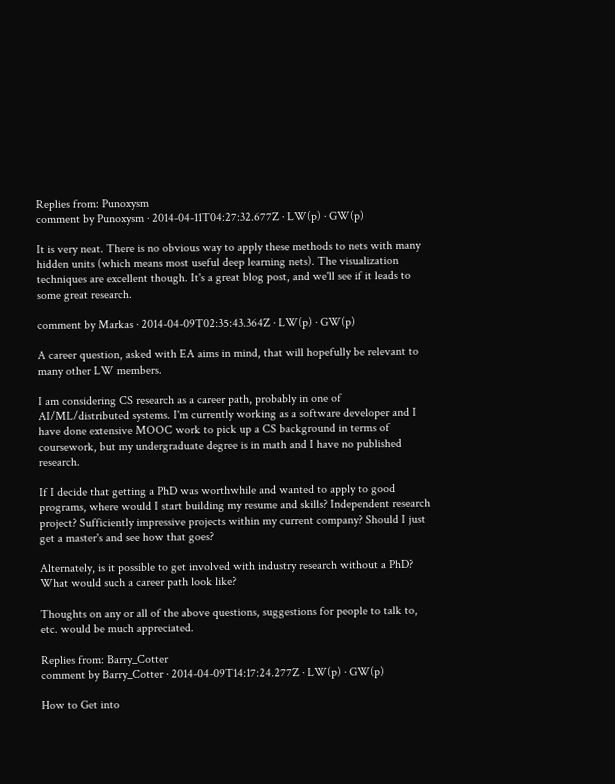Replies from: Punoxysm
comment by Punoxysm · 2014-04-11T04:27:32.677Z · LW(p) · GW(p)

It is very neat. There is no obvious way to apply these methods to nets with many hidden units (which means most useful deep learning nets). The visualization techniques are excellent though. It's a great blog post, and we'll see if it leads to some great research.

comment by Markas · 2014-04-09T02:35:43.364Z · LW(p) · GW(p)

A career question, asked with EA aims in mind, that will hopefully be relevant to many other LW members.

I am considering CS research as a career path, probably in one of AI/ML/distributed systems. I'm currently working as a software developer and I have done extensive MOOC work to pick up a CS background in terms of coursework, but my undergraduate degree is in math and I have no published research.

If I decide that getting a PhD was worthwhile and wanted to apply to good programs, where would I start building my resume and skills? Independent research project? Sufficiently impressive projects within my current company? Should I just get a master's and see how that goes?

Alternately, is it possible to get involved with industry research without a PhD? What would such a career path look like?

Thoughts on any or all of the above questions, suggestions for people to talk to, etc. would be much appreciated.

Replies from: Barry_Cotter
comment by Barry_Cotter · 2014-04-09T14:17:24.277Z · LW(p) · GW(p)

How to Get into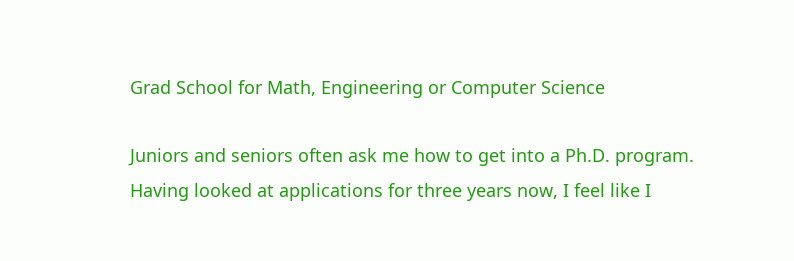Grad School for Math, Engineering or Computer Science

Juniors and seniors often ask me how to get into a Ph.D. program. Having looked at applications for three years now, I feel like I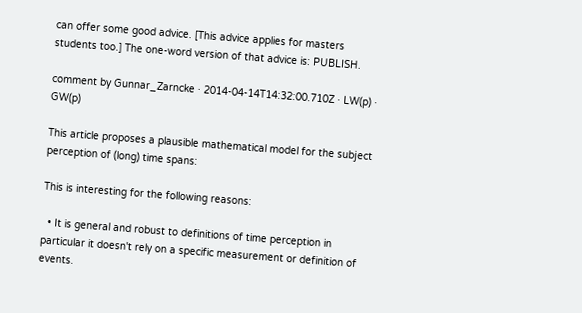can offer some good advice. [This advice applies for masters students too.] The one-word version of that advice is: PUBLISH.

comment by Gunnar_Zarncke · 2014-04-14T14:32:00.710Z · LW(p) · GW(p)

This article proposes a plausible mathematical model for the subject perception of (long) time spans:

This is interesting for the following reasons:

  • It is general and robust to definitions of time perception in particular it doesn't rely on a specific measurement or definition of events.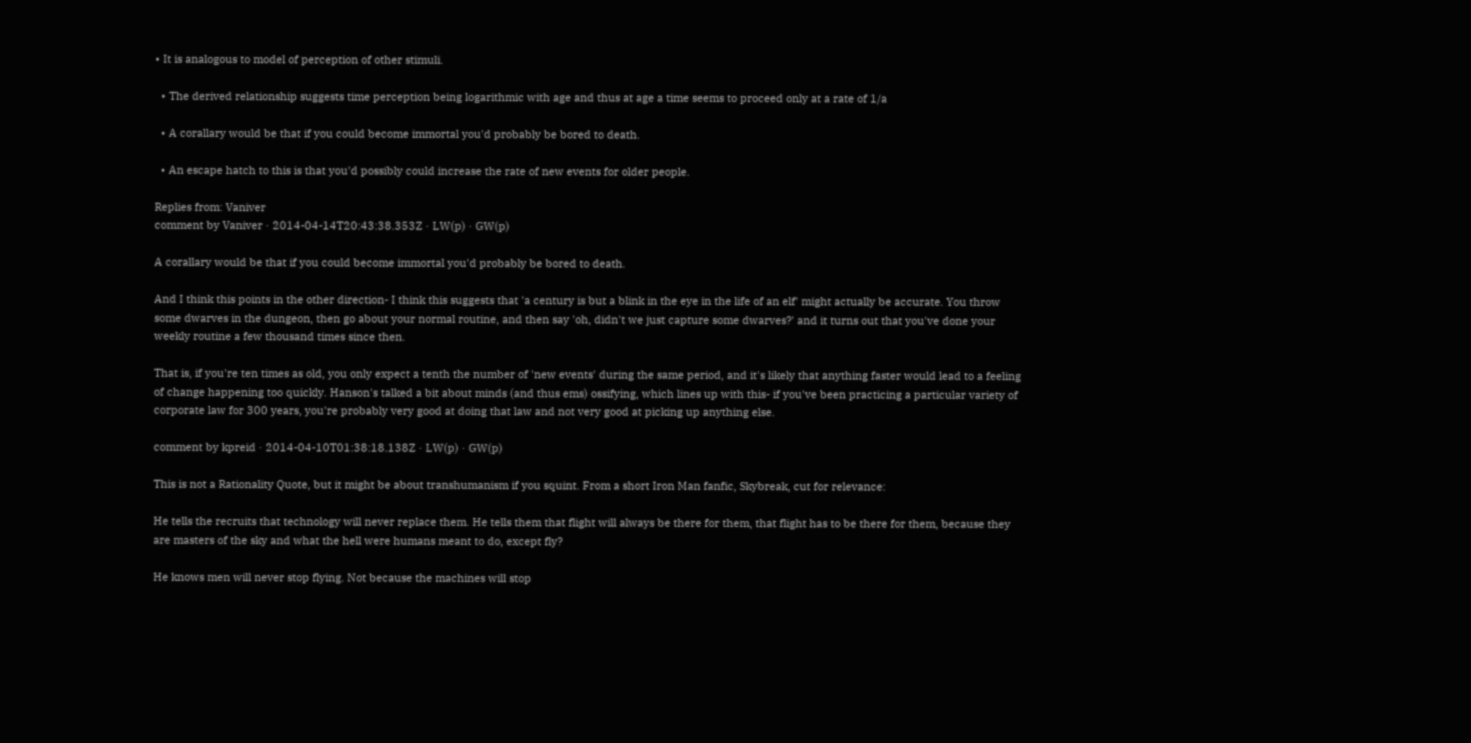• It is analogous to model of perception of other stimuli.

  • The derived relationship suggests time perception being logarithmic with age and thus at age a time seems to proceed only at a rate of 1/a

  • A corallary would be that if you could become immortal you'd probably be bored to death.

  • An escape hatch to this is that you'd possibly could increase the rate of new events for older people.

Replies from: Vaniver
comment by Vaniver · 2014-04-14T20:43:38.353Z · LW(p) · GW(p)

A corallary would be that if you could become immortal you'd probably be bored to death.

And I think this points in the other direction- I think this suggests that 'a century is but a blink in the eye in the life of an elf' might actually be accurate. You throw some dwarves in the dungeon, then go about your normal routine, and then say 'oh, didn't we just capture some dwarves?' and it turns out that you've done your weekly routine a few thousand times since then.

That is, if you're ten times as old, you only expect a tenth the number of 'new events' during the same period, and it's likely that anything faster would lead to a feeling of change happening too quickly. Hanson's talked a bit about minds (and thus ems) ossifying, which lines up with this- if you've been practicing a particular variety of corporate law for 300 years, you're probably very good at doing that law and not very good at picking up anything else.

comment by kpreid · 2014-04-10T01:38:18.138Z · LW(p) · GW(p)

This is not a Rationality Quote, but it might be about transhumanism if you squint. From a short Iron Man fanfic, Skybreak, cut for relevance:

He tells the recruits that technology will never replace them. He tells them that flight will always be there for them, that flight has to be there for them, because they are masters of the sky and what the hell were humans meant to do, except fly?

He knows men will never stop flying. Not because the machines will stop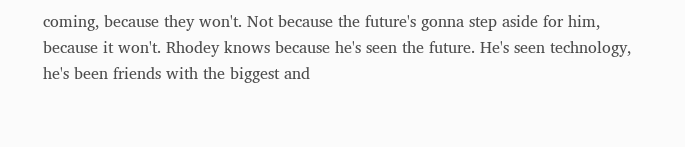coming, because they won't. Not because the future's gonna step aside for him, because it won't. Rhodey knows because he's seen the future. He's seen technology, he's been friends with the biggest and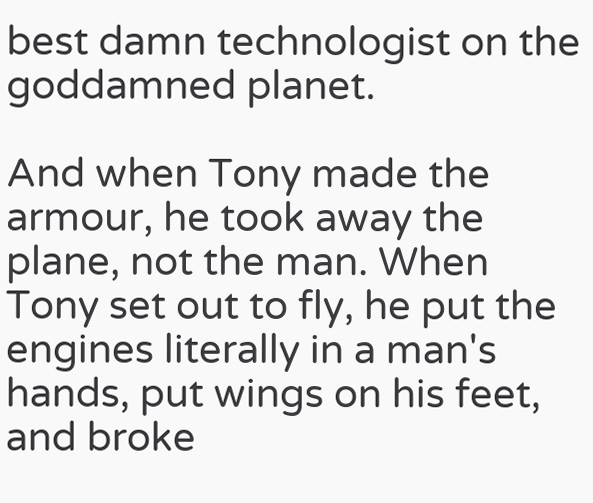best damn technologist on the goddamned planet.

And when Tony made the armour, he took away the plane, not the man. When Tony set out to fly, he put the engines literally in a man's hands, put wings on his feet, and broke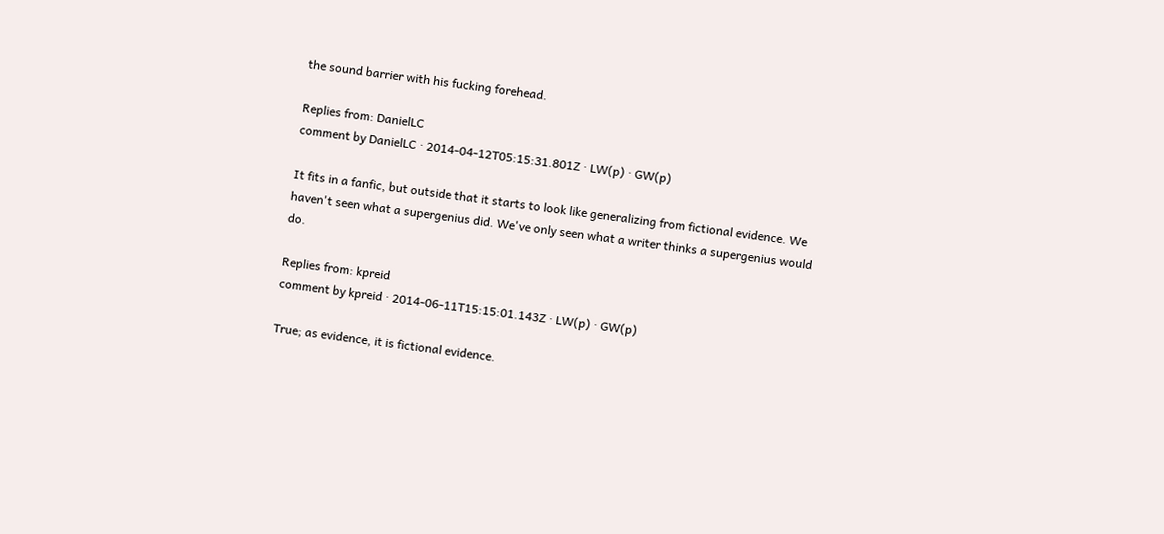the sound barrier with his fucking forehead.

Replies from: DanielLC
comment by DanielLC · 2014-04-12T05:15:31.801Z · LW(p) · GW(p)

It fits in a fanfic, but outside that it starts to look like generalizing from fictional evidence. We haven't seen what a supergenius did. We've only seen what a writer thinks a supergenius would do.

Replies from: kpreid
comment by kpreid · 2014-06-11T15:15:01.143Z · LW(p) · GW(p)

True; as evidence, it is fictional evidence.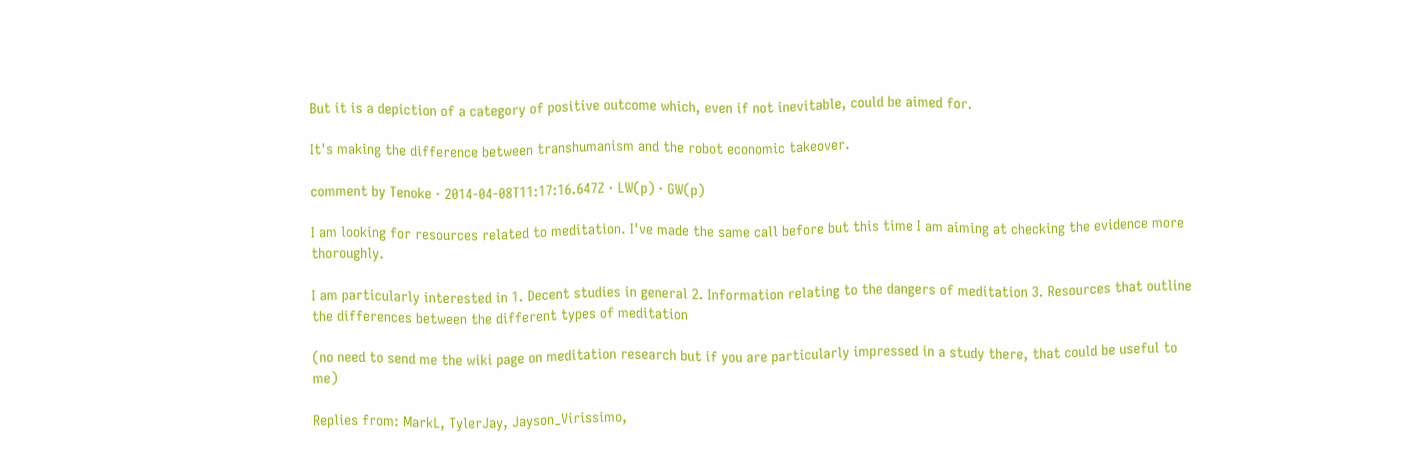But it is a depiction of a category of positive outcome which, even if not inevitable, could be aimed for.

It's making the difference between transhumanism and the robot economic takeover.

comment by Tenoke · 2014-04-08T11:17:16.647Z · LW(p) · GW(p)

I am looking for resources related to meditation. I've made the same call before but this time I am aiming at checking the evidence more thoroughly.

I am particularly interested in 1. Decent studies in general 2. Information relating to the dangers of meditation 3. Resources that outline the differences between the different types of meditation

(no need to send me the wiki page on meditation research but if you are particularly impressed in a study there, that could be useful to me)

Replies from: MarkL, TylerJay, Jayson_Virissimo,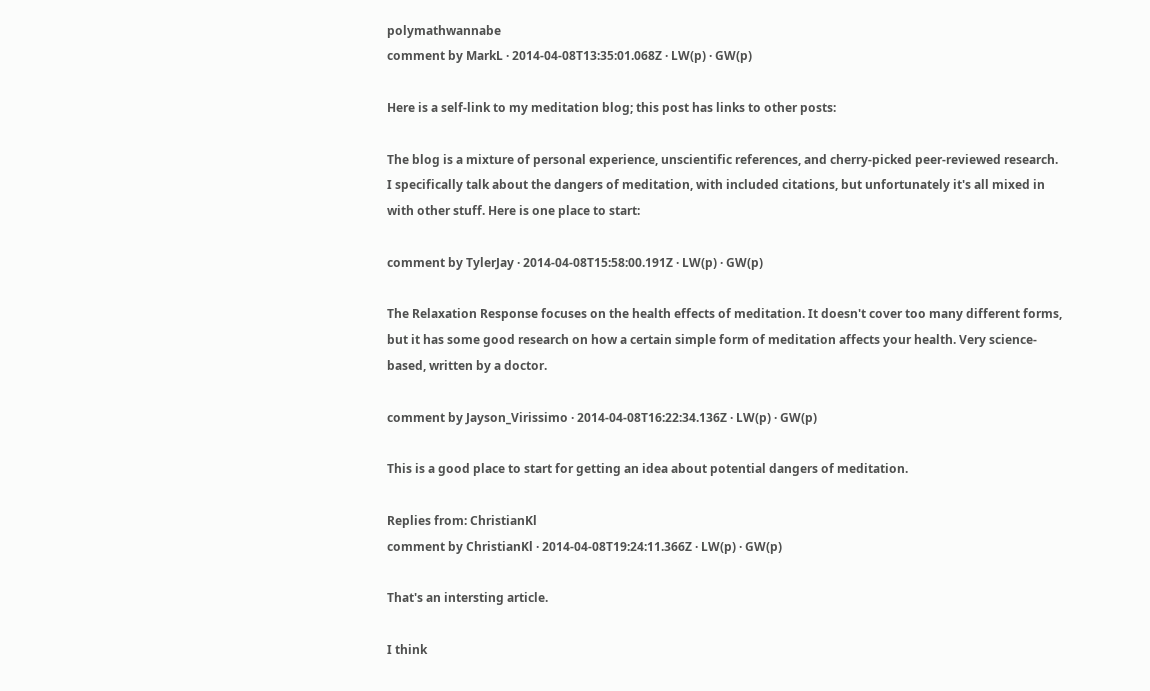polymathwannabe
comment by MarkL · 2014-04-08T13:35:01.068Z · LW(p) · GW(p)

Here is a self-link to my meditation blog; this post has links to other posts:

The blog is a mixture of personal experience, unscientific references, and cherry-picked peer-reviewed research. I specifically talk about the dangers of meditation, with included citations, but unfortunately it's all mixed in with other stuff. Here is one place to start:

comment by TylerJay · 2014-04-08T15:58:00.191Z · LW(p) · GW(p)

The Relaxation Response focuses on the health effects of meditation. It doesn't cover too many different forms, but it has some good research on how a certain simple form of meditation affects your health. Very science-based, written by a doctor.

comment by Jayson_Virissimo · 2014-04-08T16:22:34.136Z · LW(p) · GW(p)

This is a good place to start for getting an idea about potential dangers of meditation.

Replies from: ChristianKl
comment by ChristianKl · 2014-04-08T19:24:11.366Z · LW(p) · GW(p)

That's an intersting article.

I think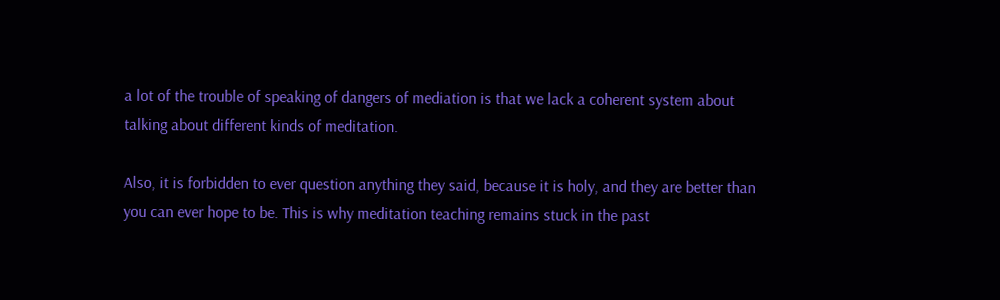a lot of the trouble of speaking of dangers of mediation is that we lack a coherent system about talking about different kinds of meditation.

Also, it is forbidden to ever question anything they said, because it is holy, and they are better than you can ever hope to be. This is why meditation teaching remains stuck in the past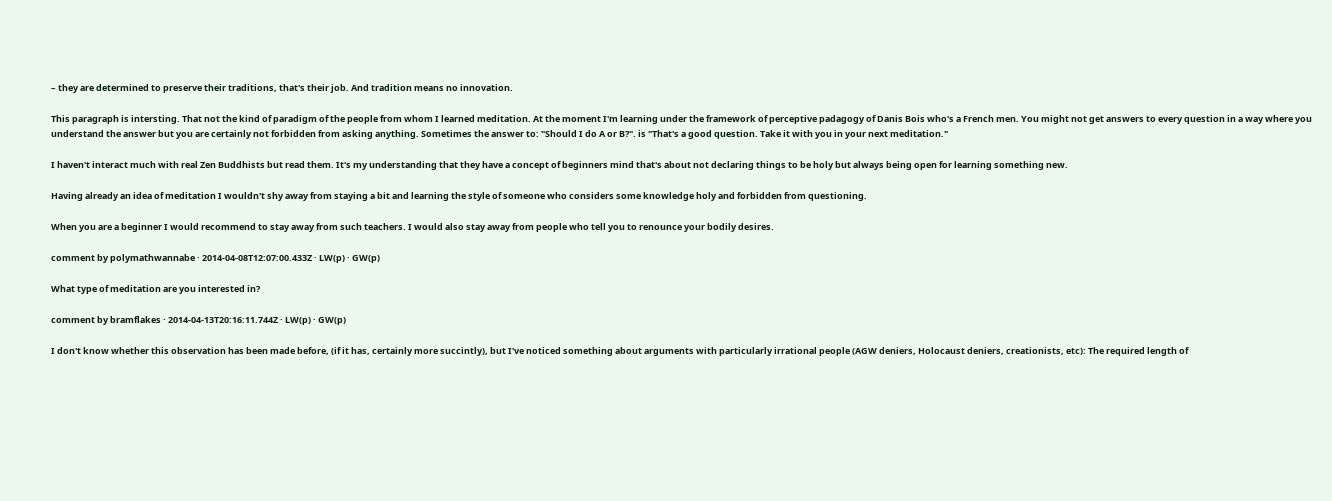– they are determined to preserve their traditions, that's their job. And tradition means no innovation.

This paragraph is intersting. That not the kind of paradigm of the people from whom I learned meditation. At the moment I'm learning under the framework of perceptive padagogy of Danis Bois who's a French men. You might not get answers to every question in a way where you understand the answer but you are certainly not forbidden from asking anything. Sometimes the answer to: "Should I do A or B?". is "That's a good question. Take it with you in your next meditation."

I haven't interact much with real Zen Buddhists but read them. It's my understanding that they have a concept of beginners mind that's about not declaring things to be holy but always being open for learning something new.

Having already an idea of meditation I wouldn't shy away from staying a bit and learning the style of someone who considers some knowledge holy and forbidden from questioning.

When you are a beginner I would recommend to stay away from such teachers. I would also stay away from people who tell you to renounce your bodily desires.

comment by polymathwannabe · 2014-04-08T12:07:00.433Z · LW(p) · GW(p)

What type of meditation are you interested in?

comment by bramflakes · 2014-04-13T20:16:11.744Z · LW(p) · GW(p)

I don't know whether this observation has been made before, (if it has, certainly more succintly), but I've noticed something about arguments with particularly irrational people (AGW deniers, Holocaust deniers, creationists, etc): The required length of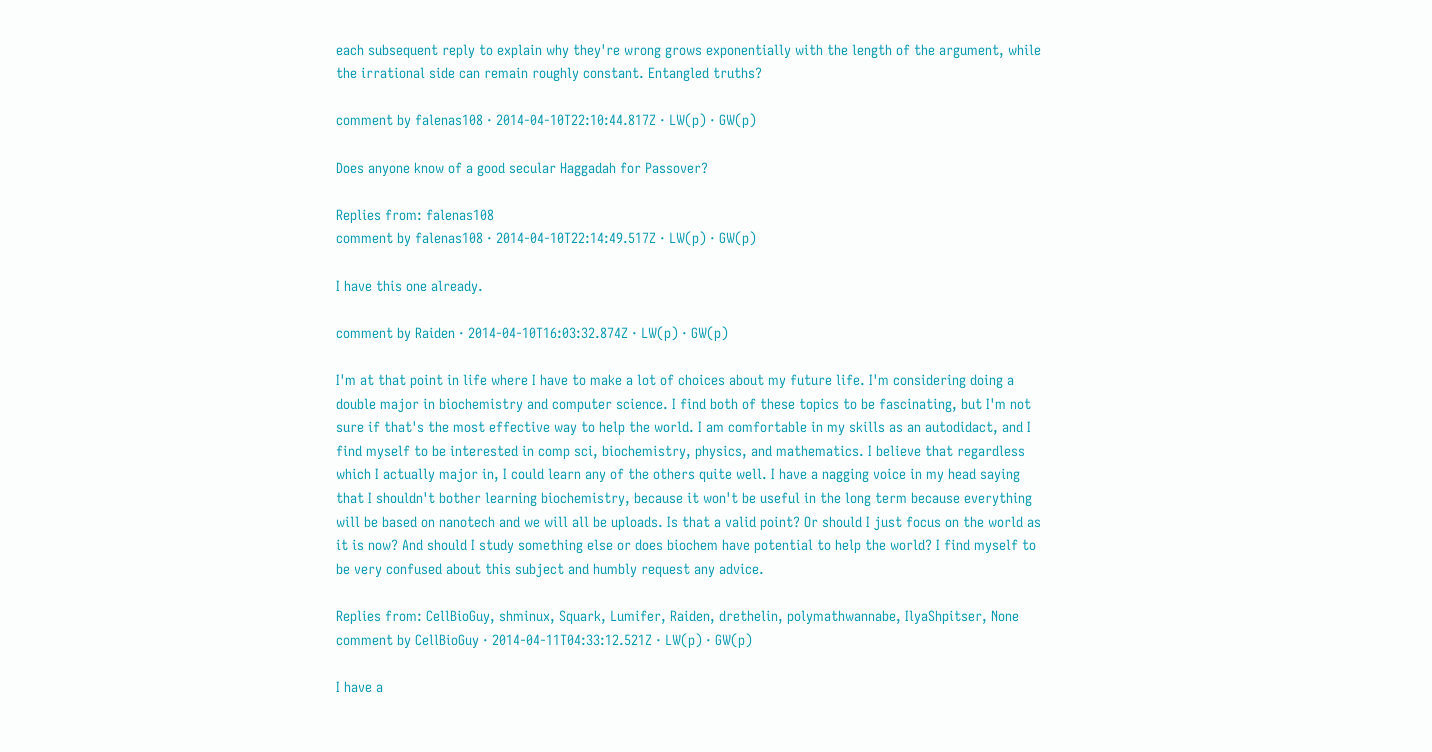each subsequent reply to explain why they're wrong grows exponentially with the length of the argument, while the irrational side can remain roughly constant. Entangled truths?

comment by falenas108 · 2014-04-10T22:10:44.817Z · LW(p) · GW(p)

Does anyone know of a good secular Haggadah for Passover?

Replies from: falenas108
comment by falenas108 · 2014-04-10T22:14:49.517Z · LW(p) · GW(p)

I have this one already.

comment by Raiden · 2014-04-10T16:03:32.874Z · LW(p) · GW(p)

I'm at that point in life where I have to make a lot of choices about my future life. I'm considering doing a double major in biochemistry and computer science. I find both of these topics to be fascinating, but I'm not sure if that's the most effective way to help the world. I am comfortable in my skills as an autodidact, and I find myself to be interested in comp sci, biochemistry, physics, and mathematics. I believe that regardless which I actually major in, I could learn any of the others quite well. I have a nagging voice in my head saying that I shouldn't bother learning biochemistry, because it won't be useful in the long term because everything will be based on nanotech and we will all be uploads. Is that a valid point? Or should I just focus on the world as it is now? And should I study something else or does biochem have potential to help the world? I find myself to be very confused about this subject and humbly request any advice.

Replies from: CellBioGuy, shminux, Squark, Lumifer, Raiden, drethelin, polymathwannabe, IlyaShpitser, None
comment by CellBioGuy · 2014-04-11T04:33:12.521Z · LW(p) · GW(p)

I have a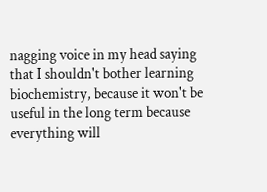nagging voice in my head saying that I shouldn't bother learning biochemistry, because it won't be useful in the long term because everything will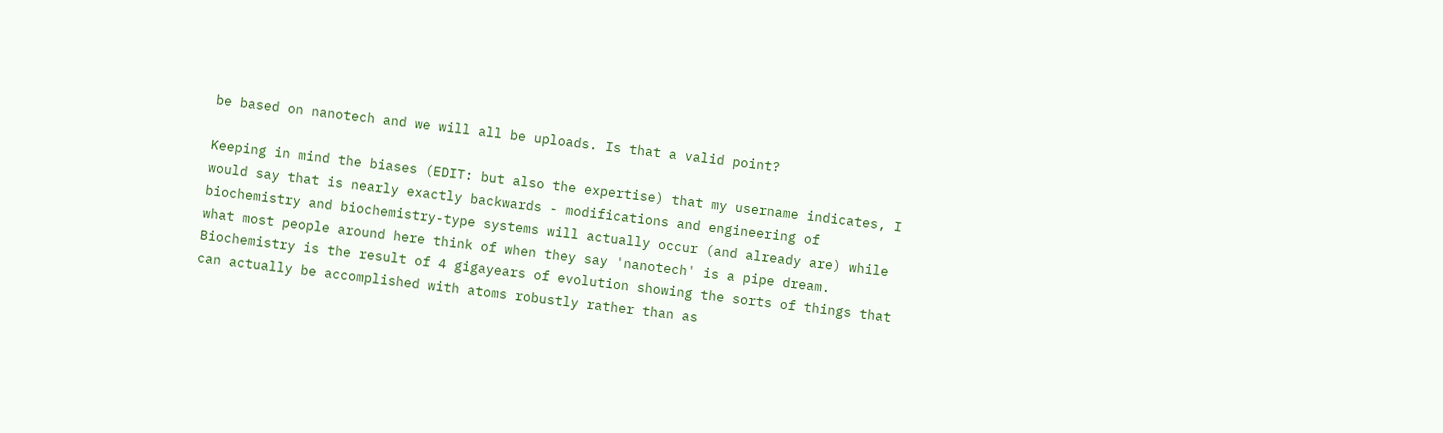be based on nanotech and we will all be uploads. Is that a valid point?

Keeping in mind the biases (EDIT: but also the expertise) that my username indicates, I would say that is nearly exactly backwards - modifications and engineering of biochemistry and biochemistry-type systems will actually occur (and already are) while what most people around here think of when they say 'nanotech' is a pipe dream. Biochemistry is the result of 4 gigayears of evolution showing the sorts of things that can actually be accomplished with atoms robustly rather than as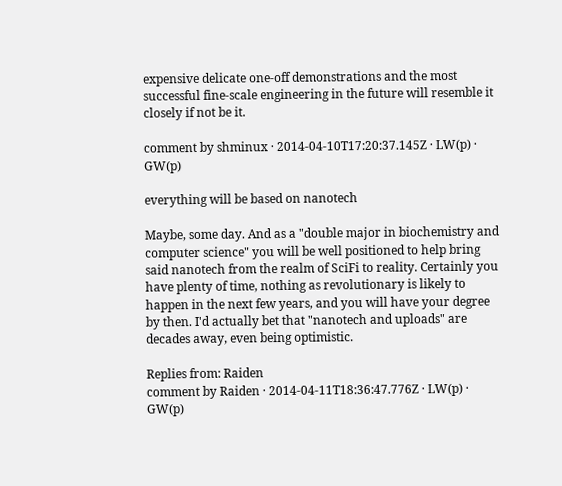expensive delicate one-off demonstrations and the most successful fine-scale engineering in the future will resemble it closely if not be it.

comment by shminux · 2014-04-10T17:20:37.145Z · LW(p) · GW(p)

everything will be based on nanotech

Maybe, some day. And as a "double major in biochemistry and computer science" you will be well positioned to help bring said nanotech from the realm of SciFi to reality. Certainly you have plenty of time, nothing as revolutionary is likely to happen in the next few years, and you will have your degree by then. I'd actually bet that "nanotech and uploads" are decades away, even being optimistic.

Replies from: Raiden
comment by Raiden · 2014-04-11T18:36:47.776Z · LW(p) · GW(p)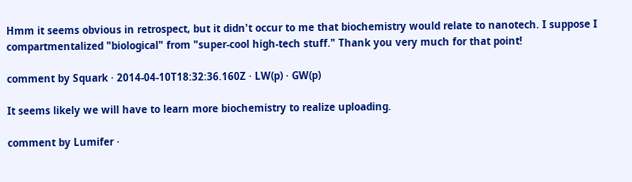Hmm it seems obvious in retrospect, but it didn't occur to me that biochemistry would relate to nanotech. I suppose I compartmentalized "biological" from "super-cool high-tech stuff." Thank you very much for that point!

comment by Squark · 2014-04-10T18:32:36.160Z · LW(p) · GW(p)

It seems likely we will have to learn more biochemistry to realize uploading.

comment by Lumifer ·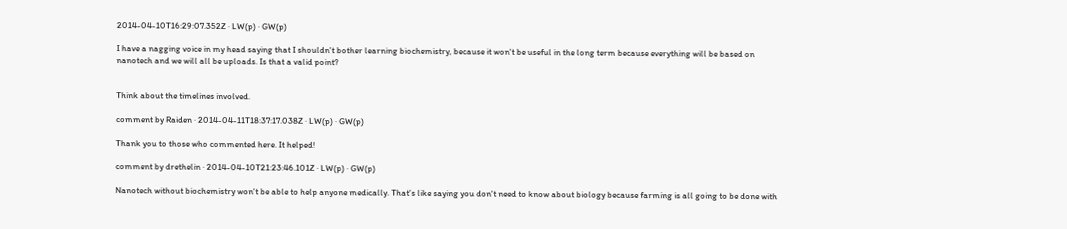2014-04-10T16:29:07.352Z · LW(p) · GW(p)

I have a nagging voice in my head saying that I shouldn't bother learning biochemistry, because it won't be useful in the long term because everything will be based on nanotech and we will all be uploads. Is that a valid point?


Think about the timelines involved.

comment by Raiden · 2014-04-11T18:37:17.038Z · LW(p) · GW(p)

Thank you to those who commented here. It helped!

comment by drethelin · 2014-04-10T21:23:46.101Z · LW(p) · GW(p)

Nanotech without biochemistry won't be able to help anyone medically. That's like saying you don't need to know about biology because farming is all going to be done with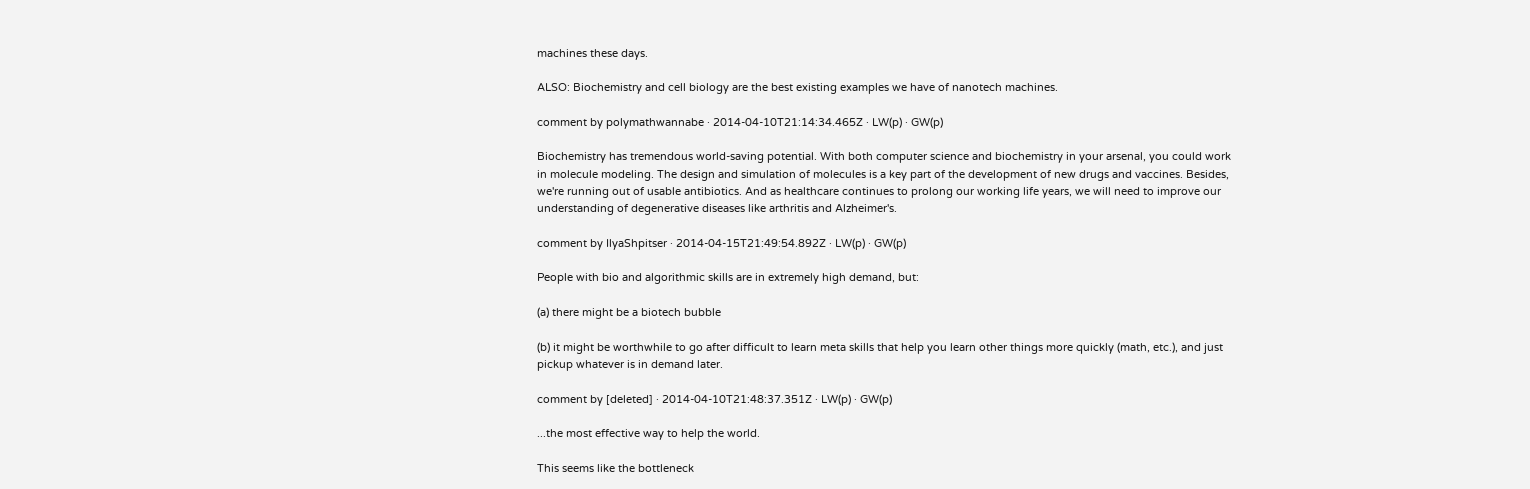machines these days.

ALSO: Biochemistry and cell biology are the best existing examples we have of nanotech machines.

comment by polymathwannabe · 2014-04-10T21:14:34.465Z · LW(p) · GW(p)

Biochemistry has tremendous world-saving potential. With both computer science and biochemistry in your arsenal, you could work in molecule modeling. The design and simulation of molecules is a key part of the development of new drugs and vaccines. Besides, we're running out of usable antibiotics. And as healthcare continues to prolong our working life years, we will need to improve our understanding of degenerative diseases like arthritis and Alzheimer's.

comment by IlyaShpitser · 2014-04-15T21:49:54.892Z · LW(p) · GW(p)

People with bio and algorithmic skills are in extremely high demand, but:

(a) there might be a biotech bubble

(b) it might be worthwhile to go after difficult to learn meta skills that help you learn other things more quickly (math, etc.), and just pickup whatever is in demand later.

comment by [deleted] · 2014-04-10T21:48:37.351Z · LW(p) · GW(p)

...the most effective way to help the world.

This seems like the bottleneck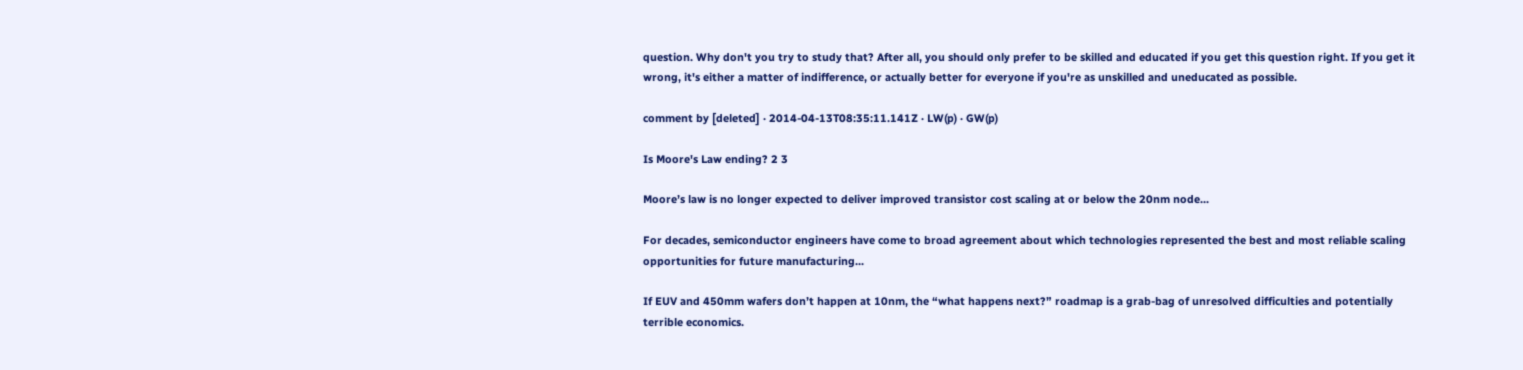question. Why don't you try to study that? After all, you should only prefer to be skilled and educated if you get this question right. If you get it wrong, it's either a matter of indifference, or actually better for everyone if you're as unskilled and uneducated as possible.

comment by [deleted] · 2014-04-13T08:35:11.141Z · LW(p) · GW(p)

Is Moore's Law ending? 2 3

Moore’s law is no longer expected to deliver improved transistor cost scaling at or below the 20nm node...

For decades, semiconductor engineers have come to broad agreement about which technologies represented the best and most reliable scaling opportunities for future manufacturing...

If EUV and 450mm wafers don’t happen at 10nm, the “what happens next?” roadmap is a grab-bag of unresolved difficulties and potentially terrible economics.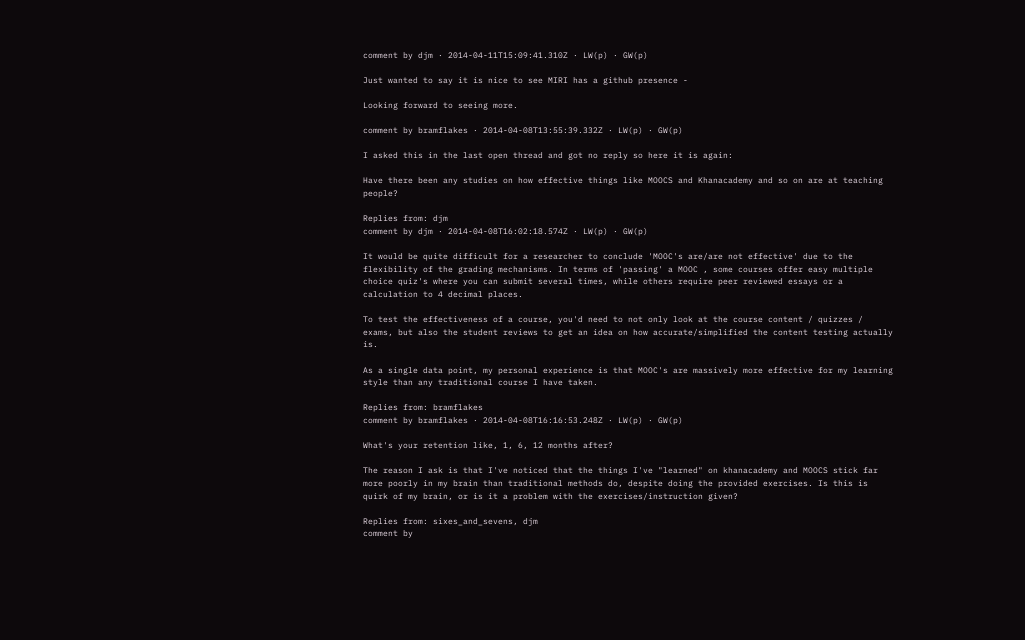comment by djm · 2014-04-11T15:09:41.310Z · LW(p) · GW(p)

Just wanted to say it is nice to see MIRI has a github presence -

Looking forward to seeing more.

comment by bramflakes · 2014-04-08T13:55:39.332Z · LW(p) · GW(p)

I asked this in the last open thread and got no reply so here it is again:

Have there been any studies on how effective things like MOOCS and Khanacademy and so on are at teaching people?

Replies from: djm
comment by djm · 2014-04-08T16:02:18.574Z · LW(p) · GW(p)

It would be quite difficult for a researcher to conclude 'MOOC's are/are not effective' due to the flexibility of the grading mechanisms. In terms of 'passing' a MOOC , some courses offer easy multiple choice quiz's where you can submit several times, while others require peer reviewed essays or a calculation to 4 decimal places.

To test the effectiveness of a course, you'd need to not only look at the course content / quizzes / exams, but also the student reviews to get an idea on how accurate/simplified the content testing actually is.

As a single data point, my personal experience is that MOOC's are massively more effective for my learning style than any traditional course I have taken.

Replies from: bramflakes
comment by bramflakes · 2014-04-08T16:16:53.248Z · LW(p) · GW(p)

What's your retention like, 1, 6, 12 months after?

The reason I ask is that I've noticed that the things I've "learned" on khanacademy and MOOCS stick far more poorly in my brain than traditional methods do, despite doing the provided exercises. Is this is quirk of my brain, or is it a problem with the exercises/instruction given?

Replies from: sixes_and_sevens, djm
comment by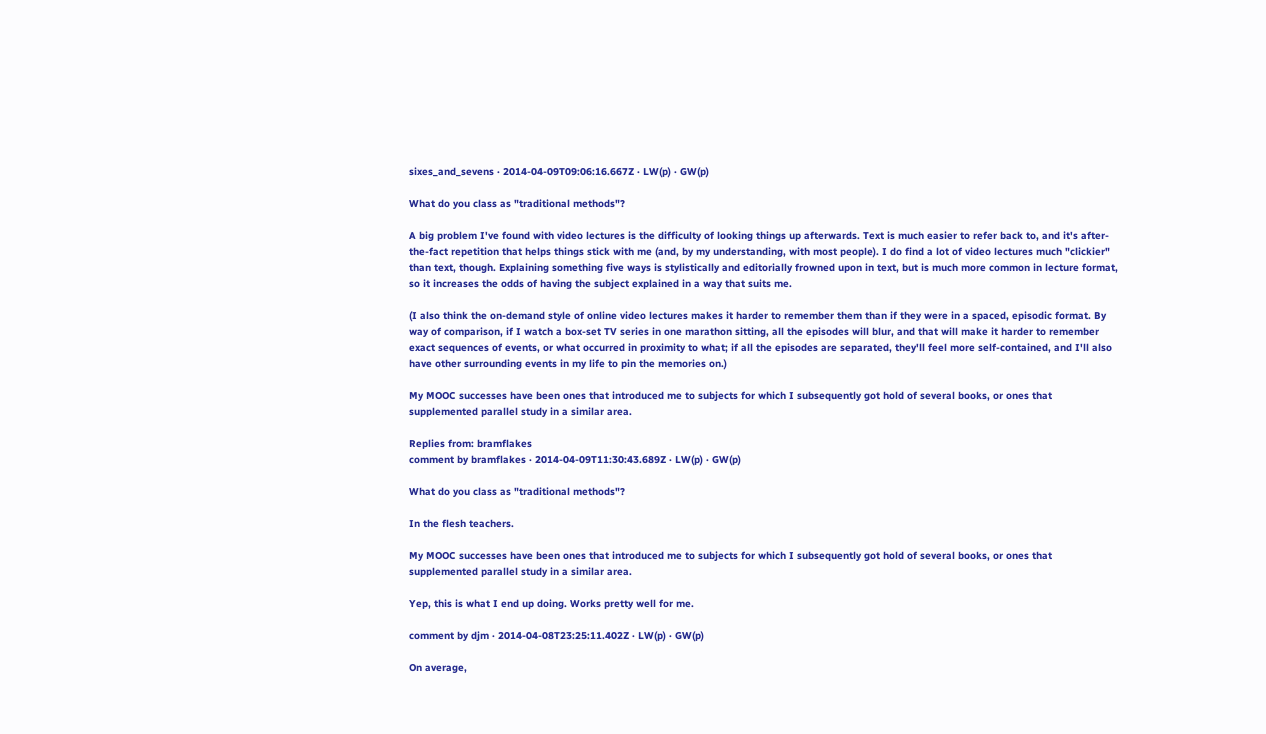sixes_and_sevens · 2014-04-09T09:06:16.667Z · LW(p) · GW(p)

What do you class as "traditional methods"?

A big problem I've found with video lectures is the difficulty of looking things up afterwards. Text is much easier to refer back to, and it's after-the-fact repetition that helps things stick with me (and, by my understanding, with most people). I do find a lot of video lectures much "clickier" than text, though. Explaining something five ways is stylistically and editorially frowned upon in text, but is much more common in lecture format, so it increases the odds of having the subject explained in a way that suits me.

(I also think the on-demand style of online video lectures makes it harder to remember them than if they were in a spaced, episodic format. By way of comparison, if I watch a box-set TV series in one marathon sitting, all the episodes will blur, and that will make it harder to remember exact sequences of events, or what occurred in proximity to what; if all the episodes are separated, they'll feel more self-contained, and I'll also have other surrounding events in my life to pin the memories on.)

My MOOC successes have been ones that introduced me to subjects for which I subsequently got hold of several books, or ones that supplemented parallel study in a similar area.

Replies from: bramflakes
comment by bramflakes · 2014-04-09T11:30:43.689Z · LW(p) · GW(p)

What do you class as "traditional methods"?

In the flesh teachers.

My MOOC successes have been ones that introduced me to subjects for which I subsequently got hold of several books, or ones that supplemented parallel study in a similar area.

Yep, this is what I end up doing. Works pretty well for me.

comment by djm · 2014-04-08T23:25:11.402Z · LW(p) · GW(p)

On average,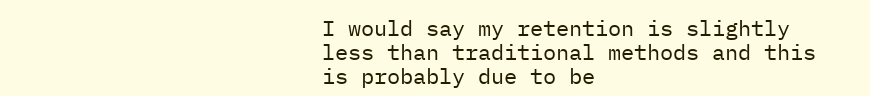I would say my retention is slightly less than traditional methods and this is probably due to be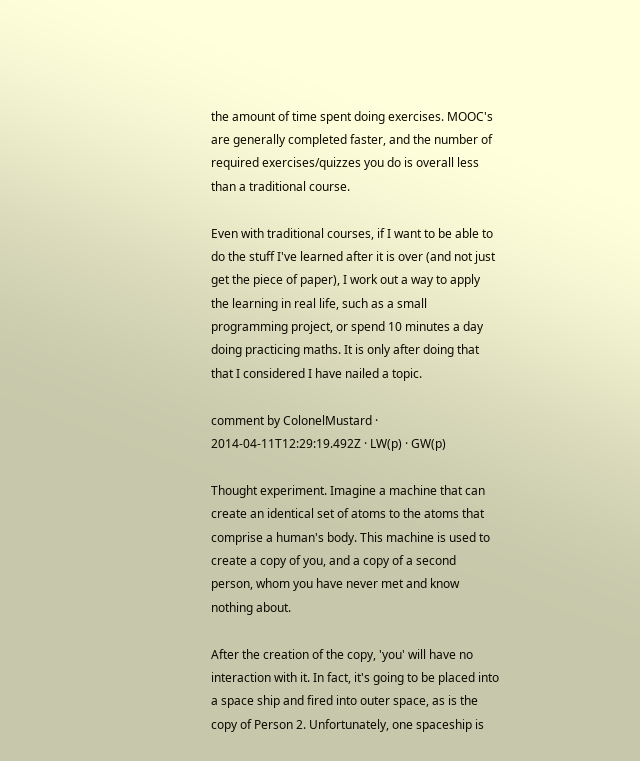the amount of time spent doing exercises. MOOC's are generally completed faster, and the number of required exercises/quizzes you do is overall less than a traditional course.

Even with traditional courses, if I want to be able to do the stuff I've learned after it is over (and not just get the piece of paper), I work out a way to apply the learning in real life, such as a small programming project, or spend 10 minutes a day doing practicing maths. It is only after doing that that I considered I have nailed a topic.

comment by ColonelMustard · 2014-04-11T12:29:19.492Z · LW(p) · GW(p)

Thought experiment. Imagine a machine that can create an identical set of atoms to the atoms that comprise a human's body. This machine is used to create a copy of you, and a copy of a second person, whom you have never met and know nothing about.

After the creation of the copy, 'you' will have no interaction with it. In fact, it's going to be placed into a space ship and fired into outer space, as is the copy of Person 2. Unfortunately, one spaceship is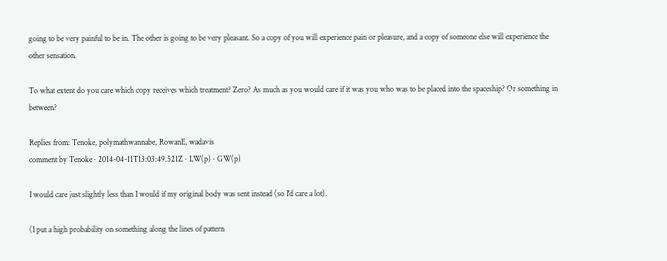going to be very painful to be in. The other is going to be very pleasant. So a copy of you will experience pain or pleasure, and a copy of someone else will experience the other sensation.

To what extent do you care which copy receives which treatment? Zero? As much as you would care if it was you who was to be placed into the spaceship? Or something in between?

Replies from: Tenoke, polymathwannabe, RowanE, wadavis
comment by Tenoke · 2014-04-11T13:03:49.521Z · LW(p) · GW(p)

I would care just slightly less than I would if my original body was sent instead (so I'd care a lot).

(I put a high probability on something along the lines of pattern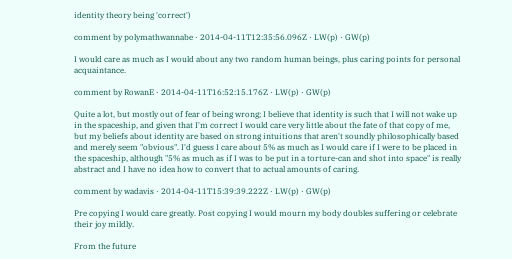identity theory being 'correct')

comment by polymathwannabe · 2014-04-11T12:35:56.096Z · LW(p) · GW(p)

I would care as much as I would about any two random human beings, plus caring points for personal acquaintance.

comment by RowanE · 2014-04-11T16:52:15.176Z · LW(p) · GW(p)

Quite a lot, but mostly out of fear of being wrong; I believe that identity is such that I will not wake up in the spaceship, and given that I'm correct I would care very little about the fate of that copy of me, but my beliefs about identity are based on strong intuitions that aren't soundly philosophically based and merely seem "obvious". I'd guess I care about 5% as much as I would care if I were to be placed in the spaceship, although "5% as much as if I was to be put in a torture-can and shot into space" is really abstract and I have no idea how to convert that to actual amounts of caring.

comment by wadavis · 2014-04-11T15:39:39.222Z · LW(p) · GW(p)

Pre copying I would care greatly. Post copying I would mourn my body doubles suffering or celebrate their joy mildly.

From the future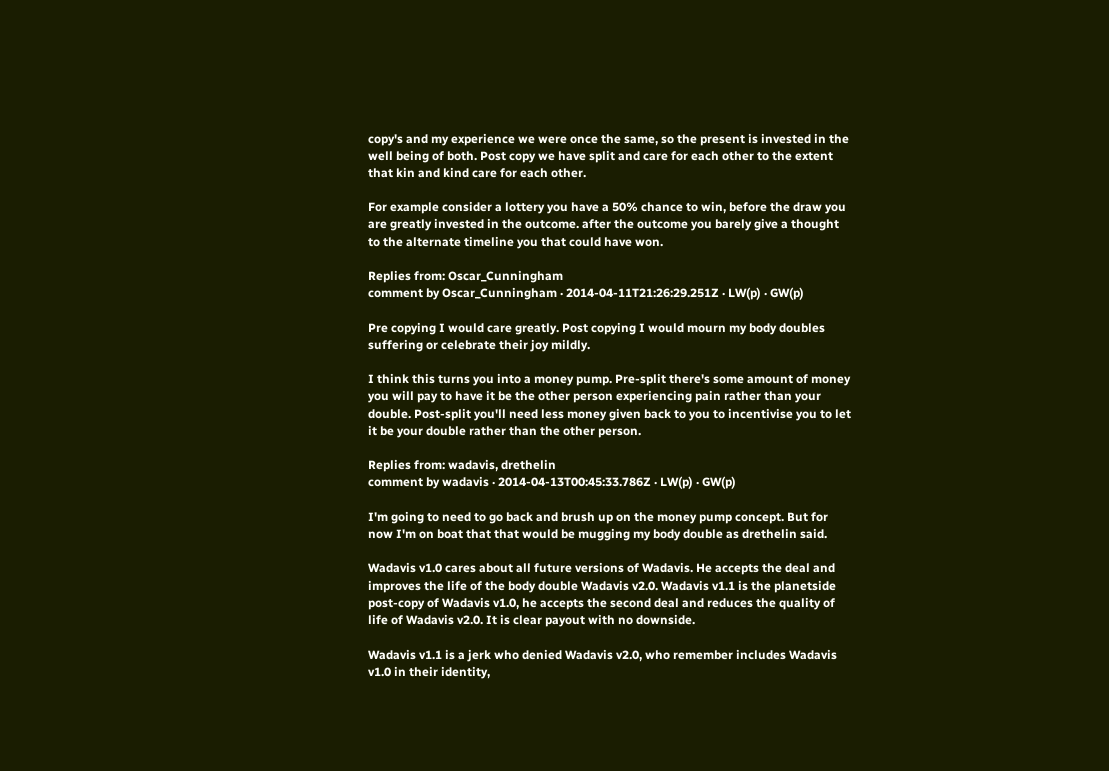copy's and my experience we were once the same, so the present is invested in the well being of both. Post copy we have split and care for each other to the extent that kin and kind care for each other.

For example consider a lottery you have a 50% chance to win, before the draw you are greatly invested in the outcome. after the outcome you barely give a thought to the alternate timeline you that could have won.

Replies from: Oscar_Cunningham
comment by Oscar_Cunningham · 2014-04-11T21:26:29.251Z · LW(p) · GW(p)

Pre copying I would care greatly. Post copying I would mourn my body doubles suffering or celebrate their joy mildly.

I think this turns you into a money pump. Pre-split there's some amount of money you will pay to have it be the other person experiencing pain rather than your double. Post-split you'll need less money given back to you to incentivise you to let it be your double rather than the other person.

Replies from: wadavis, drethelin
comment by wadavis · 2014-04-13T00:45:33.786Z · LW(p) · GW(p)

I'm going to need to go back and brush up on the money pump concept. But for now I'm on boat that that would be mugging my body double as drethelin said.

Wadavis v1.0 cares about all future versions of Wadavis. He accepts the deal and improves the life of the body double Wadavis v2.0. Wadavis v1.1 is the planetside post-copy of Wadavis v1.0, he accepts the second deal and reduces the quality of life of Wadavis v2.0. It is clear payout with no downside.

Wadavis v1.1 is a jerk who denied Wadavis v2.0, who remember includes Wadavis v1.0 in their identity,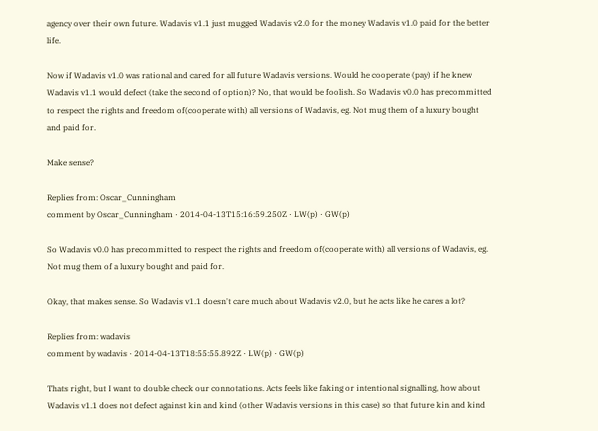agency over their own future. Wadavis v1.1 just mugged Wadavis v2.0 for the money Wadavis v1.0 paid for the better life.

Now if Wadavis v1.0 was rational and cared for all future Wadavis versions. Would he cooperate (pay) if he knew Wadavis v1.1 would defect (take the second of option)? No, that would be foolish. So Wadavis v0.0 has precommitted to respect the rights and freedom of(cooperate with) all versions of Wadavis, eg. Not mug them of a luxury bought and paid for.

Make sense?

Replies from: Oscar_Cunningham
comment by Oscar_Cunningham · 2014-04-13T15:16:59.250Z · LW(p) · GW(p)

So Wadavis v0.0 has precommitted to respect the rights and freedom of(cooperate with) all versions of Wadavis, eg. Not mug them of a luxury bought and paid for.

Okay, that makes sense. So Wadavis v1.1 doesn't care much about Wadavis v2.0, but he acts like he cares a lot?

Replies from: wadavis
comment by wadavis · 2014-04-13T18:55:55.892Z · LW(p) · GW(p)

Thats right, but I want to double check our connotations. Acts feels like faking or intentional signalling, how about Wadavis v1.1 does not defect against kin and kind (other Wadavis versions in this case) so that future kin and kind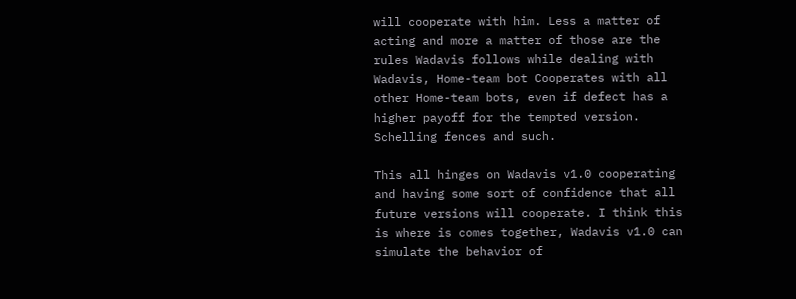will cooperate with him. Less a matter of acting and more a matter of those are the rules Wadavis follows while dealing with Wadavis, Home-team bot Cooperates with all other Home-team bots, even if defect has a higher payoff for the tempted version. Schelling fences and such.

This all hinges on Wadavis v1.0 cooperating and having some sort of confidence that all future versions will cooperate. I think this is where is comes together, Wadavis v1.0 can simulate the behavior of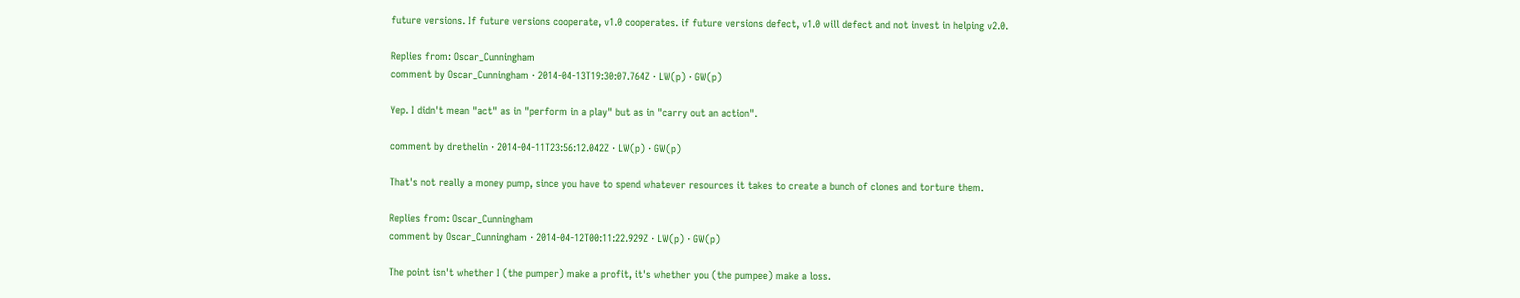future versions. If future versions cooperate, v1.0 cooperates. if future versions defect, v1.0 will defect and not invest in helping v2.0.

Replies from: Oscar_Cunningham
comment by Oscar_Cunningham · 2014-04-13T19:30:07.764Z · LW(p) · GW(p)

Yep. I didn't mean "act" as in "perform in a play" but as in "carry out an action".

comment by drethelin · 2014-04-11T23:56:12.042Z · LW(p) · GW(p)

That's not really a money pump, since you have to spend whatever resources it takes to create a bunch of clones and torture them.

Replies from: Oscar_Cunningham
comment by Oscar_Cunningham · 2014-04-12T00:11:22.929Z · LW(p) · GW(p)

The point isn't whether I (the pumper) make a profit, it's whether you (the pumpee) make a loss.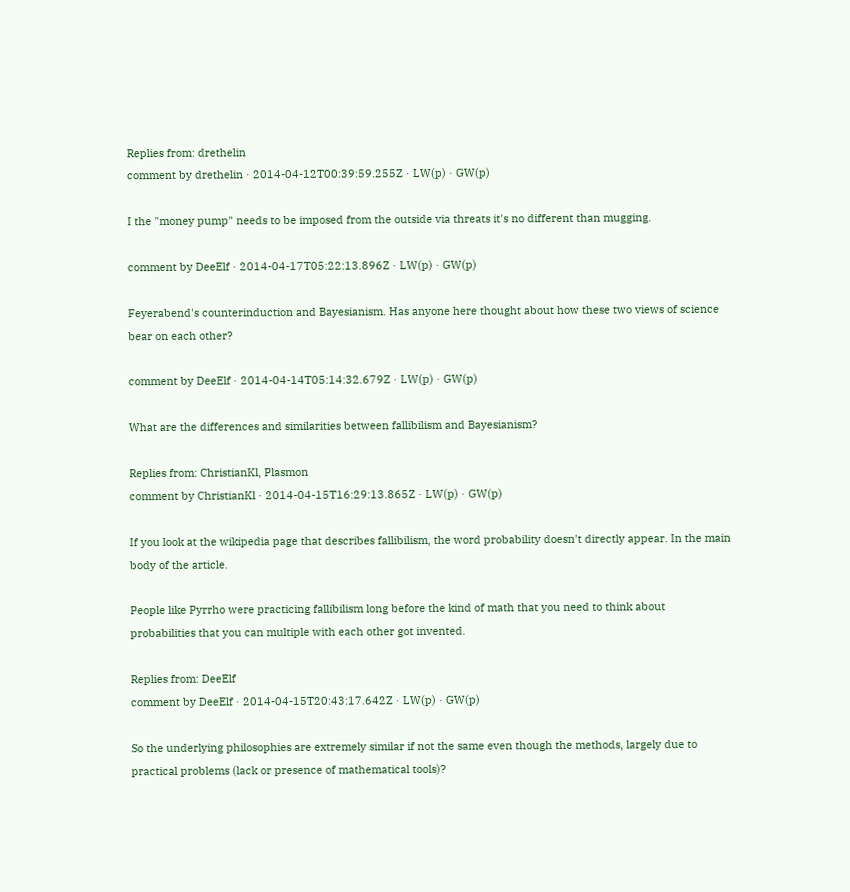Replies from: drethelin
comment by drethelin · 2014-04-12T00:39:59.255Z · LW(p) · GW(p)

I the "money pump" needs to be imposed from the outside via threats it's no different than mugging.

comment by DeeElf · 2014-04-17T05:22:13.896Z · LW(p) · GW(p)

Feyerabend's counterinduction and Bayesianism. Has anyone here thought about how these two views of science bear on each other?

comment by DeeElf · 2014-04-14T05:14:32.679Z · LW(p) · GW(p)

What are the differences and similarities between fallibilism and Bayesianism?

Replies from: ChristianKl, Plasmon
comment by ChristianKl · 2014-04-15T16:29:13.865Z · LW(p) · GW(p)

If you look at the wikipedia page that describes fallibilism, the word probability doesn't directly appear. In the main body of the article.

People like Pyrrho were practicing fallibilism long before the kind of math that you need to think about probabilities that you can multiple with each other got invented.

Replies from: DeeElf
comment by DeeElf · 2014-04-15T20:43:17.642Z · LW(p) · GW(p)

So the underlying philosophies are extremely similar if not the same even though the methods, largely due to practical problems (lack or presence of mathematical tools)?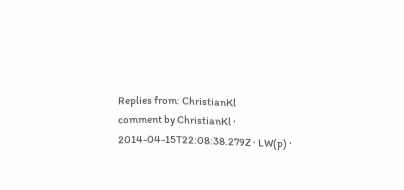Replies from: ChristianKl
comment by ChristianKl · 2014-04-15T22:08:38.279Z · LW(p) ·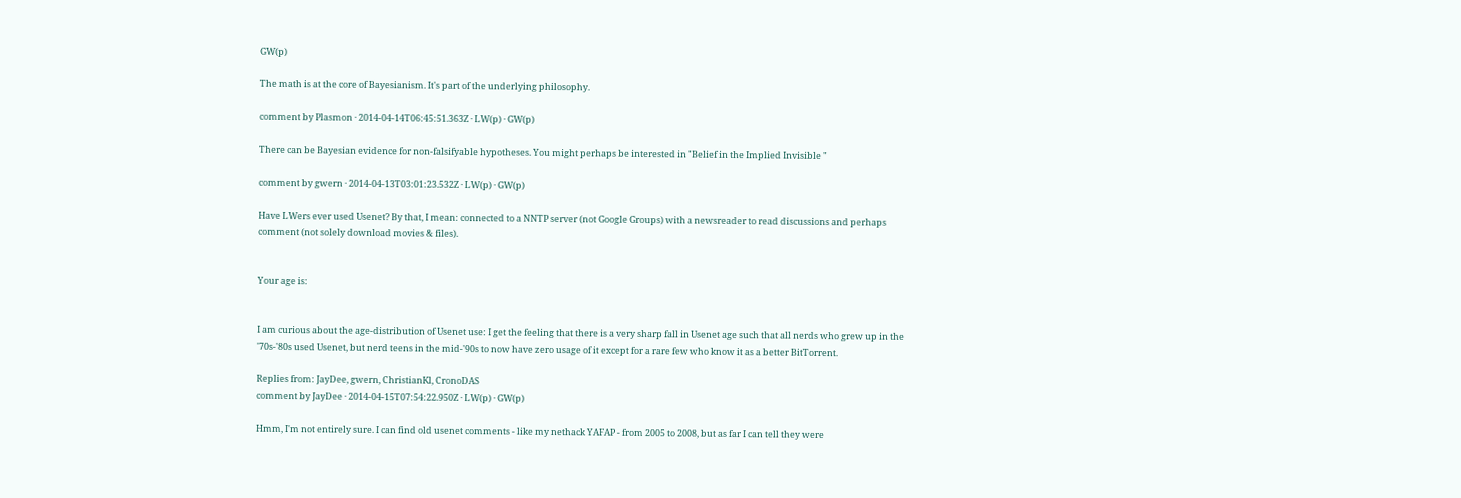GW(p)

The math is at the core of Bayesianism. It's part of the underlying philosophy.

comment by Plasmon · 2014-04-14T06:45:51.363Z · LW(p) · GW(p)

There can be Bayesian evidence for non-falsifyable hypotheses. You might perhaps be interested in "Belief in the Implied Invisible "

comment by gwern · 2014-04-13T03:01:23.532Z · LW(p) · GW(p)

Have LWers ever used Usenet? By that, I mean: connected to a NNTP server (not Google Groups) with a newsreader to read discussions and perhaps comment (not solely download movies & files).


Your age is:


I am curious about the age-distribution of Usenet use: I get the feeling that there is a very sharp fall in Usenet age such that all nerds who grew up in the '70s-'80s used Usenet, but nerd teens in the mid-'90s to now have zero usage of it except for a rare few who know it as a better BitTorrent.

Replies from: JayDee, gwern, ChristianKl, CronoDAS
comment by JayDee · 2014-04-15T07:54:22.950Z · LW(p) · GW(p)

Hmm, I'm not entirely sure. I can find old usenet comments - like my nethack YAFAP - from 2005 to 2008, but as far I can tell they were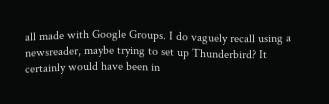all made with Google Groups. I do vaguely recall using a newsreader, maybe trying to set up Thunderbird? It certainly would have been in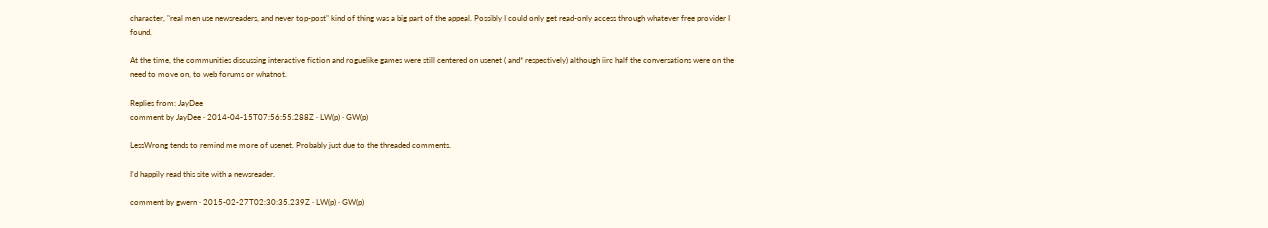character, "real men use newsreaders, and never top-post" kind of thing was a big part of the appeal. Possibly I could only get read-only access through whatever free provider I found.

At the time, the communities discussing interactive fiction and roguelike games were still centered on usenet ( and* respectively) although iirc half the conversations were on the need to move on, to web forums or whatnot.

Replies from: JayDee
comment by JayDee · 2014-04-15T07:56:55.288Z · LW(p) · GW(p)

LessWrong tends to remind me more of usenet. Probably just due to the threaded comments.

I'd happily read this site with a newsreader.

comment by gwern · 2015-02-27T02:30:35.239Z · LW(p) · GW(p)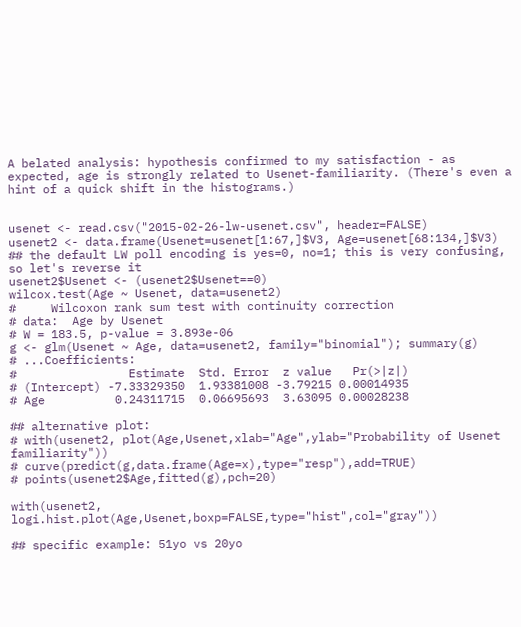A belated analysis: hypothesis confirmed to my satisfaction - as expected, age is strongly related to Usenet-familiarity. (There's even a hint of a quick shift in the histograms.)


usenet <- read.csv("2015-02-26-lw-usenet.csv", header=FALSE)
usenet2 <- data.frame(Usenet=usenet[1:67,]$V3, Age=usenet[68:134,]$V3)
## the default LW poll encoding is yes=0, no=1; this is very confusing, so let's reverse it
usenet2$Usenet <- (usenet2$Usenet==0)
wilcox.test(Age ~ Usenet, data=usenet2)
#     Wilcoxon rank sum test with continuity correction
# data:  Age by Usenet
# W = 183.5, p-value = 3.893e-06
g <- glm(Usenet ~ Age, data=usenet2, family="binomial"); summary(g)
# ...Coefficients:
#                Estimate  Std. Error  z value   Pr(>|z|)
# (Intercept) -7.33329350  1.93381008 -3.79215 0.00014935
# Age          0.24311715  0.06695693  3.63095 0.00028238

## alternative plot:
# with(usenet2, plot(Age,Usenet,xlab="Age",ylab="Probability of Usenet familiarity"))
# curve(predict(g,data.frame(Age=x),type="resp"),add=TRUE)
# points(usenet2$Age,fitted(g),pch=20)

with(usenet2, logi.hist.plot(Age,Usenet,boxp=FALSE,type="hist",col="gray"))

## specific example: 51yo vs 20yo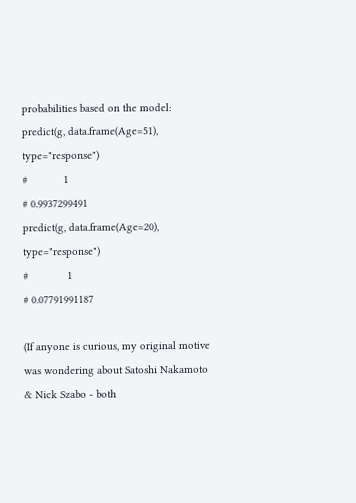probabilities based on the model:
predict(g, data.frame(Age=51), type="response")
#            1
# 0.9937299491
predict(g, data.frame(Age=20), type="response")
#             1
# 0.07791991187

(If anyone is curious, my original motive was wondering about Satoshi Nakamoto & Nick Szabo - both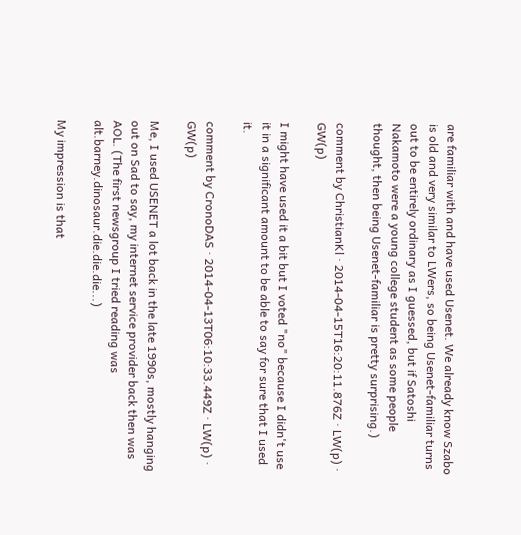are familiar with and have used Usenet. We already know Szabo is old and very similar to LWers, so being Usenet-familiar turns out to be entirely ordinary as I guessed, but if Satoshi Nakamoto were a young college student as some people thought, then being Usenet-familiar is pretty surprising.)

comment by ChristianKl · 2014-04-15T16:20:11.876Z · LW(p) · GW(p)

I might have used it a bit but I voted "no" because I didn't use it in a significant amount to be able to say for sure that I used it.

comment by CronoDAS · 2014-04-13T06:10:33.449Z · LW(p) · GW(p)

Me, I used USENET a lot back in the late 1990s, mostly hanging out on Sad to say, my internet service provider back then was AOL. (The first newsgroup I tried reading was alt.barney.dinosaur.die.die.die...)

My impression is that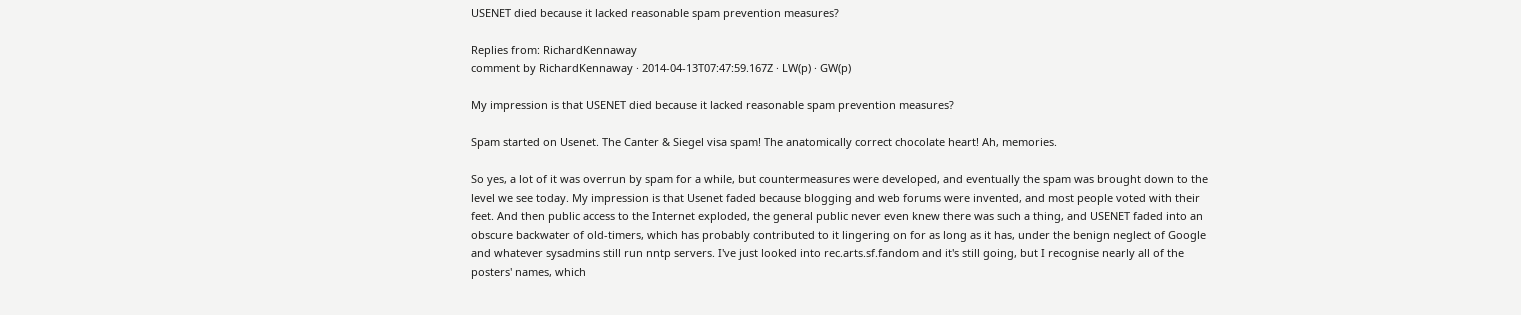USENET died because it lacked reasonable spam prevention measures?

Replies from: RichardKennaway
comment by RichardKennaway · 2014-04-13T07:47:59.167Z · LW(p) · GW(p)

My impression is that USENET died because it lacked reasonable spam prevention measures?

Spam started on Usenet. The Canter & Siegel visa spam! The anatomically correct chocolate heart! Ah, memories.

So yes, a lot of it was overrun by spam for a while, but countermeasures were developed, and eventually the spam was brought down to the level we see today. My impression is that Usenet faded because blogging and web forums were invented, and most people voted with their feet. And then public access to the Internet exploded, the general public never even knew there was such a thing, and USENET faded into an obscure backwater of old-timers, which has probably contributed to it lingering on for as long as it has, under the benign neglect of Google and whatever sysadmins still run nntp servers. I've just looked into rec.arts.sf.fandom and it's still going, but I recognise nearly all of the posters' names, which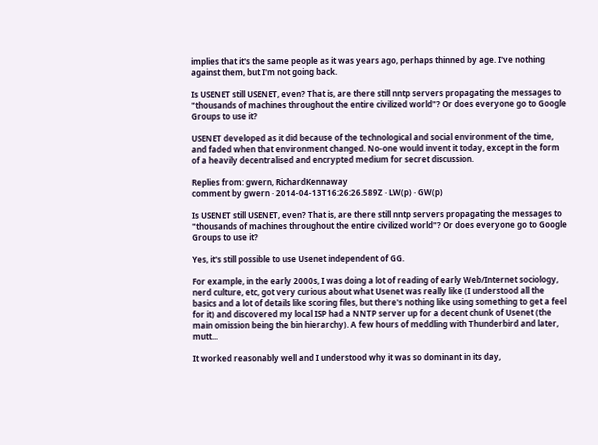implies that it's the same people as it was years ago, perhaps thinned by age. I've nothing against them, but I'm not going back.

Is USENET still USENET, even? That is, are there still nntp servers propagating the messages to "thousands of machines throughout the entire civilized world"? Or does everyone go to Google Groups to use it?

USENET developed as it did because of the technological and social environment of the time, and faded when that environment changed. No-one would invent it today, except in the form of a heavily decentralised and encrypted medium for secret discussion.

Replies from: gwern, RichardKennaway
comment by gwern · 2014-04-13T16:26:26.589Z · LW(p) · GW(p)

Is USENET still USENET, even? That is, are there still nntp servers propagating the messages to "thousands of machines throughout the entire civilized world"? Or does everyone go to Google Groups to use it?

Yes, it's still possible to use Usenet independent of GG.

For example, in the early 2000s, I was doing a lot of reading of early Web/Internet sociology, nerd culture, etc, got very curious about what Usenet was really like (I understood all the basics and a lot of details like scoring files, but there's nothing like using something to get a feel for it) and discovered my local ISP had a NNTP server up for a decent chunk of Usenet (the main omission being the bin hierarchy). A few hours of meddling with Thunderbird and later, mutt...

It worked reasonably well and I understood why it was so dominant in its day,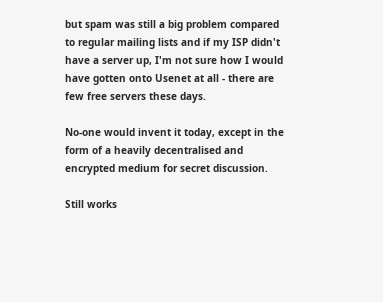but spam was still a big problem compared to regular mailing lists and if my ISP didn't have a server up, I'm not sure how I would have gotten onto Usenet at all - there are few free servers these days.

No-one would invent it today, except in the form of a heavily decentralised and encrypted medium for secret discussion.

Still works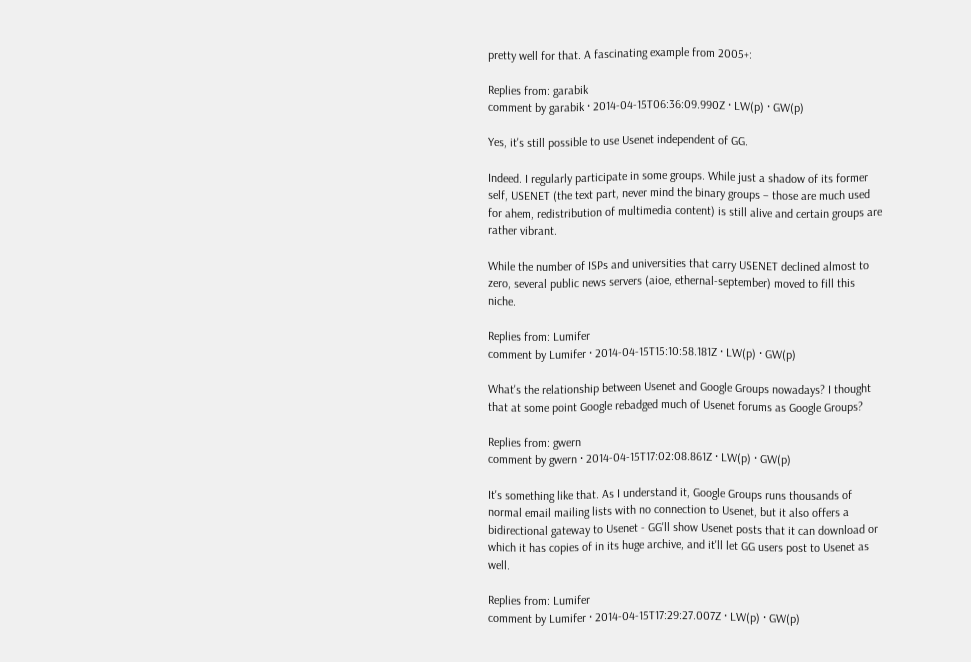pretty well for that. A fascinating example from 2005+:

Replies from: garabik
comment by garabik · 2014-04-15T06:36:09.990Z · LW(p) · GW(p)

Yes, it's still possible to use Usenet independent of GG.

Indeed. I regularly participate in some groups. While just a shadow of its former self, USENET (the text part, never mind the binary groups – those are much used for ahem, redistribution of multimedia content) is still alive and certain groups are rather vibrant.

While the number of ISPs and universities that carry USENET declined almost to zero, several public news servers (aioe, ethernal-september) moved to fill this niche.

Replies from: Lumifer
comment by Lumifer · 2014-04-15T15:10:58.181Z · LW(p) · GW(p)

What's the relationship between Usenet and Google Groups nowadays? I thought that at some point Google rebadged much of Usenet forums as Google Groups?

Replies from: gwern
comment by gwern · 2014-04-15T17:02:08.861Z · LW(p) · GW(p)

It's something like that. As I understand it, Google Groups runs thousands of normal email mailing lists with no connection to Usenet, but it also offers a bidirectional gateway to Usenet - GG'll show Usenet posts that it can download or which it has copies of in its huge archive, and it'll let GG users post to Usenet as well.

Replies from: Lumifer
comment by Lumifer · 2014-04-15T17:29:27.007Z · LW(p) · GW(p)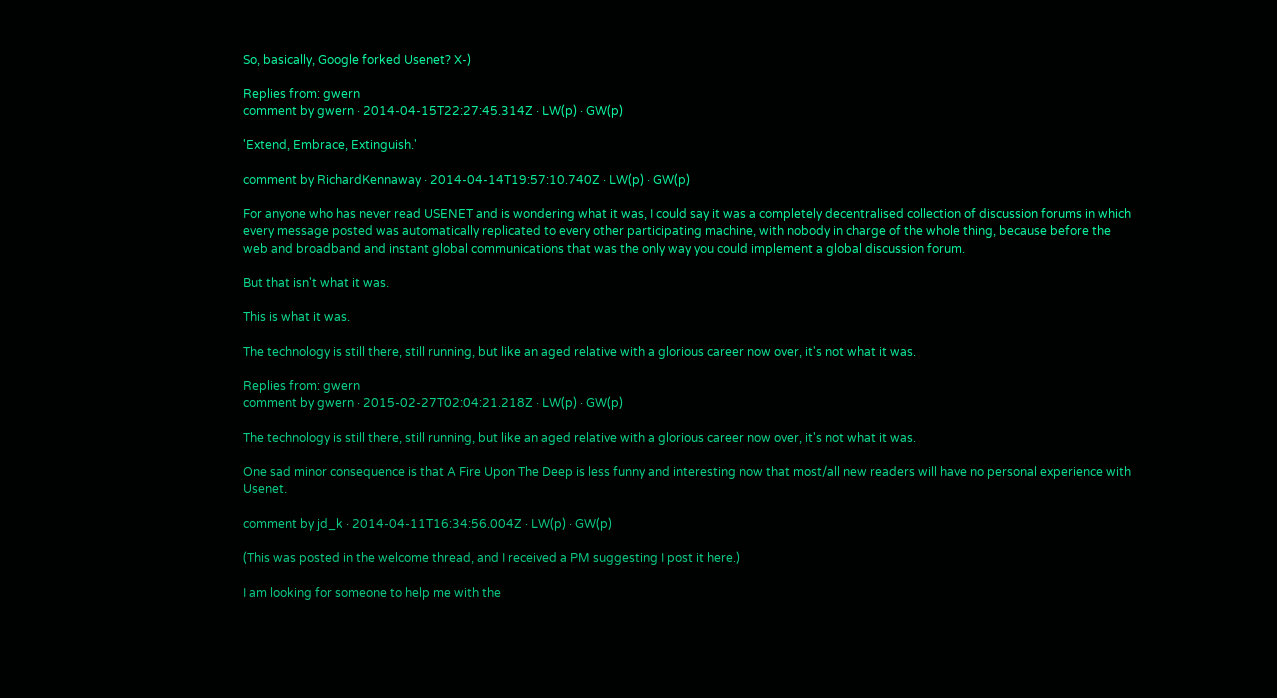So, basically, Google forked Usenet? X-)

Replies from: gwern
comment by gwern · 2014-04-15T22:27:45.314Z · LW(p) · GW(p)

'Extend, Embrace, Extinguish.'

comment by RichardKennaway · 2014-04-14T19:57:10.740Z · LW(p) · GW(p)

For anyone who has never read USENET and is wondering what it was, I could say it was a completely decentralised collection of discussion forums in which every message posted was automatically replicated to every other participating machine, with nobody in charge of the whole thing, because before the web and broadband and instant global communications that was the only way you could implement a global discussion forum.

But that isn't what it was.

This is what it was.

The technology is still there, still running, but like an aged relative with a glorious career now over, it's not what it was.

Replies from: gwern
comment by gwern · 2015-02-27T02:04:21.218Z · LW(p) · GW(p)

The technology is still there, still running, but like an aged relative with a glorious career now over, it's not what it was.

One sad minor consequence is that A Fire Upon The Deep is less funny and interesting now that most/all new readers will have no personal experience with Usenet.

comment by jd_k · 2014-04-11T16:34:56.004Z · LW(p) · GW(p)

(This was posted in the welcome thread, and I received a PM suggesting I post it here.)

I am looking for someone to help me with the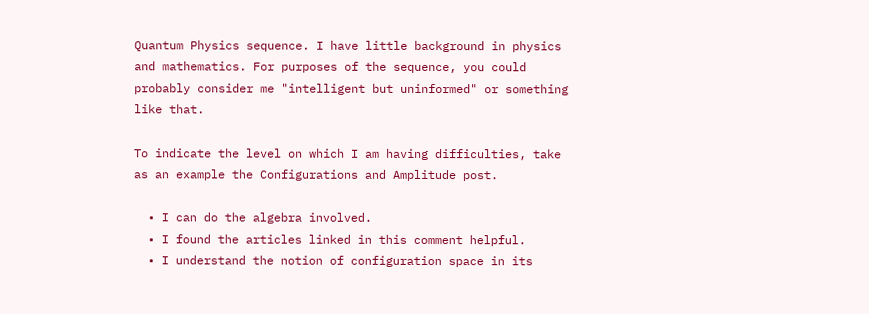Quantum Physics sequence. I have little background in physics and mathematics. For purposes of the sequence, you could probably consider me "intelligent but uninformed" or something like that.

To indicate the level on which I am having difficulties, take as an example the Configurations and Amplitude post.

  • I can do the algebra involved.
  • I found the articles linked in this comment helpful.
  • I understand the notion of configuration space in its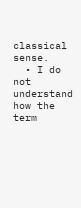classical sense.
  • I do not understand how the term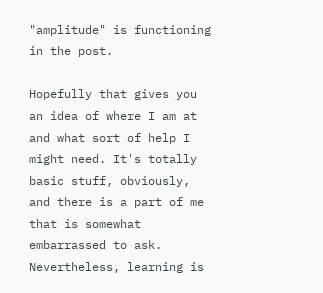"amplitude" is functioning in the post.

Hopefully that gives you an idea of where I am at and what sort of help I might need. It's totally basic stuff, obviously, and there is a part of me that is somewhat embarrassed to ask. Nevertheless, learning is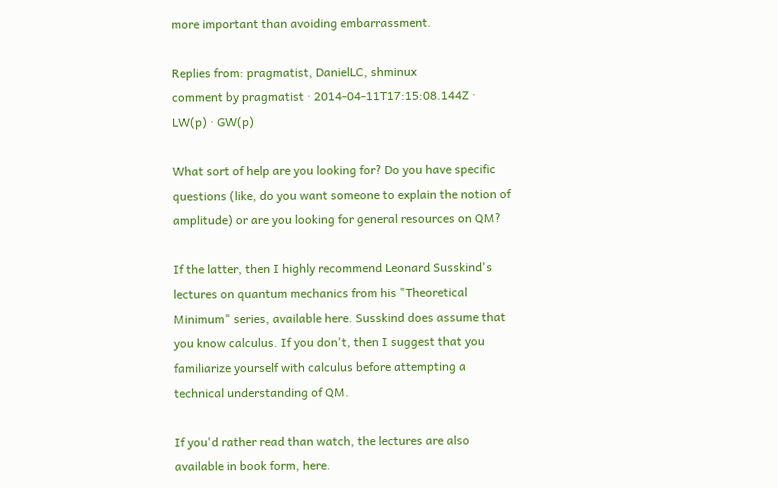more important than avoiding embarrassment.

Replies from: pragmatist, DanielLC, shminux
comment by pragmatist · 2014-04-11T17:15:08.144Z · LW(p) · GW(p)

What sort of help are you looking for? Do you have specific questions (like, do you want someone to explain the notion of amplitude) or are you looking for general resources on QM?

If the latter, then I highly recommend Leonard Susskind's lectures on quantum mechanics from his "Theoretical Minimum" series, available here. Susskind does assume that you know calculus. If you don't, then I suggest that you familiarize yourself with calculus before attempting a technical understanding of QM.

If you'd rather read than watch, the lectures are also available in book form, here.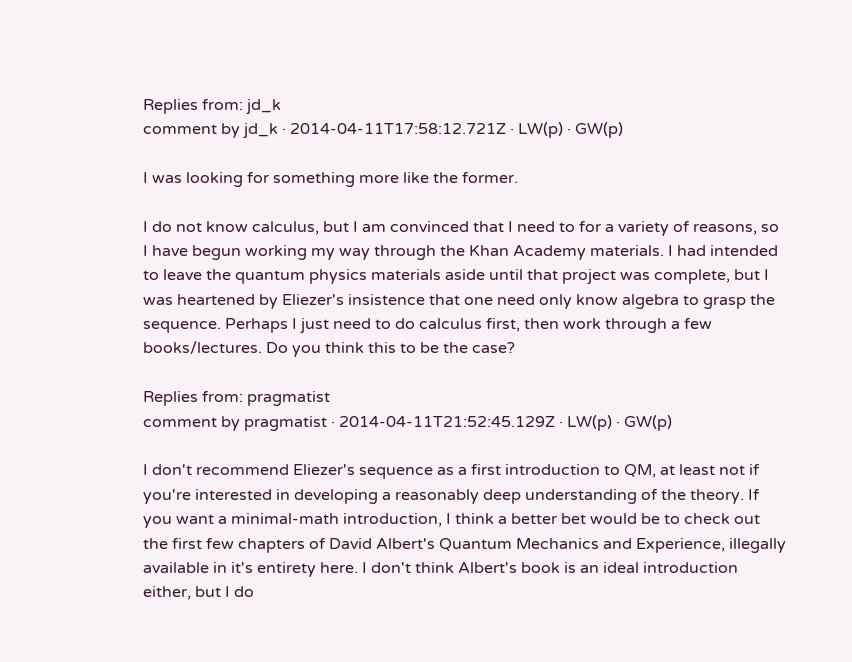Replies from: jd_k
comment by jd_k · 2014-04-11T17:58:12.721Z · LW(p) · GW(p)

I was looking for something more like the former.

I do not know calculus, but I am convinced that I need to for a variety of reasons, so I have begun working my way through the Khan Academy materials. I had intended to leave the quantum physics materials aside until that project was complete, but I was heartened by Eliezer's insistence that one need only know algebra to grasp the sequence. Perhaps I just need to do calculus first, then work through a few books/lectures. Do you think this to be the case?

Replies from: pragmatist
comment by pragmatist · 2014-04-11T21:52:45.129Z · LW(p) · GW(p)

I don't recommend Eliezer's sequence as a first introduction to QM, at least not if you're interested in developing a reasonably deep understanding of the theory. If you want a minimal-math introduction, I think a better bet would be to check out the first few chapters of David Albert's Quantum Mechanics and Experience, illegally available in it's entirety here. I don't think Albert's book is an ideal introduction either, but I do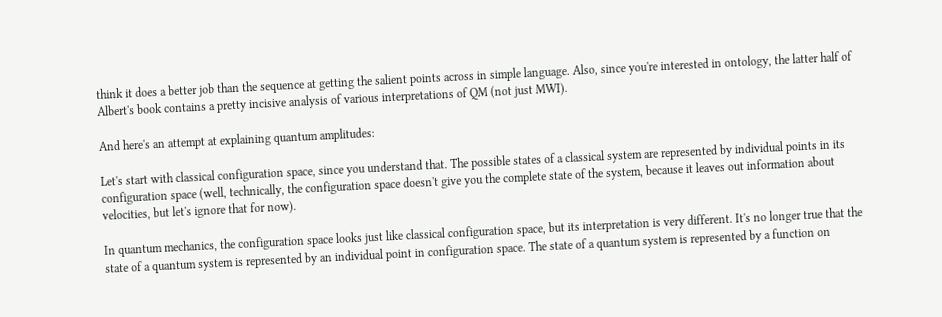think it does a better job than the sequence at getting the salient points across in simple language. Also, since you're interested in ontology, the latter half of Albert's book contains a pretty incisive analysis of various interpretations of QM (not just MWI).

And here's an attempt at explaining quantum amplitudes:

Let's start with classical configuration space, since you understand that. The possible states of a classical system are represented by individual points in its configuration space (well, technically, the configuration space doesn't give you the complete state of the system, because it leaves out information about velocities, but let's ignore that for now).

In quantum mechanics, the configuration space looks just like classical configuration space, but its interpretation is very different. It's no longer true that the state of a quantum system is represented by an individual point in configuration space. The state of a quantum system is represented by a function on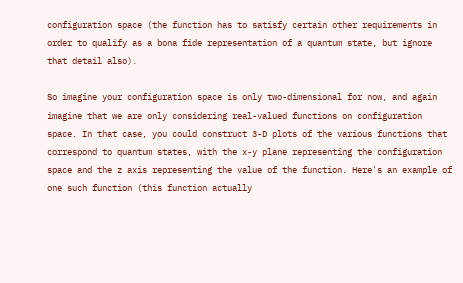configuration space (the function has to satisfy certain other requirements in order to qualify as a bona fide representation of a quantum state, but ignore that detail also).

So imagine your configuration space is only two-dimensional for now, and again imagine that we are only considering real-valued functions on configuration space. In that case, you could construct 3-D plots of the various functions that correspond to quantum states, with the x-y plane representing the configuration space and the z axis representing the value of the function. Here's an example of one such function (this function actually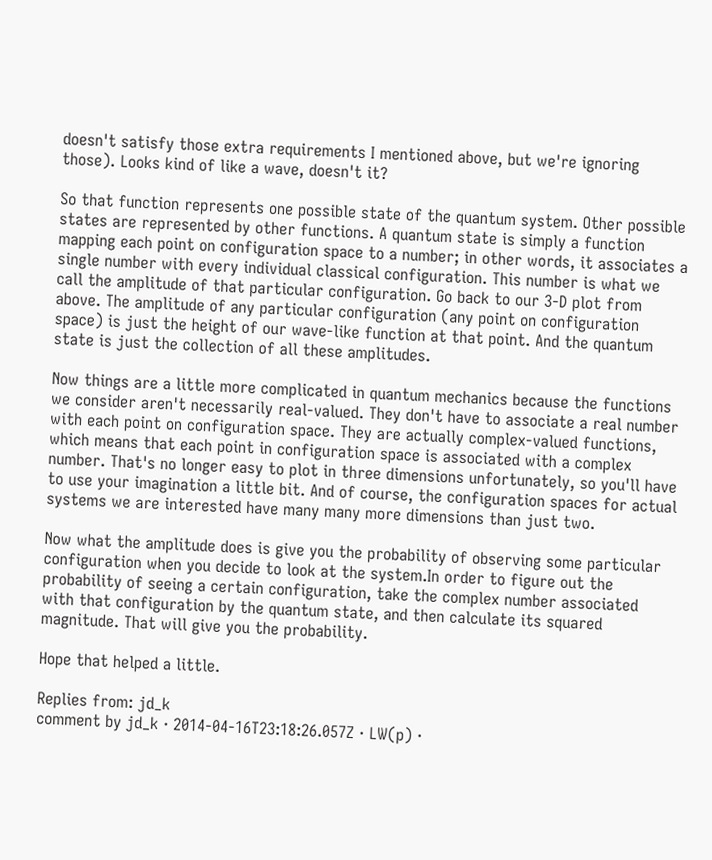doesn't satisfy those extra requirements I mentioned above, but we're ignoring those). Looks kind of like a wave, doesn't it?

So that function represents one possible state of the quantum system. Other possible states are represented by other functions. A quantum state is simply a function mapping each point on configuration space to a number; in other words, it associates a single number with every individual classical configuration. This number is what we call the amplitude of that particular configuration. Go back to our 3-D plot from above. The amplitude of any particular configuration (any point on configuration space) is just the height of our wave-like function at that point. And the quantum state is just the collection of all these amplitudes.

Now things are a little more complicated in quantum mechanics because the functions we consider aren't necessarily real-valued. They don't have to associate a real number with each point on configuration space. They are actually complex-valued functions, which means that each point in configuration space is associated with a complex number. That's no longer easy to plot in three dimensions unfortunately, so you'll have to use your imagination a little bit. And of course, the configuration spaces for actual systems we are interested have many many more dimensions than just two.

Now what the amplitude does is give you the probability of observing some particular configuration when you decide to look at the system.In order to figure out the probability of seeing a certain configuration, take the complex number associated with that configuration by the quantum state, and then calculate its squared magnitude. That will give you the probability.

Hope that helped a little.

Replies from: jd_k
comment by jd_k · 2014-04-16T23:18:26.057Z · LW(p) ·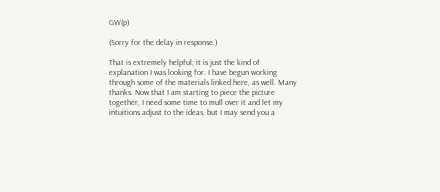GW(p)

(Sorry for the delay in response.)

That is extremely helpful; it is just the kind of explanation I was looking for. I have begun working through some of the materials linked here, as well. Many thanks. Now that I am starting to piece the picture together, I need some time to mull over it and let my intuitions adjust to the ideas, but I may send you a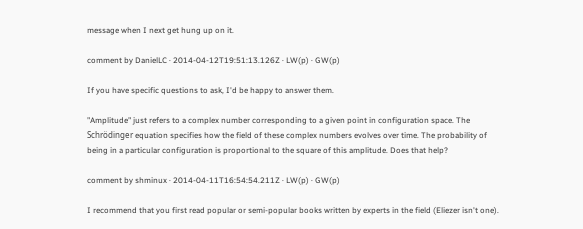message when I next get hung up on it.

comment by DanielLC · 2014-04-12T19:51:13.126Z · LW(p) · GW(p)

If you have specific questions to ask, I'd be happy to answer them.

"Amplitude" just refers to a complex number corresponding to a given point in configuration space. The Schrödinger equation specifies how the field of these complex numbers evolves over time. The probability of being in a particular configuration is proportional to the square of this amplitude. Does that help?

comment by shminux · 2014-04-11T16:54:54.211Z · LW(p) · GW(p)

I recommend that you first read popular or semi-popular books written by experts in the field (Eliezer isn't one).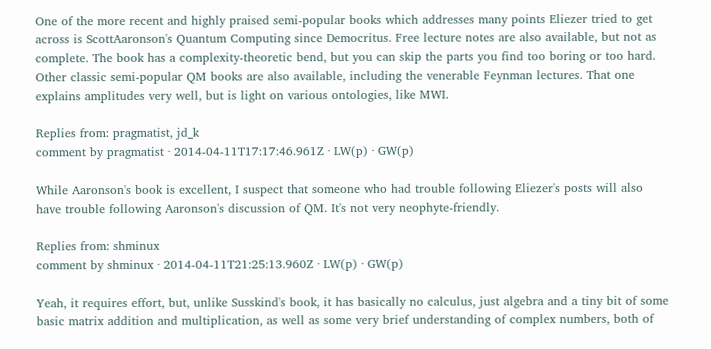One of the more recent and highly praised semi-popular books which addresses many points Eliezer tried to get across is ScottAaronson's Quantum Computing since Democritus. Free lecture notes are also available, but not as complete. The book has a complexity-theoretic bend, but you can skip the parts you find too boring or too hard. Other classic semi-popular QM books are also available, including the venerable Feynman lectures. That one explains amplitudes very well, but is light on various ontologies, like MWI.

Replies from: pragmatist, jd_k
comment by pragmatist · 2014-04-11T17:17:46.961Z · LW(p) · GW(p)

While Aaronson's book is excellent, I suspect that someone who had trouble following Eliezer's posts will also have trouble following Aaronson's discussion of QM. It's not very neophyte-friendly.

Replies from: shminux
comment by shminux · 2014-04-11T21:25:13.960Z · LW(p) · GW(p)

Yeah, it requires effort, but, unlike Susskind's book, it has basically no calculus, just algebra and a tiny bit of some basic matrix addition and multiplication, as well as some very brief understanding of complex numbers, both of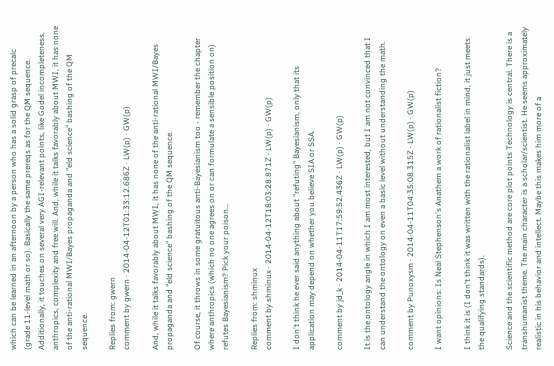which can be learned in an afternoon by a person who has a solid grasp of precalc (grade 11-level math or so). Basically the same prereqs as for the QM sequence. Additionally, it touches on several very AGI-relevant points, like Godel incompleteness, anthropics, complexity and free will. And, while it talks favorably about MWI, it has none of the anti-rational MWI/Bayes propaganda and "eld science" bashing of the QM sequence.

Replies from: gwern
comment by gwern · 2014-04-12T01:33:12.686Z · LW(p) · GW(p)

And, while it talks favorably about MWI, it has none of the anti-rational MWI/Bayes propaganda and "eld science" bashing of the QM sequence.

Of course, it throws in some gratuitous anti-Bayesianism too - remember the chapter where anthropics (which no one agrees on or can formulate a sensible position on) refutes Bayesianism? Pick your poison...

Replies from: shminux
comment by shminux · 2014-04-12T18:03:28.871Z · LW(p) · GW(p)

I don't think he ever said anything about "refuting" Bayesianism, only that its application may depend on whether you believe SIA or SSA.

comment by jd_k · 2014-04-11T17:59:52.436Z · LW(p) · GW(p)

It is the ontology angle in which I am most interested, but I am not convinced that I can understand the ontology on even a basic level without understanding the math.

comment by Punoxysm · 2014-04-11T04:35:08.315Z · LW(p) · GW(p)

I want opinions: Is Neal Stephenson's Anathem a work of rationalist fiction?

I think it is (I don't think it was written with the rationalist label in mind, it just meets the qualifying standards).

Science and the scientific method are core plot points Technology is central. There is a transhumanist theme. The main character is a scholar/scientist. He seems approximately realistic in his behavior and intellect. Maybe this makes him more of a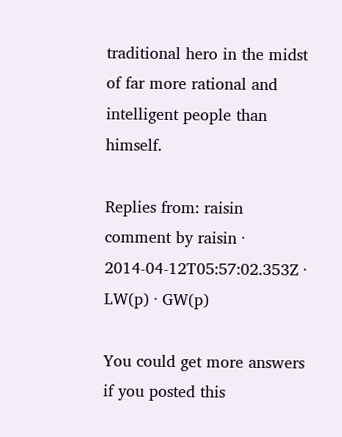traditional hero in the midst of far more rational and intelligent people than himself.

Replies from: raisin
comment by raisin · 2014-04-12T05:57:02.353Z · LW(p) · GW(p)

You could get more answers if you posted this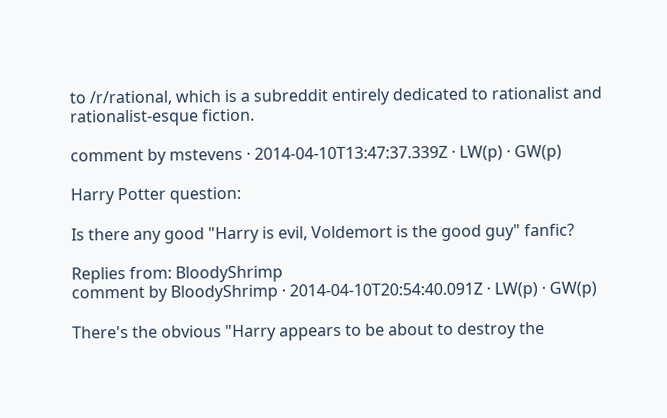to /r/rational, which is a subreddit entirely dedicated to rationalist and rationalist-esque fiction.

comment by mstevens · 2014-04-10T13:47:37.339Z · LW(p) · GW(p)

Harry Potter question:

Is there any good "Harry is evil, Voldemort is the good guy" fanfic?

Replies from: BloodyShrimp
comment by BloodyShrimp · 2014-04-10T20:54:40.091Z · LW(p) · GW(p)

There's the obvious "Harry appears to be about to destroy the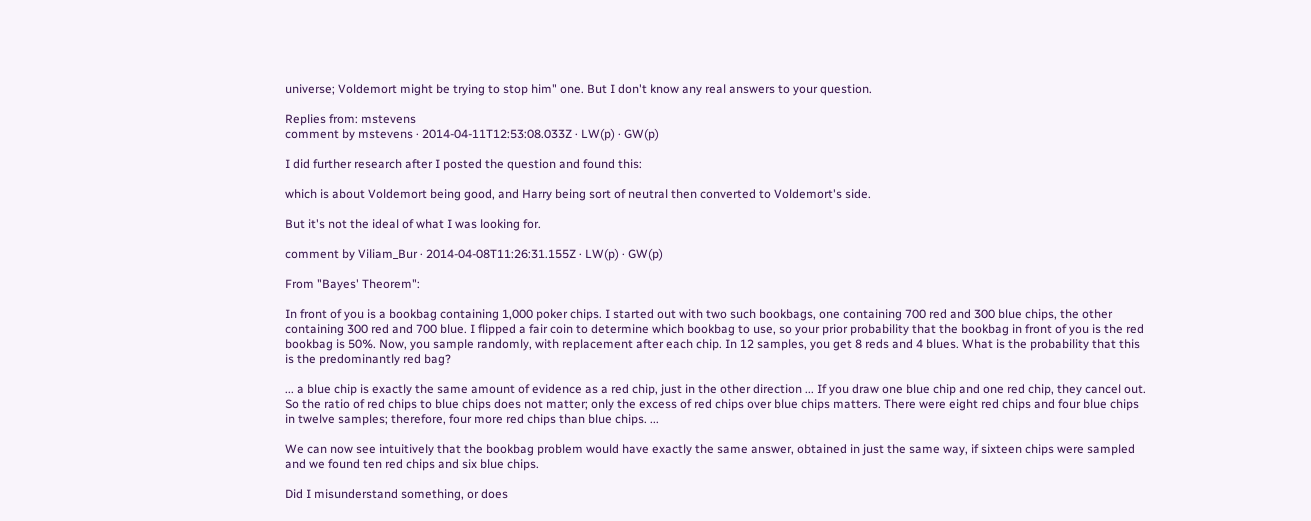universe; Voldemort might be trying to stop him" one. But I don't know any real answers to your question.

Replies from: mstevens
comment by mstevens · 2014-04-11T12:53:08.033Z · LW(p) · GW(p)

I did further research after I posted the question and found this:

which is about Voldemort being good, and Harry being sort of neutral then converted to Voldemort's side.

But it's not the ideal of what I was looking for.

comment by Viliam_Bur · 2014-04-08T11:26:31.155Z · LW(p) · GW(p)

From "Bayes' Theorem":

In front of you is a bookbag containing 1,000 poker chips. I started out with two such bookbags, one containing 700 red and 300 blue chips, the other containing 300 red and 700 blue. I flipped a fair coin to determine which bookbag to use, so your prior probability that the bookbag in front of you is the red bookbag is 50%. Now, you sample randomly, with replacement after each chip. In 12 samples, you get 8 reds and 4 blues. What is the probability that this is the predominantly red bag?

... a blue chip is exactly the same amount of evidence as a red chip, just in the other direction ... If you draw one blue chip and one red chip, they cancel out. So the ratio of red chips to blue chips does not matter; only the excess of red chips over blue chips matters. There were eight red chips and four blue chips in twelve samples; therefore, four more red chips than blue chips. ...

We can now see intuitively that the bookbag problem would have exactly the same answer, obtained in just the same way, if sixteen chips were sampled and we found ten red chips and six blue chips.

Did I misunderstand something, or does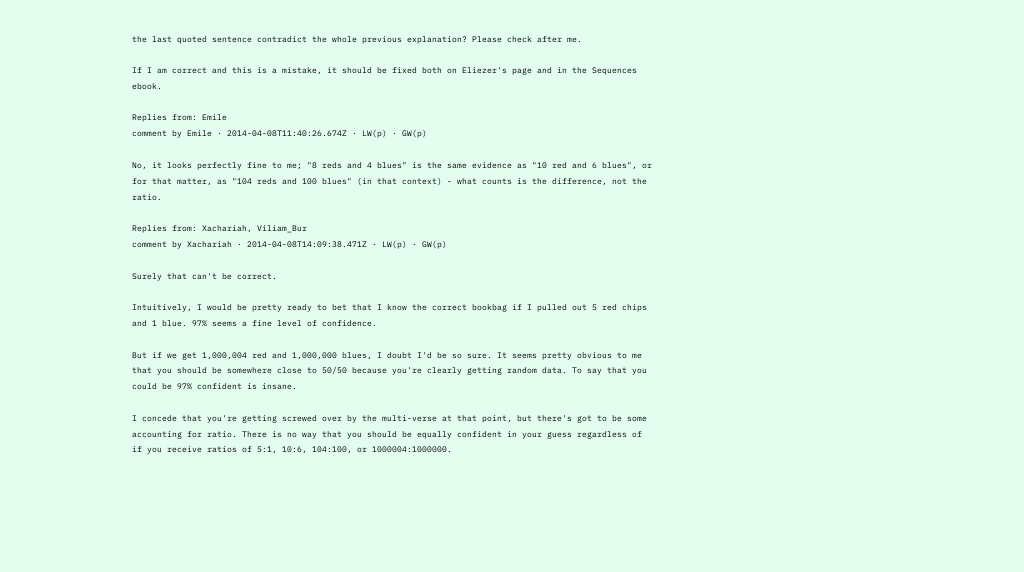the last quoted sentence contradict the whole previous explanation? Please check after me.

If I am correct and this is a mistake, it should be fixed both on Eliezer's page and in the Sequences ebook.

Replies from: Emile
comment by Emile · 2014-04-08T11:40:26.674Z · LW(p) · GW(p)

No, it looks perfectly fine to me; "8 reds and 4 blues" is the same evidence as "10 red and 6 blues", or for that matter, as "104 reds and 100 blues" (in that context) - what counts is the difference, not the ratio.

Replies from: Xachariah, Viliam_Bur
comment by Xachariah · 2014-04-08T14:09:38.471Z · LW(p) · GW(p)

Surely that can't be correct.

Intuitively, I would be pretty ready to bet that I know the correct bookbag if I pulled out 5 red chips and 1 blue. 97% seems a fine level of confidence.

But if we get 1,000,004 red and 1,000,000 blues, I doubt I'd be so sure. It seems pretty obvious to me that you should be somewhere close to 50/50 because you're clearly getting random data. To say that you could be 97% confident is insane.

I concede that you're getting screwed over by the multi-verse at that point, but there's got to be some accounting for ratio. There is no way that you should be equally confident in your guess regardless of if you receive ratios of 5:1, 10:6, 104:100, or 1000004:1000000.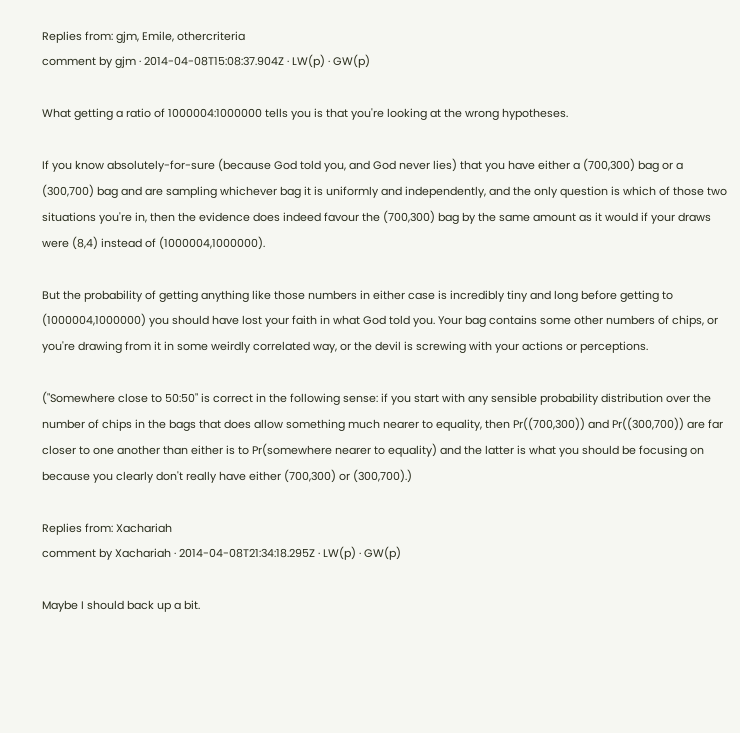Replies from: gjm, Emile, othercriteria
comment by gjm · 2014-04-08T15:08:37.904Z · LW(p) · GW(p)

What getting a ratio of 1000004:1000000 tells you is that you're looking at the wrong hypotheses.

If you know absolutely-for-sure (because God told you, and God never lies) that you have either a (700,300) bag or a (300,700) bag and are sampling whichever bag it is uniformly and independently, and the only question is which of those two situations you're in, then the evidence does indeed favour the (700,300) bag by the same amount as it would if your draws were (8,4) instead of (1000004,1000000).

But the probability of getting anything like those numbers in either case is incredibly tiny and long before getting to (1000004,1000000) you should have lost your faith in what God told you. Your bag contains some other numbers of chips, or you're drawing from it in some weirdly correlated way, or the devil is screwing with your actions or perceptions.

("Somewhere close to 50:50" is correct in the following sense: if you start with any sensible probability distribution over the number of chips in the bags that does allow something much nearer to equality, then Pr((700,300)) and Pr((300,700)) are far closer to one another than either is to Pr(somewhere nearer to equality) and the latter is what you should be focusing on because you clearly don't really have either (700,300) or (300,700).)

Replies from: Xachariah
comment by Xachariah · 2014-04-08T21:34:18.295Z · LW(p) · GW(p)

Maybe I should back up a bit.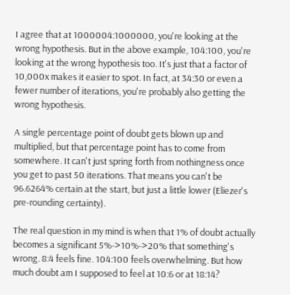I agree that at 1000004:1000000, you're looking at the wrong hypothesis. But in the above example, 104:100, you're looking at the wrong hypothesis too. It's just that a factor of 10,000x makes it easier to spot. In fact, at 34:30 or even a fewer number of iterations, you're probably also getting the wrong hypothesis.

A single percentage point of doubt gets blown up and multiplied, but that percentage point has to come from somewhere. It can't just spring forth from nothingness once you get to past 50 iterations. That means you can't be 96.6264% certain at the start, but just a little lower (Eliezer's pre-rounding certainty).

The real question in my mind is when that 1% of doubt actually becomes a significant 5%->10%->20% that something's wrong. 8:4 feels fine. 104:100 feels overwhelming. But how much doubt am I supposed to feel at 10:6 or at 18:14?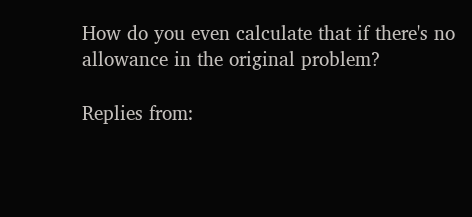How do you even calculate that if there's no allowance in the original problem?

Replies from: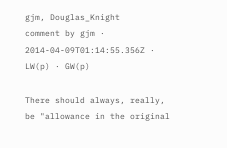gjm, Douglas_Knight
comment by gjm · 2014-04-09T01:14:55.356Z · LW(p) · GW(p)

There should always, really, be "allowance in the original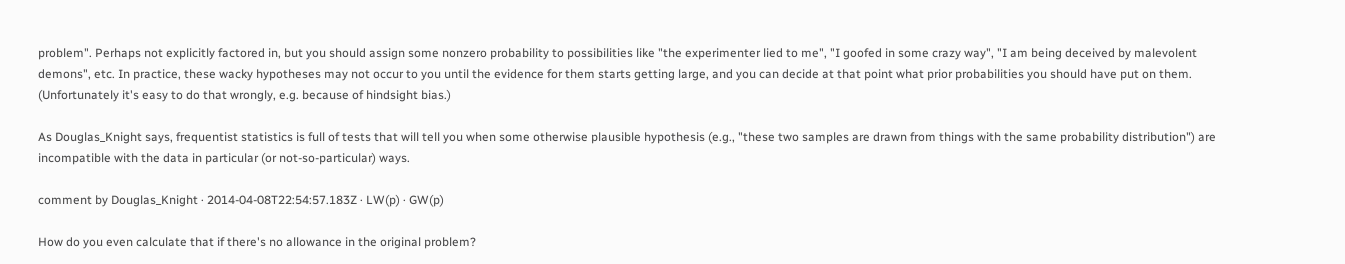problem". Perhaps not explicitly factored in, but you should assign some nonzero probability to possibilities like "the experimenter lied to me", "I goofed in some crazy way", "I am being deceived by malevolent demons", etc. In practice, these wacky hypotheses may not occur to you until the evidence for them starts getting large, and you can decide at that point what prior probabilities you should have put on them. (Unfortunately it's easy to do that wrongly, e.g. because of hindsight bias.)

As Douglas_Knight says, frequentist statistics is full of tests that will tell you when some otherwise plausible hypothesis (e.g., "these two samples are drawn from things with the same probability distribution") are incompatible with the data in particular (or not-so-particular) ways.

comment by Douglas_Knight · 2014-04-08T22:54:57.183Z · LW(p) · GW(p)

How do you even calculate that if there's no allowance in the original problem?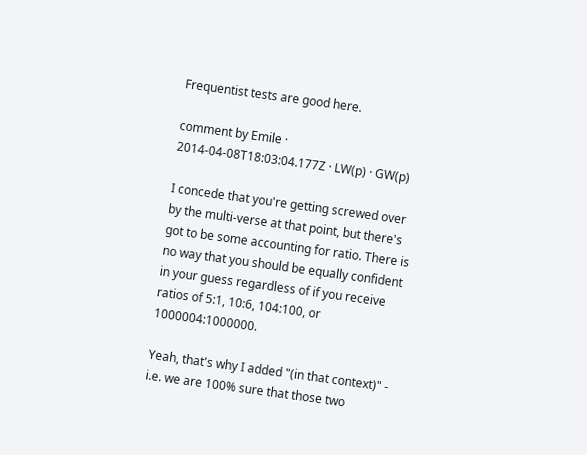Frequentist tests are good here.

comment by Emile · 2014-04-08T18:03:04.177Z · LW(p) · GW(p)

I concede that you're getting screwed over by the multi-verse at that point, but there's got to be some accounting for ratio. There is no way that you should be equally confident in your guess regardless of if you receive ratios of 5:1, 10:6, 104:100, or 1000004:1000000.

Yeah, that's why I added "(in that context)" - i.e. we are 100% sure that those two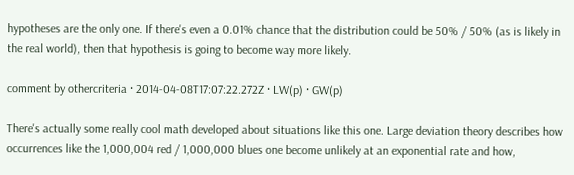hypotheses are the only one. If there's even a 0.01% chance that the distribution could be 50% / 50% (as is likely in the real world), then that hypothesis is going to become way more likely.

comment by othercriteria · 2014-04-08T17:07:22.272Z · LW(p) · GW(p)

There's actually some really cool math developed about situations like this one. Large deviation theory describes how occurrences like the 1,000,004 red / 1,000,000 blues one become unlikely at an exponential rate and how,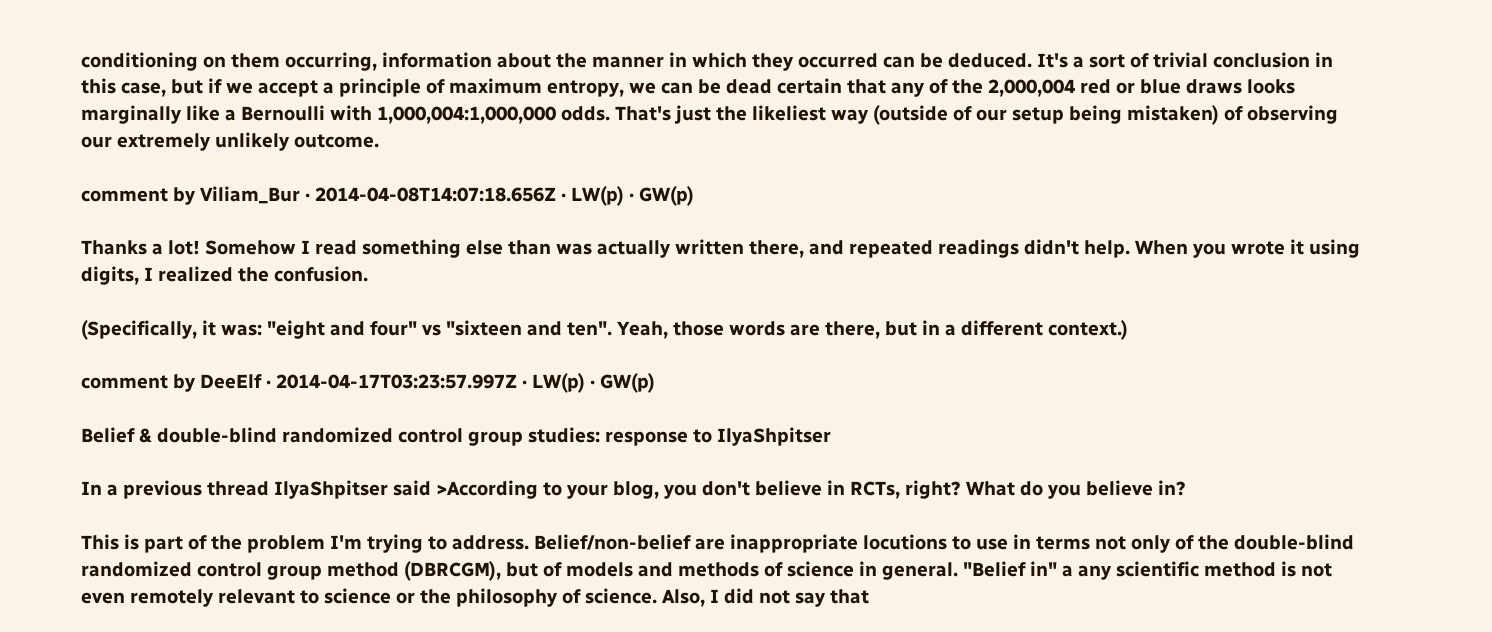conditioning on them occurring, information about the manner in which they occurred can be deduced. It's a sort of trivial conclusion in this case, but if we accept a principle of maximum entropy, we can be dead certain that any of the 2,000,004 red or blue draws looks marginally like a Bernoulli with 1,000,004:1,000,000 odds. That's just the likeliest way (outside of our setup being mistaken) of observing our extremely unlikely outcome.

comment by Viliam_Bur · 2014-04-08T14:07:18.656Z · LW(p) · GW(p)

Thanks a lot! Somehow I read something else than was actually written there, and repeated readings didn't help. When you wrote it using digits, I realized the confusion.

(Specifically, it was: "eight and four" vs "sixteen and ten". Yeah, those words are there, but in a different context.)

comment by DeeElf · 2014-04-17T03:23:57.997Z · LW(p) · GW(p)

Belief & double-blind randomized control group studies: response to IlyaShpitser

In a previous thread IlyaShpitser said >According to your blog, you don't believe in RCTs, right? What do you believe in?

This is part of the problem I'm trying to address. Belief/non-belief are inappropriate locutions to use in terms not only of the double-blind randomized control group method (DBRCGM), but of models and methods of science in general. "Belief in" a any scientific method is not even remotely relevant to science or the philosophy of science. Also, I did not say that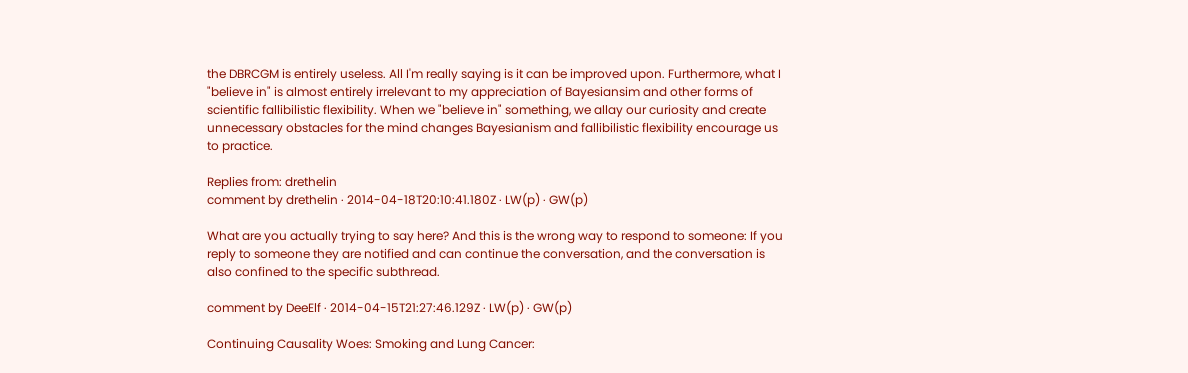the DBRCGM is entirely useless. All I'm really saying is it can be improved upon. Furthermore, what I "believe in" is almost entirely irrelevant to my appreciation of Bayesiansim and other forms of scientific fallibilistic flexibility. When we "believe in" something, we allay our curiosity and create unnecessary obstacles for the mind changes Bayesianism and fallibilistic flexibility encourage us to practice.

Replies from: drethelin
comment by drethelin · 2014-04-18T20:10:41.180Z · LW(p) · GW(p)

What are you actually trying to say here? And this is the wrong way to respond to someone: If you reply to someone they are notified and can continue the conversation, and the conversation is also confined to the specific subthread.

comment by DeeElf · 2014-04-15T21:27:46.129Z · LW(p) · GW(p)

Continuing Causality Woes: Smoking and Lung Cancer: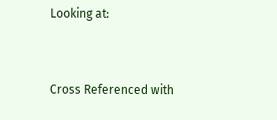Looking at:


Cross Referenced with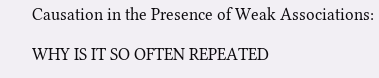Causation in the Presence of Weak Associations:

WHY IS IT SO OFTEN REPEATED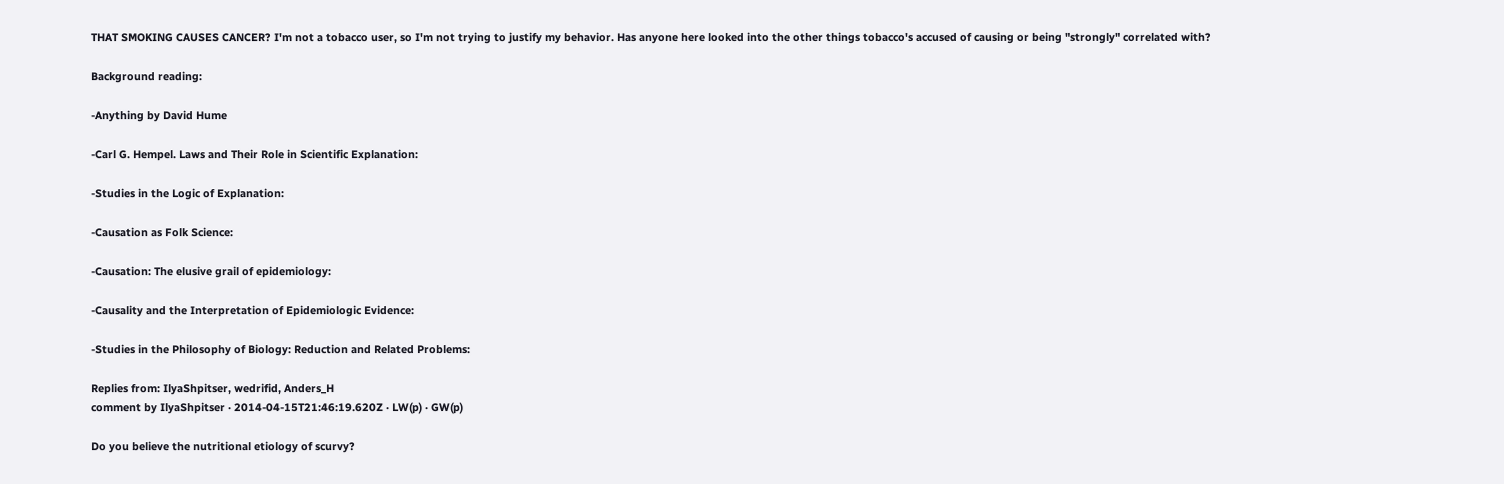THAT SMOKING CAUSES CANCER? I'm not a tobacco user, so I'm not trying to justify my behavior. Has anyone here looked into the other things tobacco's accused of causing or being "strongly" correlated with?

Background reading:

-Anything by David Hume

-Carl G. Hempel. Laws and Their Role in Scientific Explanation:

-Studies in the Logic of Explanation:

-Causation as Folk Science:

-Causation: The elusive grail of epidemiology:

-Causality and the Interpretation of Epidemiologic Evidence:

-Studies in the Philosophy of Biology: Reduction and Related Problems:

Replies from: IlyaShpitser, wedrifid, Anders_H
comment by IlyaShpitser · 2014-04-15T21:46:19.620Z · LW(p) · GW(p)

Do you believe the nutritional etiology of scurvy?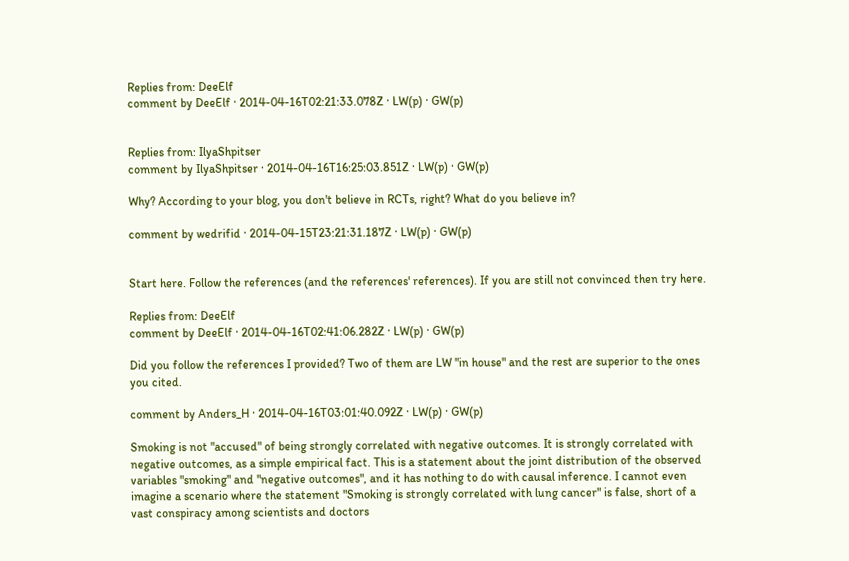Replies from: DeeElf
comment by DeeElf · 2014-04-16T02:21:33.078Z · LW(p) · GW(p)


Replies from: IlyaShpitser
comment by IlyaShpitser · 2014-04-16T16:25:03.851Z · LW(p) · GW(p)

Why? According to your blog, you don't believe in RCTs, right? What do you believe in?

comment by wedrifid · 2014-04-15T23:21:31.187Z · LW(p) · GW(p)


Start here. Follow the references (and the references' references). If you are still not convinced then try here.

Replies from: DeeElf
comment by DeeElf · 2014-04-16T02:41:06.282Z · LW(p) · GW(p)

Did you follow the references I provided? Two of them are LW "in house" and the rest are superior to the ones you cited.

comment by Anders_H · 2014-04-16T03:01:40.092Z · LW(p) · GW(p)

Smoking is not "accused" of being strongly correlated with negative outcomes. It is strongly correlated with negative outcomes, as a simple empirical fact. This is a statement about the joint distribution of the observed variables "smoking" and "negative outcomes", and it has nothing to do with causal inference. I cannot even imagine a scenario where the statement "Smoking is strongly correlated with lung cancer" is false, short of a vast conspiracy among scientists and doctors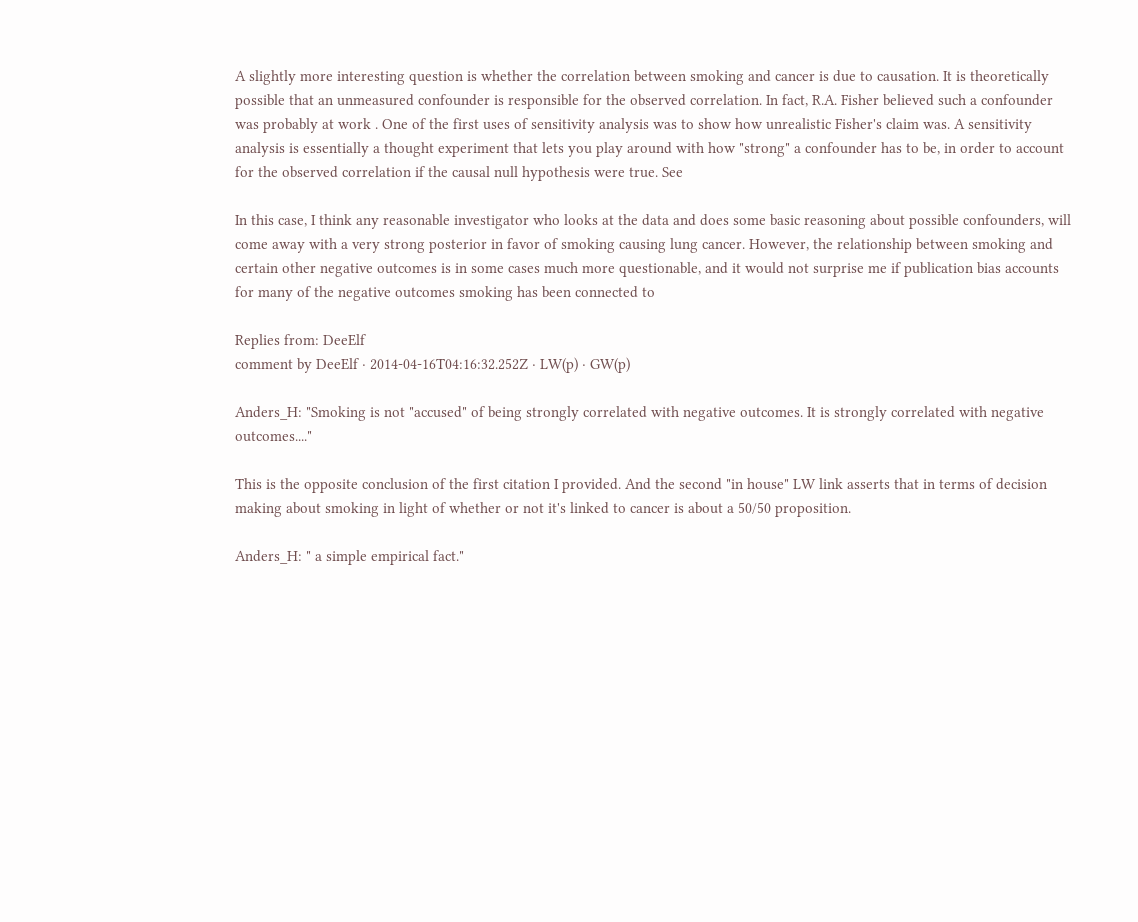A slightly more interesting question is whether the correlation between smoking and cancer is due to causation. It is theoretically possible that an unmeasured confounder is responsible for the observed correlation. In fact, R.A. Fisher believed such a confounder was probably at work . One of the first uses of sensitivity analysis was to show how unrealistic Fisher's claim was. A sensitivity analysis is essentially a thought experiment that lets you play around with how "strong" a confounder has to be, in order to account for the observed correlation if the causal null hypothesis were true. See

In this case, I think any reasonable investigator who looks at the data and does some basic reasoning about possible confounders, will come away with a very strong posterior in favor of smoking causing lung cancer. However, the relationship between smoking and certain other negative outcomes is in some cases much more questionable, and it would not surprise me if publication bias accounts for many of the negative outcomes smoking has been connected to

Replies from: DeeElf
comment by DeeElf · 2014-04-16T04:16:32.252Z · LW(p) · GW(p)

Anders_H: "Smoking is not "accused" of being strongly correlated with negative outcomes. It is strongly correlated with negative outcomes...."

This is the opposite conclusion of the first citation I provided. And the second "in house" LW link asserts that in terms of decision making about smoking in light of whether or not it's linked to cancer is about a 50/50 proposition.

Anders_H: " a simple empirical fact."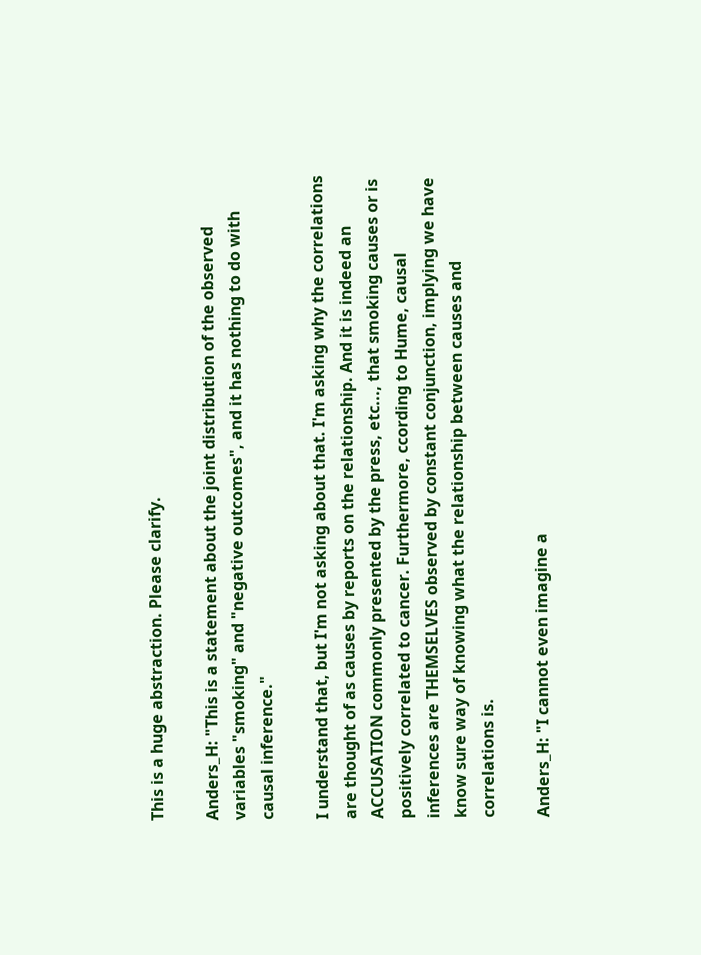This is a huge abstraction. Please clarify.

Anders_H: "This is a statement about the joint distribution of the observed variables "smoking" and "negative outcomes", and it has nothing to do with causal inference."

I understand that, but I'm not asking about that. I'm asking why the correlations are thought of as causes by reports on the relationship. And it is indeed an ACCUSATION commonly presented by the press, etc..., that smoking causes or is positively correlated to cancer. Furthermore, ccording to Hume, causal inferences are THEMSELVES observed by constant conjunction, implying we have know sure way of knowing what the relationship between causes and correlations is.

Anders_H: "I cannot even imagine a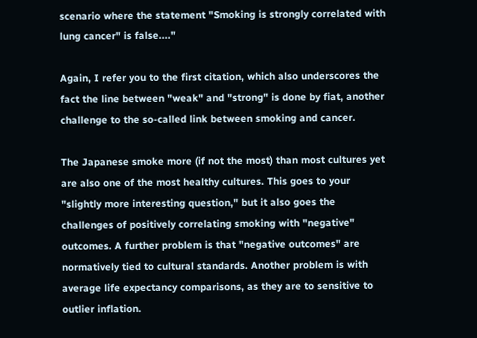scenario where the statement "Smoking is strongly correlated with lung cancer" is false...."

Again, I refer you to the first citation, which also underscores the fact the line between "weak" and "strong" is done by fiat, another challenge to the so-called link between smoking and cancer.

The Japanese smoke more (if not the most) than most cultures yet are also one of the most healthy cultures. This goes to your "slightly more interesting question," but it also goes the challenges of positively correlating smoking with "negative" outcomes. A further problem is that "negative outcomes" are normatively tied to cultural standards. Another problem is with average life expectancy comparisons, as they are to sensitive to outlier inflation.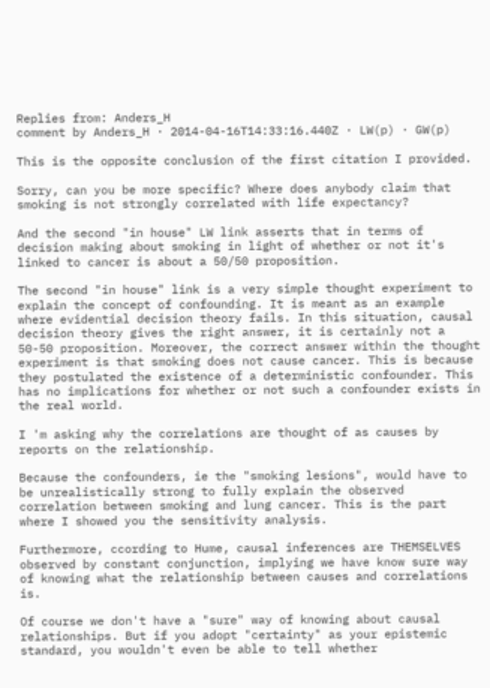Replies from: Anders_H
comment by Anders_H · 2014-04-16T14:33:16.440Z · LW(p) · GW(p)

This is the opposite conclusion of the first citation I provided.

Sorry, can you be more specific? Where does anybody claim that smoking is not strongly correlated with life expectancy?

And the second "in house" LW link asserts that in terms of decision making about smoking in light of whether or not it's linked to cancer is about a 50/50 proposition.

The second "in house" link is a very simple thought experiment to explain the concept of confounding. It is meant as an example where evidential decision theory fails. In this situation, causal decision theory gives the right answer, it is certainly not a 50-50 proposition. Moreover, the correct answer within the thought experiment is that smoking does not cause cancer. This is because they postulated the existence of a deterministic confounder. This has no implications for whether or not such a confounder exists in the real world.

I 'm asking why the correlations are thought of as causes by reports on the relationship.

Because the confounders, ie the "smoking lesions", would have to be unrealistically strong to fully explain the observed correlation between smoking and lung cancer. This is the part where I showed you the sensitivity analysis.

Furthermore, ccording to Hume, causal inferences are THEMSELVES observed by constant conjunction, implying we have know sure way of knowing what the relationship between causes and correlations is.

Of course we don't have a "sure" way of knowing about causal relationships. But if you adopt "certainty" as your epistemic standard, you wouldn't even be able to tell whether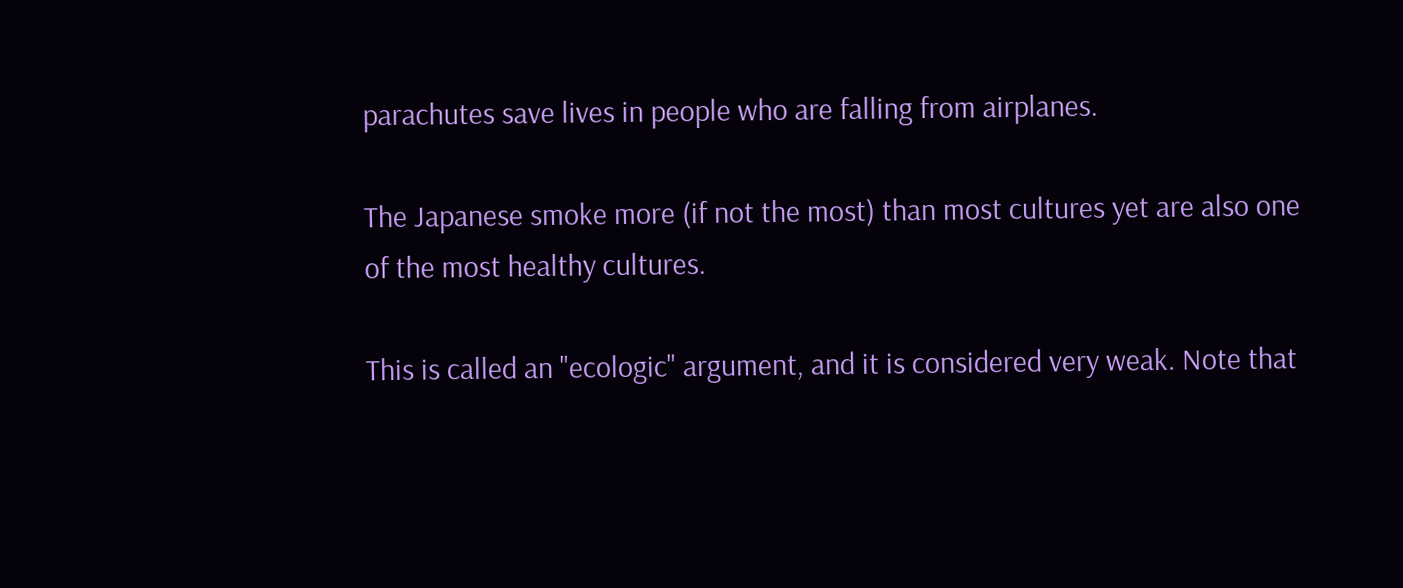parachutes save lives in people who are falling from airplanes.

The Japanese smoke more (if not the most) than most cultures yet are also one of the most healthy cultures.

This is called an "ecologic" argument, and it is considered very weak. Note that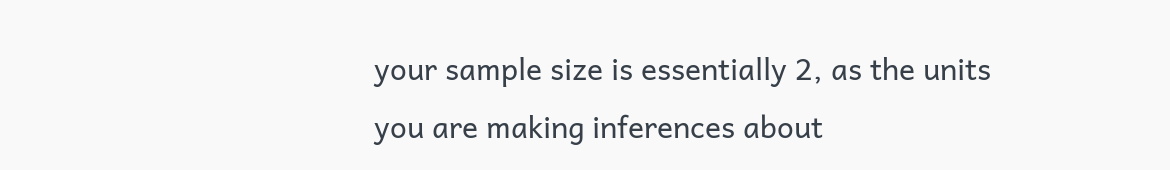your sample size is essentially 2, as the units you are making inferences about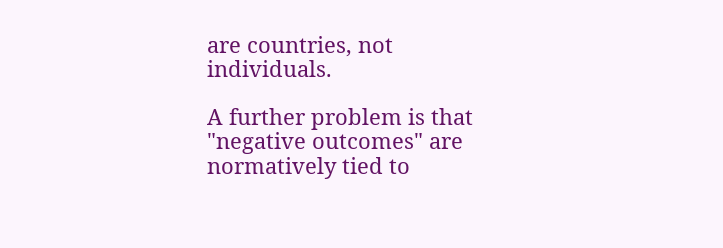are countries, not individuals.

A further problem is that "negative outcomes" are normatively tied to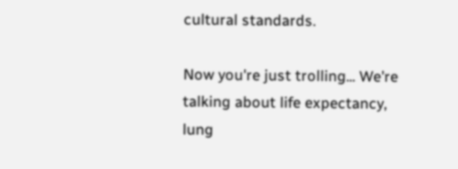cultural standards.

Now you're just trolling... We're talking about life expectancy, lung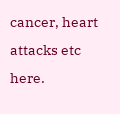cancer, heart attacks etc here.